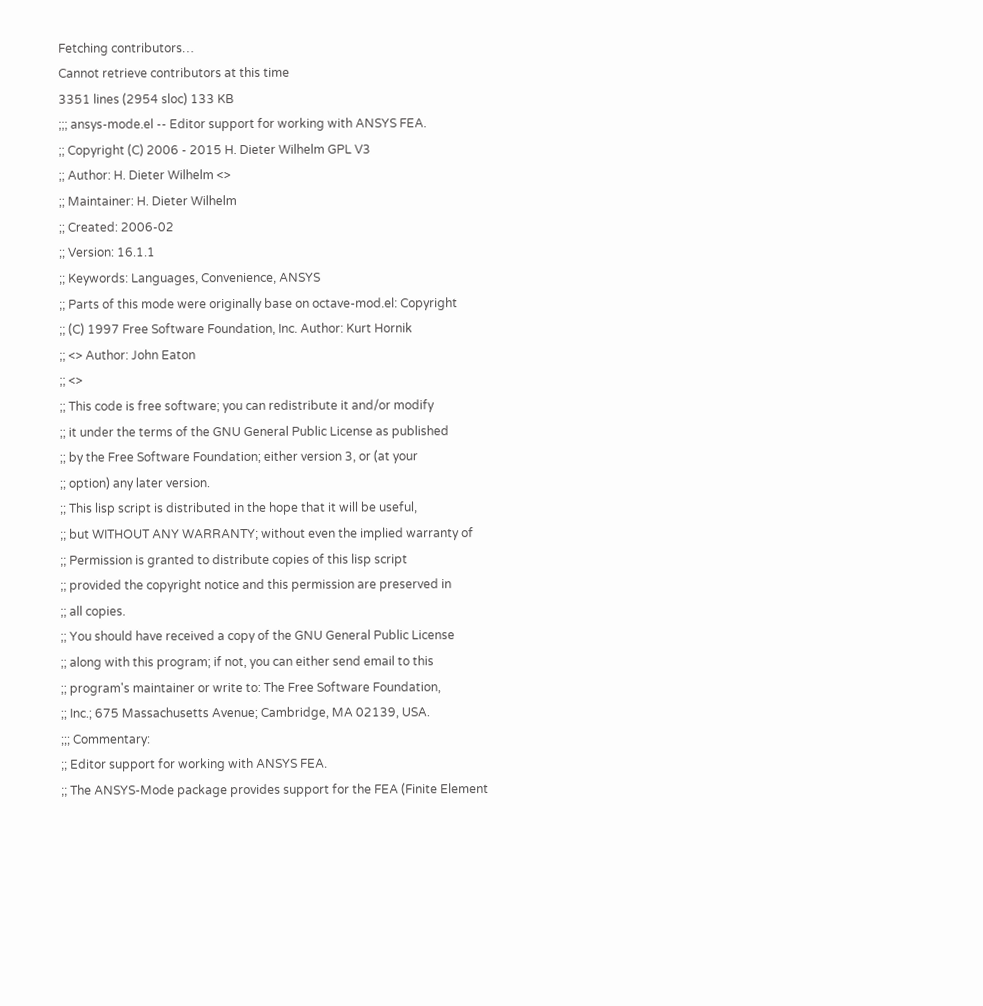Fetching contributors…
Cannot retrieve contributors at this time
3351 lines (2954 sloc) 133 KB
;;; ansys-mode.el -- Editor support for working with ANSYS FEA.
;; Copyright (C) 2006 - 2015 H. Dieter Wilhelm GPL V3
;; Author: H. Dieter Wilhelm <>
;; Maintainer: H. Dieter Wilhelm
;; Created: 2006-02
;; Version: 16.1.1
;; Keywords: Languages, Convenience, ANSYS
;; Parts of this mode were originally base on octave-mod.el: Copyright
;; (C) 1997 Free Software Foundation, Inc. Author: Kurt Hornik
;; <> Author: John Eaton
;; <>
;; This code is free software; you can redistribute it and/or modify
;; it under the terms of the GNU General Public License as published
;; by the Free Software Foundation; either version 3, or (at your
;; option) any later version.
;; This lisp script is distributed in the hope that it will be useful,
;; but WITHOUT ANY WARRANTY; without even the implied warranty of
;; Permission is granted to distribute copies of this lisp script
;; provided the copyright notice and this permission are preserved in
;; all copies.
;; You should have received a copy of the GNU General Public License
;; along with this program; if not, you can either send email to this
;; program's maintainer or write to: The Free Software Foundation,
;; Inc.; 675 Massachusetts Avenue; Cambridge, MA 02139, USA.
;;; Commentary:
;; Editor support for working with ANSYS FEA.
;; The ANSYS-Mode package provides support for the FEA (Finite Element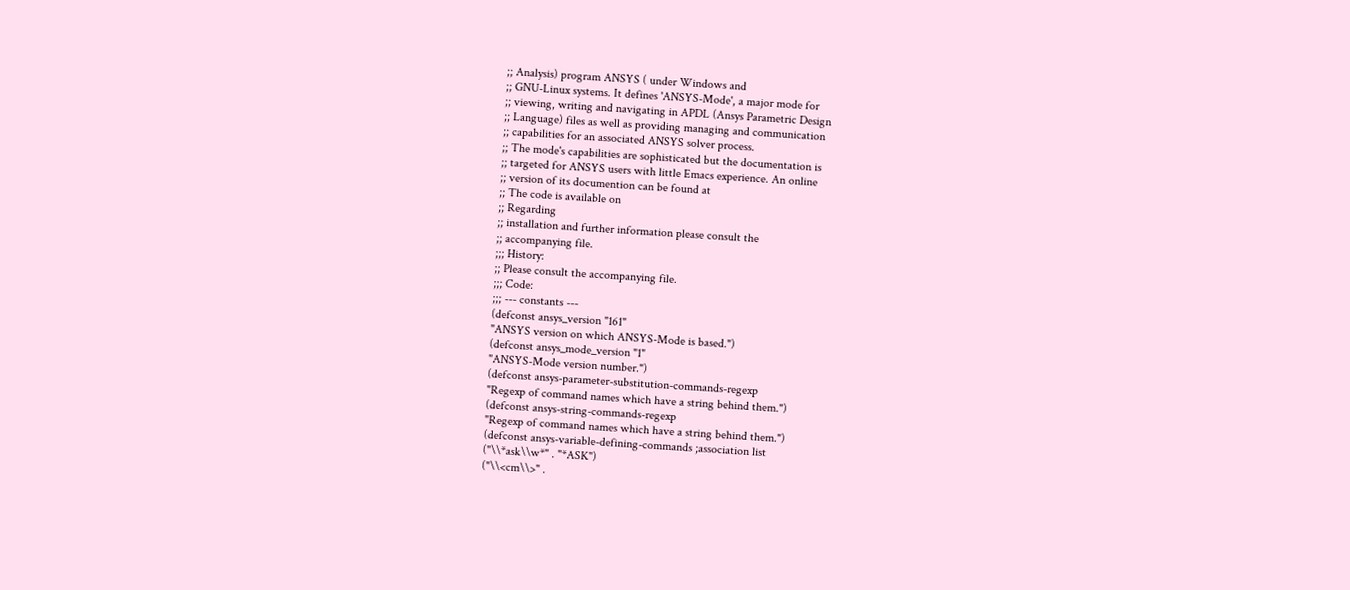;; Analysis) program ANSYS ( under Windows and
;; GNU-Linux systems. It defines 'ANSYS-Mode', a major mode for
;; viewing, writing and navigating in APDL (Ansys Parametric Design
;; Language) files as well as providing managing and communication
;; capabilities for an associated ANSYS solver process.
;; The mode's capabilities are sophisticated but the documentation is
;; targeted for ANSYS users with little Emacs experience. An online
;; version of its documention can be found at
;; The code is available on
;; Regarding
;; installation and further information please consult the
;; accompanying file.
;;; History:
;; Please consult the accompanying file.
;;; Code:
;;; --- constants ---
(defconst ansys_version "161"
"ANSYS version on which ANSYS-Mode is based.")
(defconst ansys_mode_version "1"
"ANSYS-Mode version number.")
(defconst ansys-parameter-substitution-commands-regexp
"Regexp of command names which have a string behind them.")
(defconst ansys-string-commands-regexp
"Regexp of command names which have a string behind them.")
(defconst ansys-variable-defining-commands ;association list
("\\*ask\\w*" . "*ASK")
("\\<cm\\>" .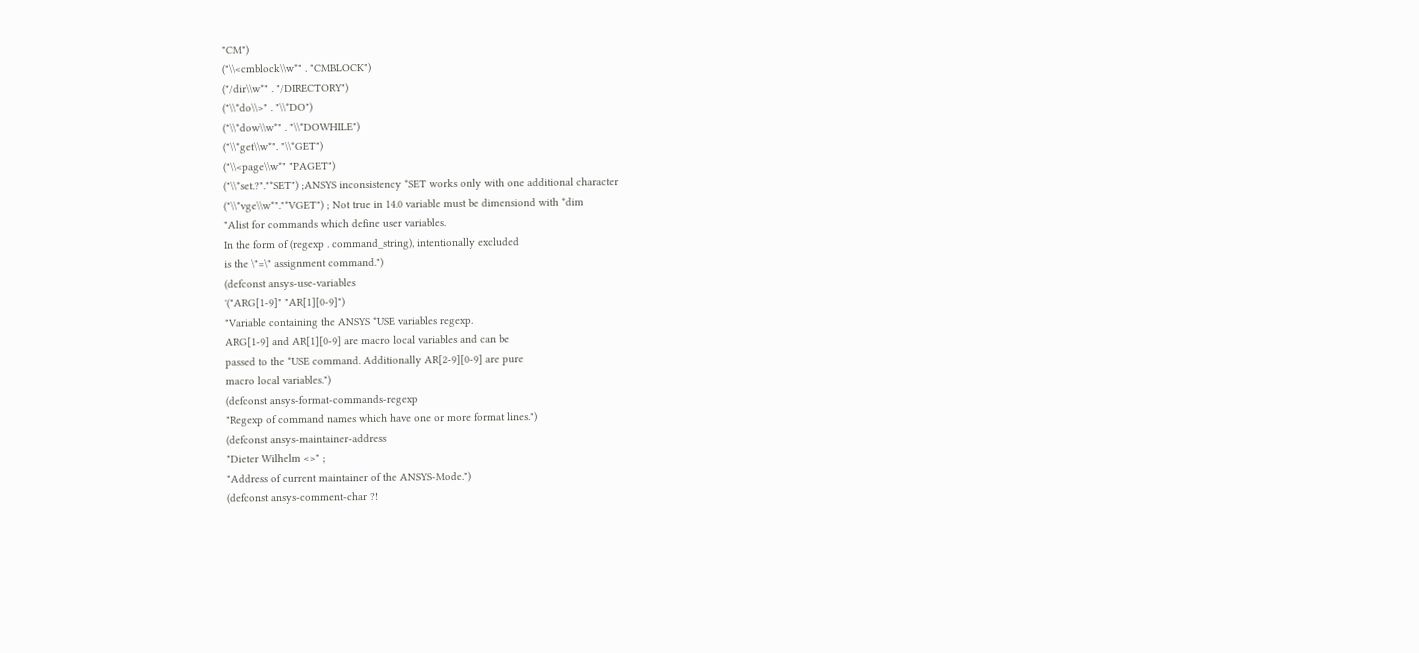"CM")
("\\<cmblock\\w*" . "CMBLOCK")
("/dir\\w*" . "/DIRECTORY")
("\\*do\\>" . "\\*DO")
("\\*dow\\w*" . "\\*DOWHILE")
("\\*get\\w*". "\\*GET")
("\\<page\\w*" "PAGET")
("\\*set.?"."*SET") ;ANSYS inconsistency *SET works only with one additional character
("\\*vge\\w*"."*VGET") ; Not true in 14.0 variable must be dimensiond with *dim
"Alist for commands which define user variables.
In the form of (regexp . command_string), intentionally excluded
is the \"=\" assignment command.")
(defconst ansys-use-variables
'("ARG[1-9]" "AR[1][0-9]")
"Variable containing the ANSYS *USE variables regexp.
ARG[1-9] and AR[1][0-9] are macro local variables and can be
passed to the *USE command. Additionally AR[2-9][0-9] are pure
macro local variables.")
(defconst ansys-format-commands-regexp
"Regexp of command names which have one or more format lines.")
(defconst ansys-maintainer-address
"Dieter Wilhelm <>" ;
"Address of current maintainer of the ANSYS-Mode.")
(defconst ansys-comment-char ?!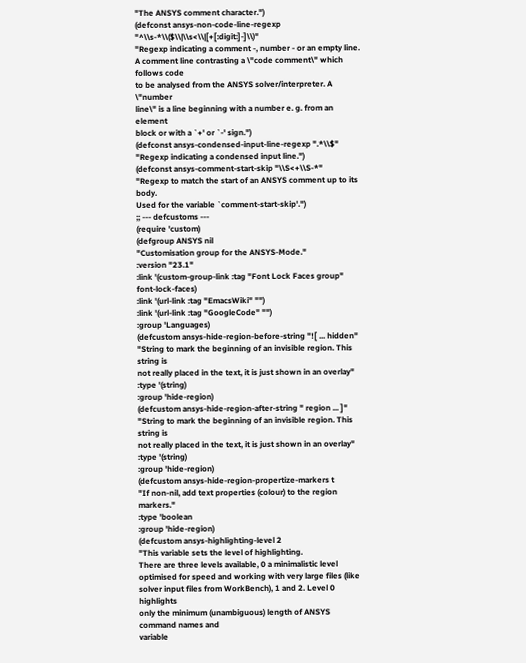"The ANSYS comment character.")
(defconst ansys-non-code-line-regexp "^\\s-*\\($\\|\\s<\\|[+[:digit:]-]\\)"
"Regexp indicating a comment -, number - or an empty line.
A comment line contrasting a \"code comment\" which follows code
to be analysed from the ANSYS solver/interpreter. A \"number
line\" is a line beginning with a number e. g. from an element
block or with a `+' or `-' sign.")
(defconst ansys-condensed-input-line-regexp ".*\\$"
"Regexp indicating a condensed input line.")
(defconst ansys-comment-start-skip "\\S<+\\S-*"
"Regexp to match the start of an ANSYS comment up to its body.
Used for the variable `comment-start-skip'.")
;; --- defcustoms ---
(require 'custom)
(defgroup ANSYS nil
"Customisation group for the ANSYS-Mode."
:version "23.1"
:link '(custom-group-link :tag "Font Lock Faces group" font-lock-faces)
:link '(url-link :tag "EmacsWiki" "")
:link '(url-link :tag "GoogleCode" "")
:group 'Languages)
(defcustom ansys-hide-region-before-string "![ ... hidden"
"String to mark the beginning of an invisible region. This string is
not really placed in the text, it is just shown in an overlay"
:type '(string)
:group 'hide-region)
(defcustom ansys-hide-region-after-string " region ... ]"
"String to mark the beginning of an invisible region. This string is
not really placed in the text, it is just shown in an overlay"
:type '(string)
:group 'hide-region)
(defcustom ansys-hide-region-propertize-markers t
"If non-nil, add text properties (colour) to the region markers."
:type 'boolean
:group 'hide-region)
(defcustom ansys-highlighting-level 2
"This variable sets the level of highlighting.
There are three levels available, 0 a minimalistic level
optimised for speed and working with very large files (like
solver input files from WorkBench), 1 and 2. Level 0 highlights
only the minimum (unambiguous) length of ANSYS command names and
variable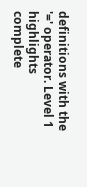definitions with the '=' operator. Level 1 highlights
complete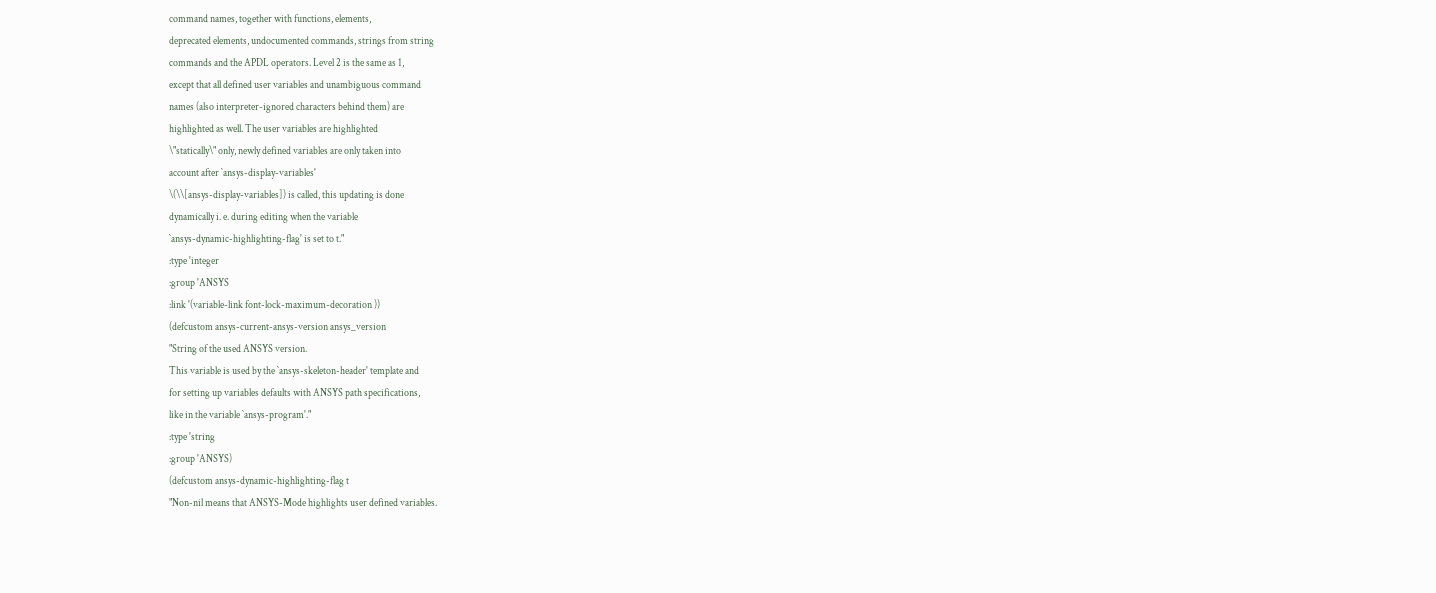command names, together with functions, elements,
deprecated elements, undocumented commands, strings from string
commands and the APDL operators. Level 2 is the same as 1,
except that all defined user variables and unambiguous command
names (also interpreter-ignored characters behind them) are
highlighted as well. The user variables are highlighted
\"statically\" only, newly defined variables are only taken into
account after `ansys-display-variables'
\(\\[ansys-display-variables]) is called, this updating is done
dynamically i. e. during editing when the variable
`ansys-dynamic-highlighting-flag' is set to t."
:type 'integer
:group 'ANSYS
:link '(variable-link font-lock-maximum-decoration ))
(defcustom ansys-current-ansys-version ansys_version
"String of the used ANSYS version.
This variable is used by the `ansys-skeleton-header' template and
for setting up variables defaults with ANSYS path specifications,
like in the variable `ansys-program'."
:type 'string
:group 'ANSYS)
(defcustom ansys-dynamic-highlighting-flag t
"Non-nil means that ANSYS-Mode highlights user defined variables.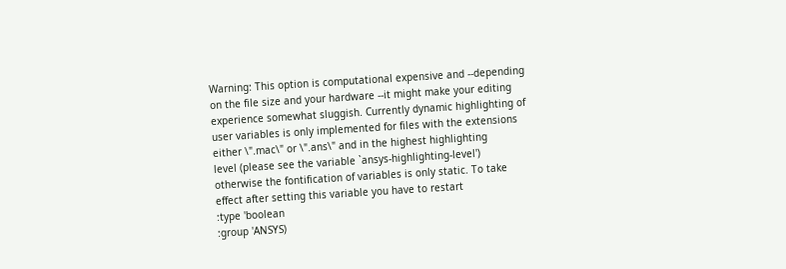Warning: This option is computational expensive and --depending
on the file size and your hardware --it might make your editing
experience somewhat sluggish. Currently dynamic highlighting of
user variables is only implemented for files with the extensions
either \".mac\" or \".ans\" and in the highest highlighting
level (please see the variable `ansys-highlighting-level')
otherwise the fontification of variables is only static. To take
effect after setting this variable you have to restart
:type 'boolean
:group 'ANSYS)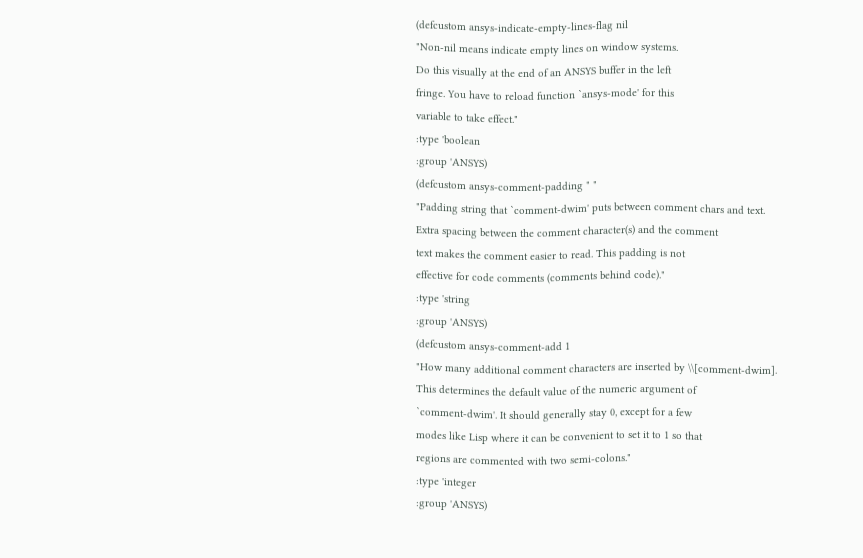(defcustom ansys-indicate-empty-lines-flag nil
"Non-nil means indicate empty lines on window systems.
Do this visually at the end of an ANSYS buffer in the left
fringe. You have to reload function `ansys-mode' for this
variable to take effect."
:type 'boolean
:group 'ANSYS)
(defcustom ansys-comment-padding " "
"Padding string that `comment-dwim' puts between comment chars and text.
Extra spacing between the comment character(s) and the comment
text makes the comment easier to read. This padding is not
effective for code comments (comments behind code)."
:type 'string
:group 'ANSYS)
(defcustom ansys-comment-add 1
"How many additional comment characters are inserted by \\[comment-dwim].
This determines the default value of the numeric argument of
`comment-dwim'. It should generally stay 0, except for a few
modes like Lisp where it can be convenient to set it to 1 so that
regions are commented with two semi-colons."
:type 'integer
:group 'ANSYS)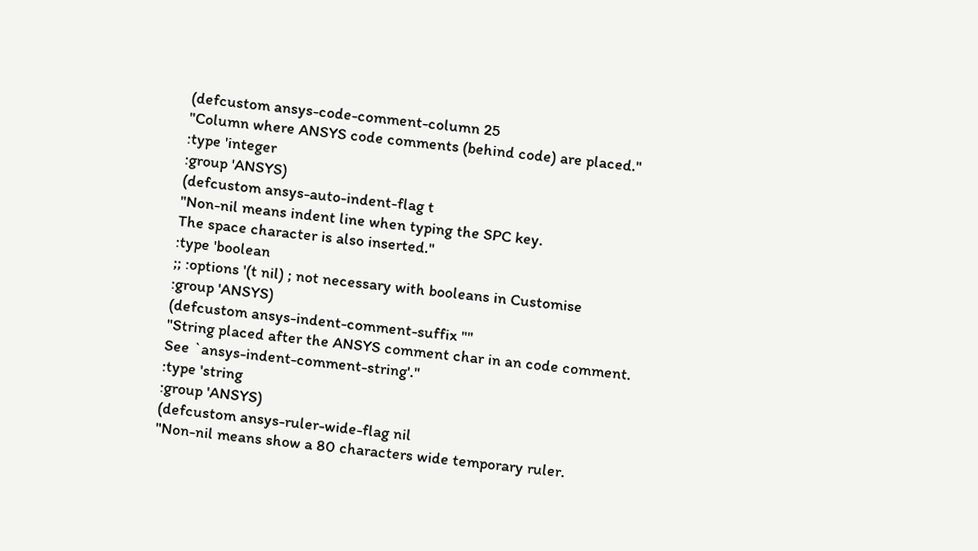(defcustom ansys-code-comment-column 25
"Column where ANSYS code comments (behind code) are placed."
:type 'integer
:group 'ANSYS)
(defcustom ansys-auto-indent-flag t
"Non-nil means indent line when typing the SPC key.
The space character is also inserted."
:type 'boolean
;; :options '(t nil) ; not necessary with booleans in Customise
:group 'ANSYS)
(defcustom ansys-indent-comment-suffix ""
"String placed after the ANSYS comment char in an code comment.
See `ansys-indent-comment-string'."
:type 'string
:group 'ANSYS)
(defcustom ansys-ruler-wide-flag nil
"Non-nil means show a 80 characters wide temporary ruler.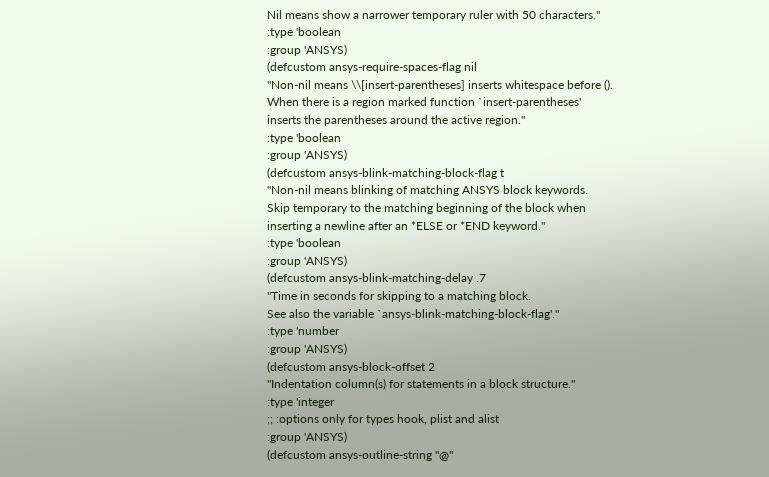Nil means show a narrower temporary ruler with 50 characters."
:type 'boolean
:group 'ANSYS)
(defcustom ansys-require-spaces-flag nil
"Non-nil means \\[insert-parentheses] inserts whitespace before ().
When there is a region marked function `insert-parentheses'
inserts the parentheses around the active region."
:type 'boolean
:group 'ANSYS)
(defcustom ansys-blink-matching-block-flag t
"Non-nil means blinking of matching ANSYS block keywords.
Skip temporary to the matching beginning of the block when
inserting a newline after an *ELSE or *END keyword."
:type 'boolean
:group 'ANSYS)
(defcustom ansys-blink-matching-delay .7
"Time in seconds for skipping to a matching block.
See also the variable `ansys-blink-matching-block-flag'."
:type 'number
:group 'ANSYS)
(defcustom ansys-block-offset 2
"Indentation column(s) for statements in a block structure."
:type 'integer
;; :options only for types hook, plist and alist
:group 'ANSYS)
(defcustom ansys-outline-string "@"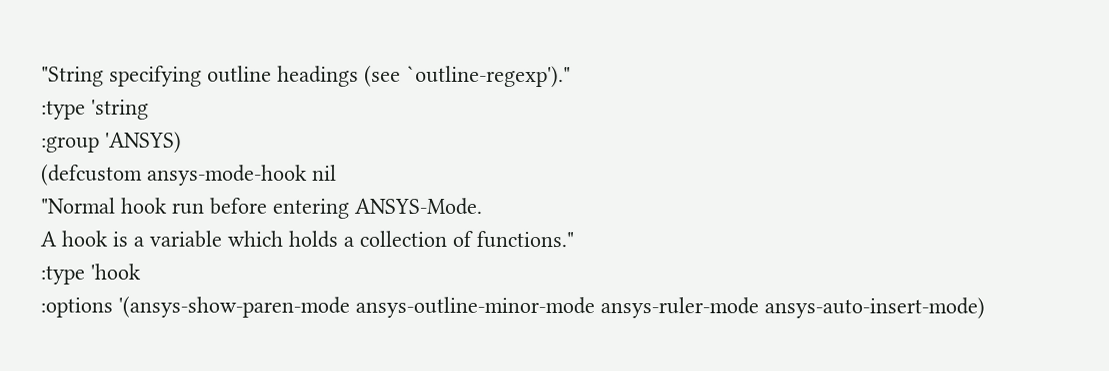"String specifying outline headings (see `outline-regexp')."
:type 'string
:group 'ANSYS)
(defcustom ansys-mode-hook nil
"Normal hook run before entering ANSYS-Mode.
A hook is a variable which holds a collection of functions."
:type 'hook
:options '(ansys-show-paren-mode ansys-outline-minor-mode ansys-ruler-mode ansys-auto-insert-mode)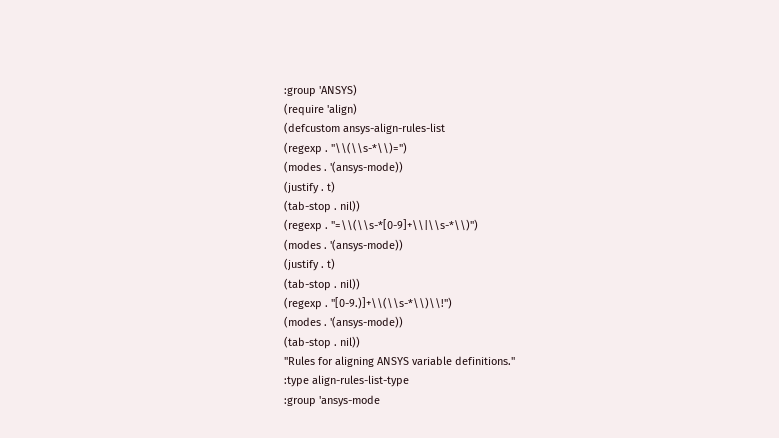:group 'ANSYS)
(require 'align)
(defcustom ansys-align-rules-list
(regexp . "\\(\\s-*\\)=")
(modes . '(ansys-mode))
(justify . t)
(tab-stop . nil))
(regexp . "=\\(\\s-*[0-9]+\\|\\s-*\\)")
(modes . '(ansys-mode))
(justify . t)
(tab-stop . nil))
(regexp . "[0-9.)]+\\(\\s-*\\)\\!")
(modes . '(ansys-mode))
(tab-stop . nil))
"Rules for aligning ANSYS variable definitions."
:type align-rules-list-type
:group 'ansys-mode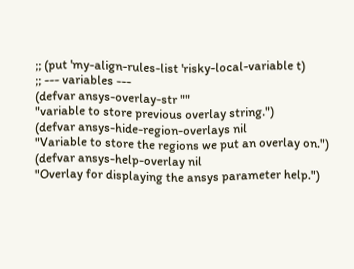;; (put 'my-align-rules-list 'risky-local-variable t)
;; --- variables ---
(defvar ansys-overlay-str ""
"variable to store previous overlay string.")
(defvar ansys-hide-region-overlays nil
"Variable to store the regions we put an overlay on.")
(defvar ansys-help-overlay nil
"Overlay for displaying the ansys parameter help.")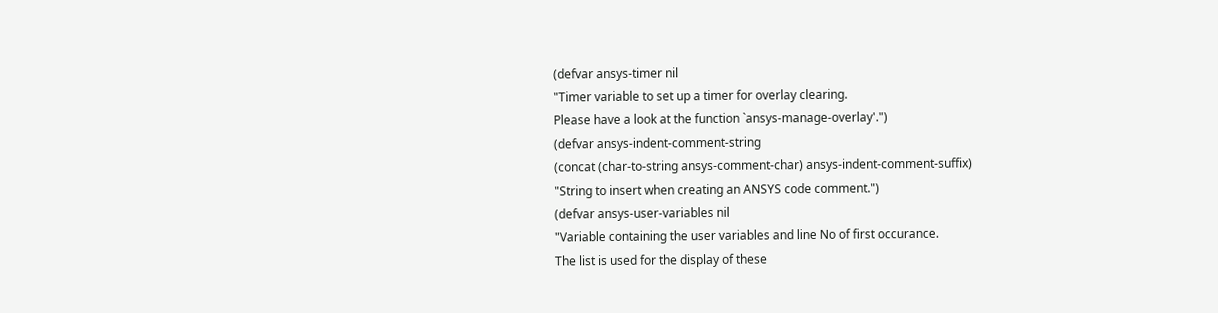(defvar ansys-timer nil
"Timer variable to set up a timer for overlay clearing.
Please have a look at the function `ansys-manage-overlay'.")
(defvar ansys-indent-comment-string
(concat (char-to-string ansys-comment-char) ansys-indent-comment-suffix)
"String to insert when creating an ANSYS code comment.")
(defvar ansys-user-variables nil
"Variable containing the user variables and line No of first occurance.
The list is used for the display of these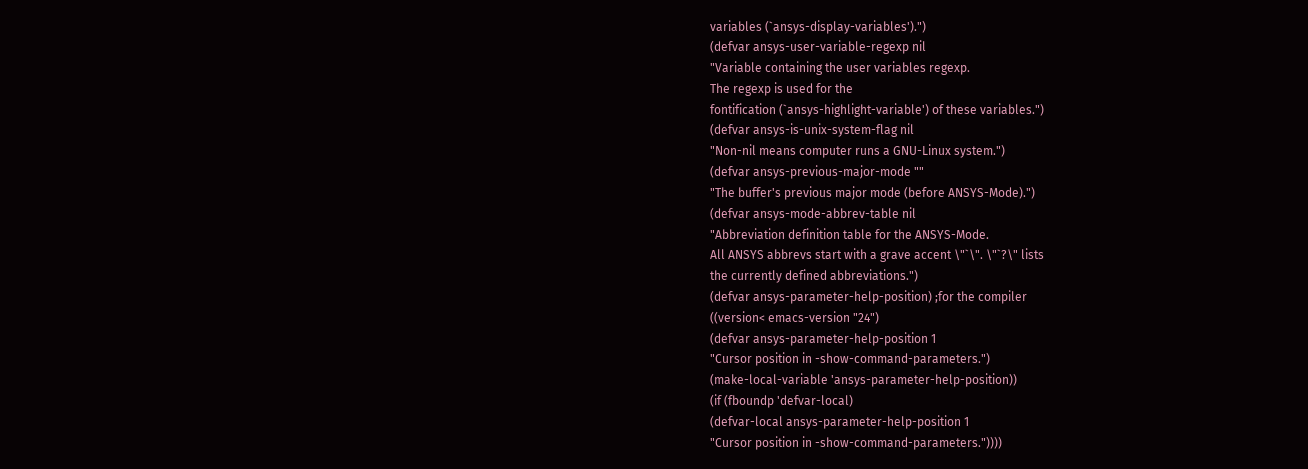variables (`ansys-display-variables').")
(defvar ansys-user-variable-regexp nil
"Variable containing the user variables regexp.
The regexp is used for the
fontification (`ansys-highlight-variable') of these variables.")
(defvar ansys-is-unix-system-flag nil
"Non-nil means computer runs a GNU-Linux system.")
(defvar ansys-previous-major-mode ""
"The buffer's previous major mode (before ANSYS-Mode).")
(defvar ansys-mode-abbrev-table nil
"Abbreviation definition table for the ANSYS-Mode.
All ANSYS abbrevs start with a grave accent \"`\". \"`?\" lists
the currently defined abbreviations.")
(defvar ansys-parameter-help-position) ;for the compiler
((version< emacs-version "24")
(defvar ansys-parameter-help-position 1
"Cursor position in -show-command-parameters.")
(make-local-variable 'ansys-parameter-help-position))
(if (fboundp 'defvar-local)
(defvar-local ansys-parameter-help-position 1
"Cursor position in -show-command-parameters."))))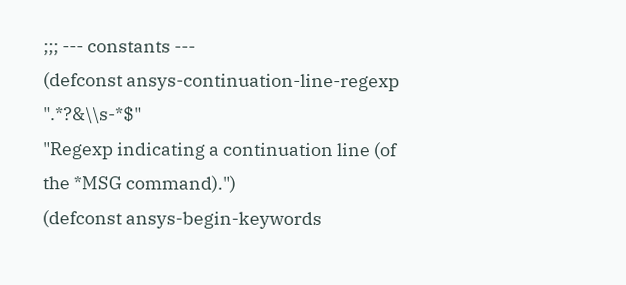;;; --- constants ---
(defconst ansys-continuation-line-regexp ".*?&\\s-*$"
"Regexp indicating a continuation line (of the *MSG command).")
(defconst ansys-begin-keywords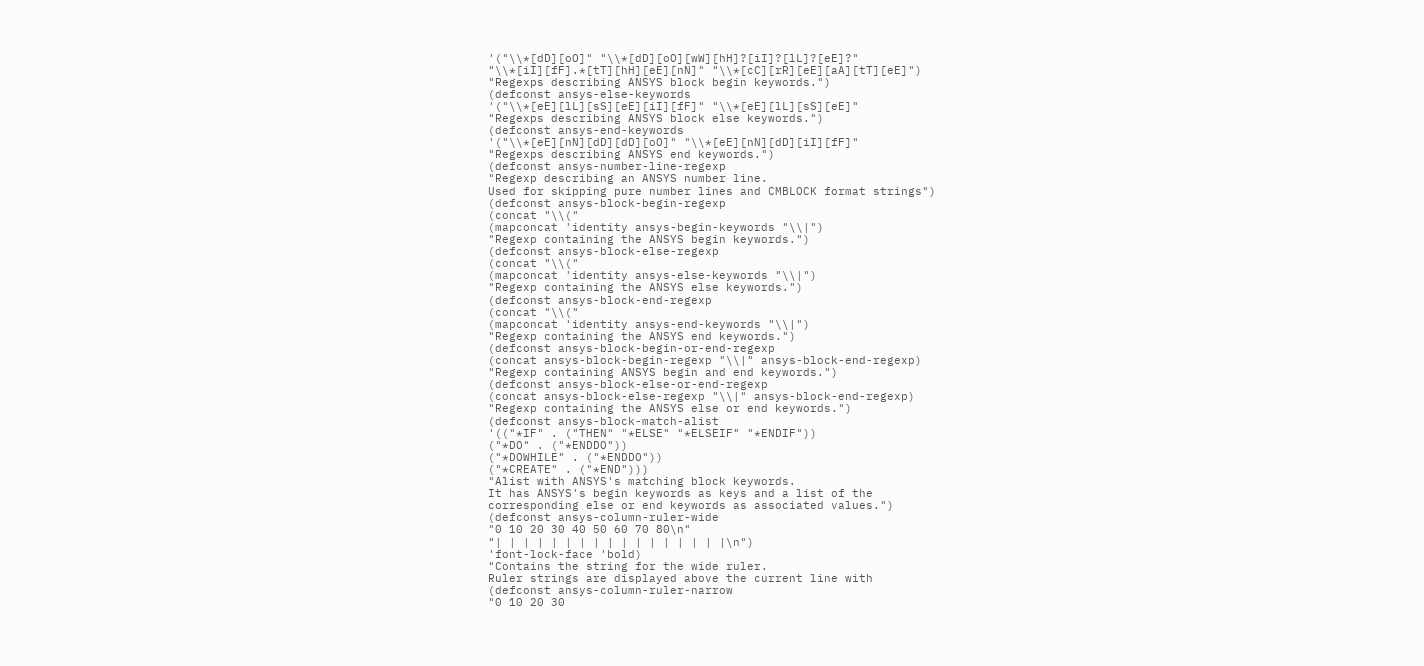'("\\*[dD][oO]" "\\*[dD][oO][wW][hH]?[iI]?[lL]?[eE]?"
"\\*[iI][fF].*[tT][hH][eE][nN]" "\\*[cC][rR][eE][aA][tT][eE]")
"Regexps describing ANSYS block begin keywords.")
(defconst ansys-else-keywords
'("\\*[eE][lL][sS][eE][iI][fF]" "\\*[eE][lL][sS][eE]"
"Regexps describing ANSYS block else keywords.")
(defconst ansys-end-keywords
'("\\*[eE][nN][dD][dD][oO]" "\\*[eE][nN][dD][iI][fF]"
"Regexps describing ANSYS end keywords.")
(defconst ansys-number-line-regexp
"Regexp describing an ANSYS number line.
Used for skipping pure number lines and CMBLOCK format strings")
(defconst ansys-block-begin-regexp
(concat "\\("
(mapconcat 'identity ansys-begin-keywords "\\|")
"Regexp containing the ANSYS begin keywords.")
(defconst ansys-block-else-regexp
(concat "\\("
(mapconcat 'identity ansys-else-keywords "\\|")
"Regexp containing the ANSYS else keywords.")
(defconst ansys-block-end-regexp
(concat "\\("
(mapconcat 'identity ansys-end-keywords "\\|")
"Regexp containing the ANSYS end keywords.")
(defconst ansys-block-begin-or-end-regexp
(concat ansys-block-begin-regexp "\\|" ansys-block-end-regexp)
"Regexp containing ANSYS begin and end keywords.")
(defconst ansys-block-else-or-end-regexp
(concat ansys-block-else-regexp "\\|" ansys-block-end-regexp)
"Regexp containing the ANSYS else or end keywords.")
(defconst ansys-block-match-alist
'(("*IF" . ("THEN" "*ELSE" "*ELSEIF" "*ENDIF"))
("*DO" . ("*ENDDO"))
("*DOWHILE" . ("*ENDDO"))
("*CREATE" . ("*END")))
"Alist with ANSYS's matching block keywords.
It has ANSYS's begin keywords as keys and a list of the
corresponding else or end keywords as associated values.")
(defconst ansys-column-ruler-wide
"0 10 20 30 40 50 60 70 80\n"
"| | | | | | | | | | | | | | | | |\n")
'font-lock-face 'bold)
"Contains the string for the wide ruler.
Ruler strings are displayed above the current line with
(defconst ansys-column-ruler-narrow
"0 10 20 30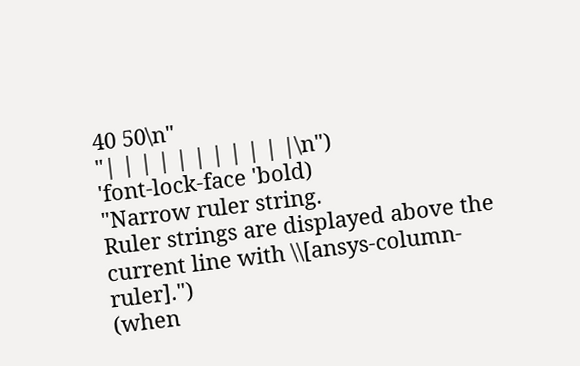40 50\n"
"| | | | | | | | | | |\n")
'font-lock-face 'bold)
"Narrow ruler string.
Ruler strings are displayed above the current line with \\[ansys-column-ruler].")
(when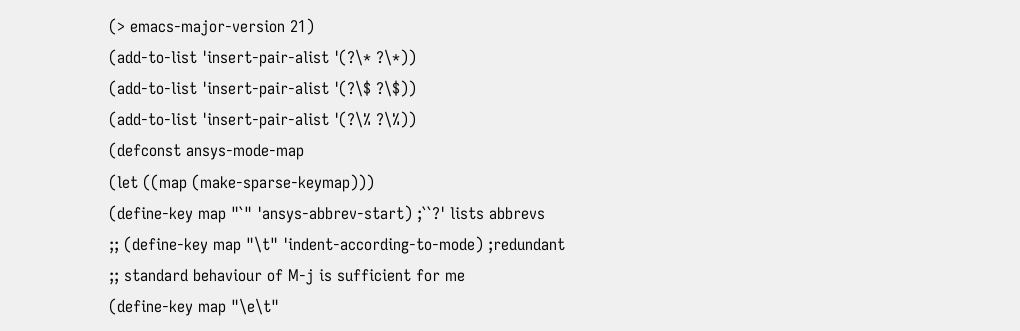(> emacs-major-version 21)
(add-to-list 'insert-pair-alist '(?\* ?\*))
(add-to-list 'insert-pair-alist '(?\$ ?\$))
(add-to-list 'insert-pair-alist '(?\% ?\%))
(defconst ansys-mode-map
(let ((map (make-sparse-keymap)))
(define-key map "`" 'ansys-abbrev-start) ;``?' lists abbrevs
;; (define-key map "\t" 'indent-according-to-mode) ;redundant
;; standard behaviour of M-j is sufficient for me
(define-key map "\e\t"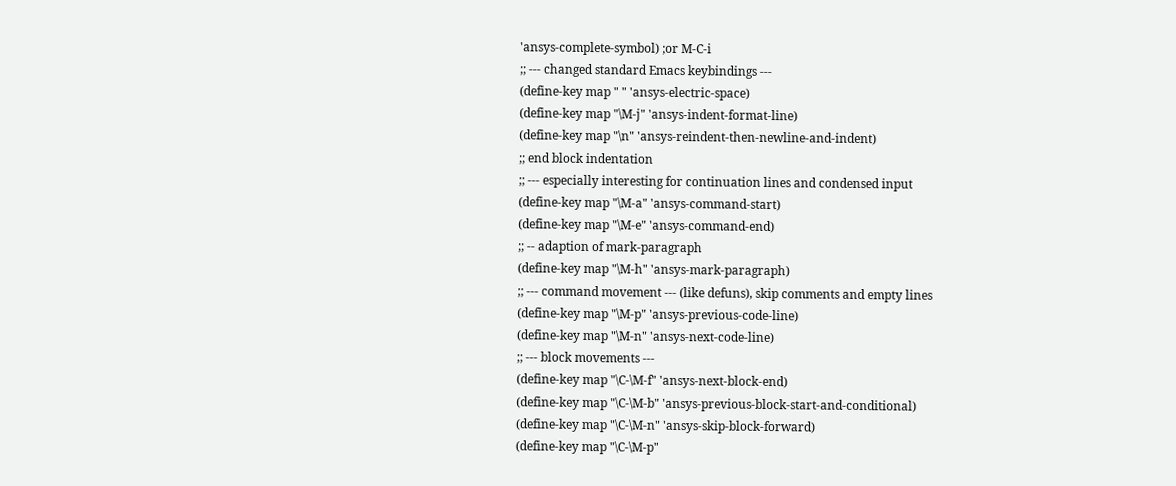'ansys-complete-symbol) ;or M-C-i
;; --- changed standard Emacs keybindings ---
(define-key map " " 'ansys-electric-space)
(define-key map "\M-j" 'ansys-indent-format-line)
(define-key map "\n" 'ansys-reindent-then-newline-and-indent)
;; end block indentation
;; --- especially interesting for continuation lines and condensed input
(define-key map "\M-a" 'ansys-command-start)
(define-key map "\M-e" 'ansys-command-end)
;; -- adaption of mark-paragraph
(define-key map "\M-h" 'ansys-mark-paragraph)
;; --- command movement --- (like defuns), skip comments and empty lines
(define-key map "\M-p" 'ansys-previous-code-line)
(define-key map "\M-n" 'ansys-next-code-line)
;; --- block movements ---
(define-key map "\C-\M-f" 'ansys-next-block-end)
(define-key map "\C-\M-b" 'ansys-previous-block-start-and-conditional)
(define-key map "\C-\M-n" 'ansys-skip-block-forward)
(define-key map "\C-\M-p"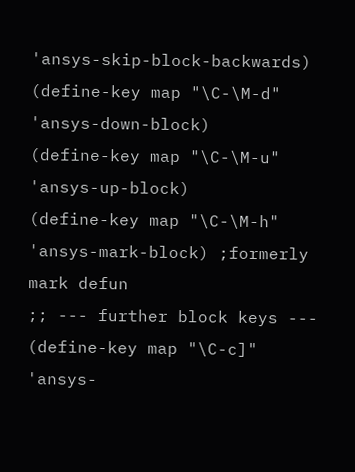'ansys-skip-block-backwards)
(define-key map "\C-\M-d" 'ansys-down-block)
(define-key map "\C-\M-u" 'ansys-up-block)
(define-key map "\C-\M-h" 'ansys-mark-block) ;formerly mark defun
;; --- further block keys ---
(define-key map "\C-c]" 'ansys-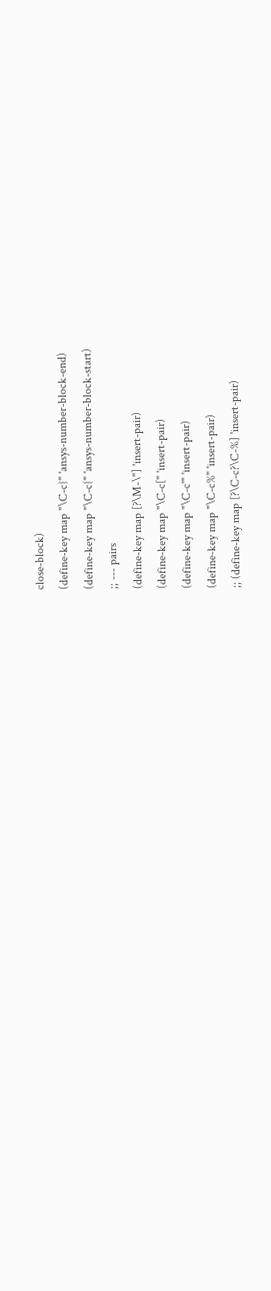close-block)
(define-key map "\C-c}" 'ansys-number-block-end)
(define-key map "\C-c{" 'ansys-number-block-start)
;; --- pairs
(define-key map [?\M-\"] 'insert-pair)
(define-key map "\C-c[" 'insert-pair)
(define-key map "\C-c'" 'insert-pair)
(define-key map "\C-c%" 'insert-pair)
;; (define-key map [?\C-c?\C-%] 'insert-pair)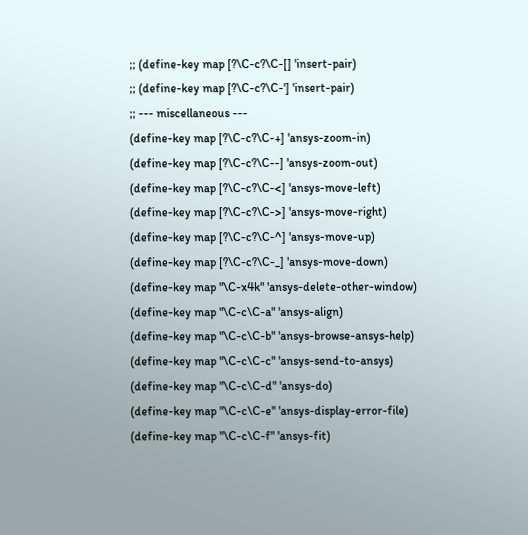;; (define-key map [?\C-c?\C-[] 'insert-pair)
;; (define-key map [?\C-c?\C-'] 'insert-pair)
;; --- miscellaneous ---
(define-key map [?\C-c?\C-+] 'ansys-zoom-in)
(define-key map [?\C-c?\C--] 'ansys-zoom-out)
(define-key map [?\C-c?\C-<] 'ansys-move-left)
(define-key map [?\C-c?\C->] 'ansys-move-right)
(define-key map [?\C-c?\C-^] 'ansys-move-up)
(define-key map [?\C-c?\C-_] 'ansys-move-down)
(define-key map "\C-x4k" 'ansys-delete-other-window)
(define-key map "\C-c\C-a" 'ansys-align)
(define-key map "\C-c\C-b" 'ansys-browse-ansys-help)
(define-key map "\C-c\C-c" 'ansys-send-to-ansys)
(define-key map "\C-c\C-d" 'ansys-do)
(define-key map "\C-c\C-e" 'ansys-display-error-file)
(define-key map "\C-c\C-f" 'ansys-fit)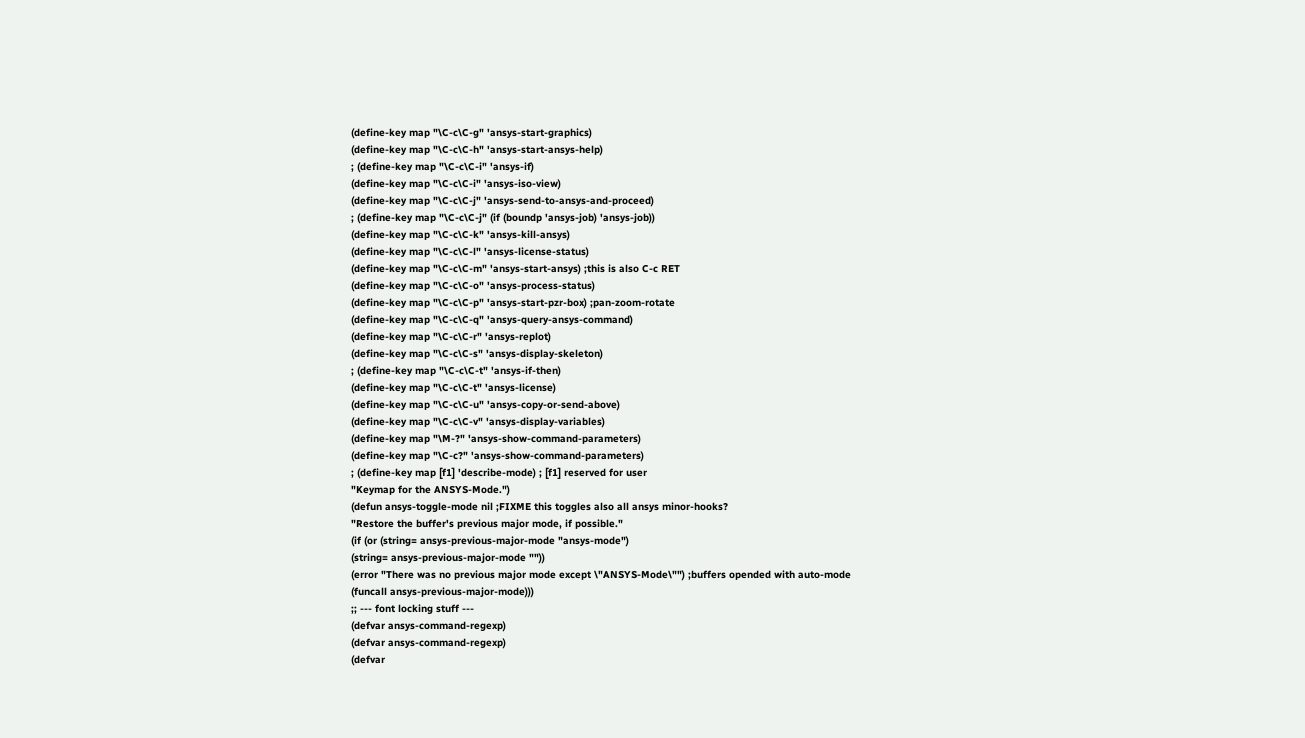(define-key map "\C-c\C-g" 'ansys-start-graphics)
(define-key map "\C-c\C-h" 'ansys-start-ansys-help)
; (define-key map "\C-c\C-i" 'ansys-if)
(define-key map "\C-c\C-i" 'ansys-iso-view)
(define-key map "\C-c\C-j" 'ansys-send-to-ansys-and-proceed)
; (define-key map "\C-c\C-j" (if (boundp 'ansys-job) 'ansys-job))
(define-key map "\C-c\C-k" 'ansys-kill-ansys)
(define-key map "\C-c\C-l" 'ansys-license-status)
(define-key map "\C-c\C-m" 'ansys-start-ansys) ;this is also C-c RET
(define-key map "\C-c\C-o" 'ansys-process-status)
(define-key map "\C-c\C-p" 'ansys-start-pzr-box) ;pan-zoom-rotate
(define-key map "\C-c\C-q" 'ansys-query-ansys-command)
(define-key map "\C-c\C-r" 'ansys-replot)
(define-key map "\C-c\C-s" 'ansys-display-skeleton)
; (define-key map "\C-c\C-t" 'ansys-if-then)
(define-key map "\C-c\C-t" 'ansys-license)
(define-key map "\C-c\C-u" 'ansys-copy-or-send-above)
(define-key map "\C-c\C-v" 'ansys-display-variables)
(define-key map "\M-?" 'ansys-show-command-parameters)
(define-key map "\C-c?" 'ansys-show-command-parameters)
; (define-key map [f1] 'describe-mode) ; [f1] reserved for user
"Keymap for the ANSYS-Mode.")
(defun ansys-toggle-mode nil ;FIXME this toggles also all ansys minor-hooks?
"Restore the buffer's previous major mode, if possible."
(if (or (string= ansys-previous-major-mode "ansys-mode")
(string= ansys-previous-major-mode ""))
(error "There was no previous major mode except \"ANSYS-Mode\"") ;buffers opended with auto-mode
(funcall ansys-previous-major-mode)))
;; --- font locking stuff ---
(defvar ansys-command-regexp)
(defvar ansys-command-regexp)
(defvar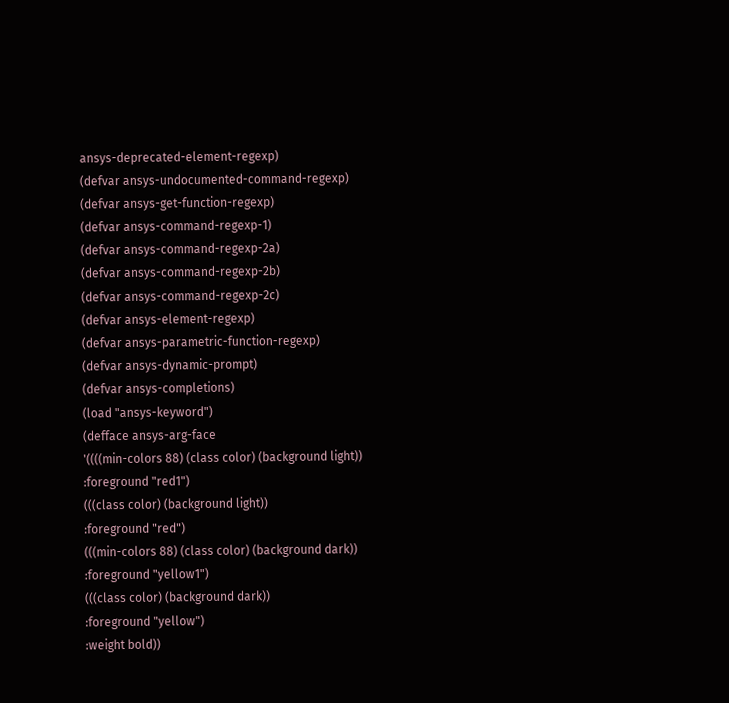ansys-deprecated-element-regexp)
(defvar ansys-undocumented-command-regexp)
(defvar ansys-get-function-regexp)
(defvar ansys-command-regexp-1)
(defvar ansys-command-regexp-2a)
(defvar ansys-command-regexp-2b)
(defvar ansys-command-regexp-2c)
(defvar ansys-element-regexp)
(defvar ansys-parametric-function-regexp)
(defvar ansys-dynamic-prompt)
(defvar ansys-completions)
(load "ansys-keyword")
(defface ansys-arg-face
'((((min-colors 88) (class color) (background light))
:foreground "red1")
(((class color) (background light))
:foreground "red")
(((min-colors 88) (class color) (background dark))
:foreground "yellow1")
(((class color) (background dark))
:foreground "yellow")
:weight bold))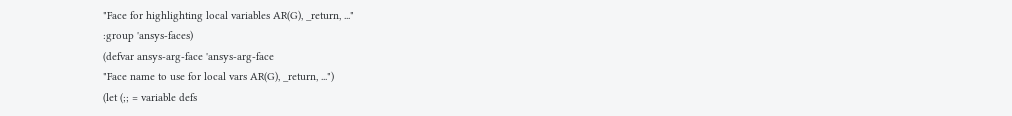"Face for highlighting local variables AR(G), _return, ..."
:group 'ansys-faces)
(defvar ansys-arg-face 'ansys-arg-face
"Face name to use for local vars AR(G), _return, ...")
(let (;; = variable defs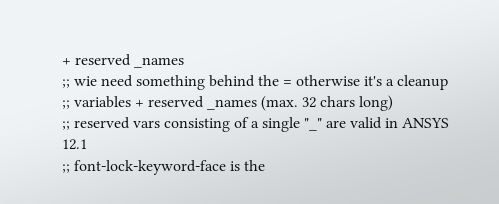+ reserved _names
;; wie need something behind the = otherwise it's a cleanup
;; variables + reserved _names (max. 32 chars long)
;; reserved vars consisting of a single "_" are valid in ANSYS 12.1
;; font-lock-keyword-face is the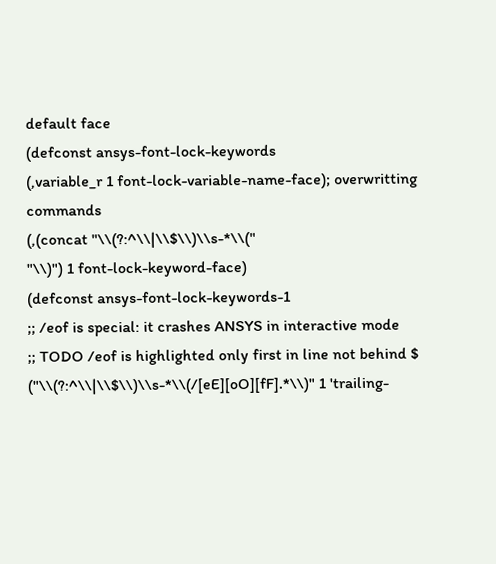default face
(defconst ansys-font-lock-keywords
(,variable_r 1 font-lock-variable-name-face); overwritting commands
(,(concat "\\(?:^\\|\\$\\)\\s-*\\("
"\\)") 1 font-lock-keyword-face)
(defconst ansys-font-lock-keywords-1
;; /eof is special: it crashes ANSYS in interactive mode
;; TODO /eof is highlighted only first in line not behind $
("\\(?:^\\|\\$\\)\\s-*\\(/[eE][oO][fF].*\\)" 1 'trailing-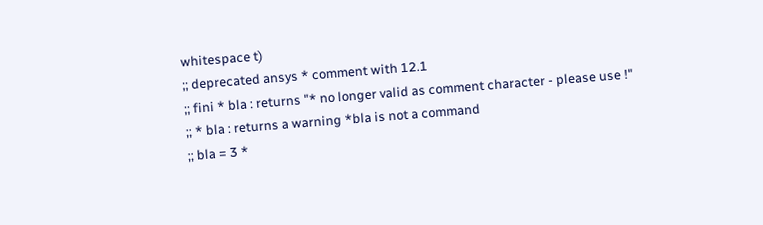whitespace t)
;; deprecated ansys * comment with 12.1
;; fini * bla : returns "* no longer valid as comment character - please use !"
;; * bla : returns a warning *bla is not a command
;; bla = 3 *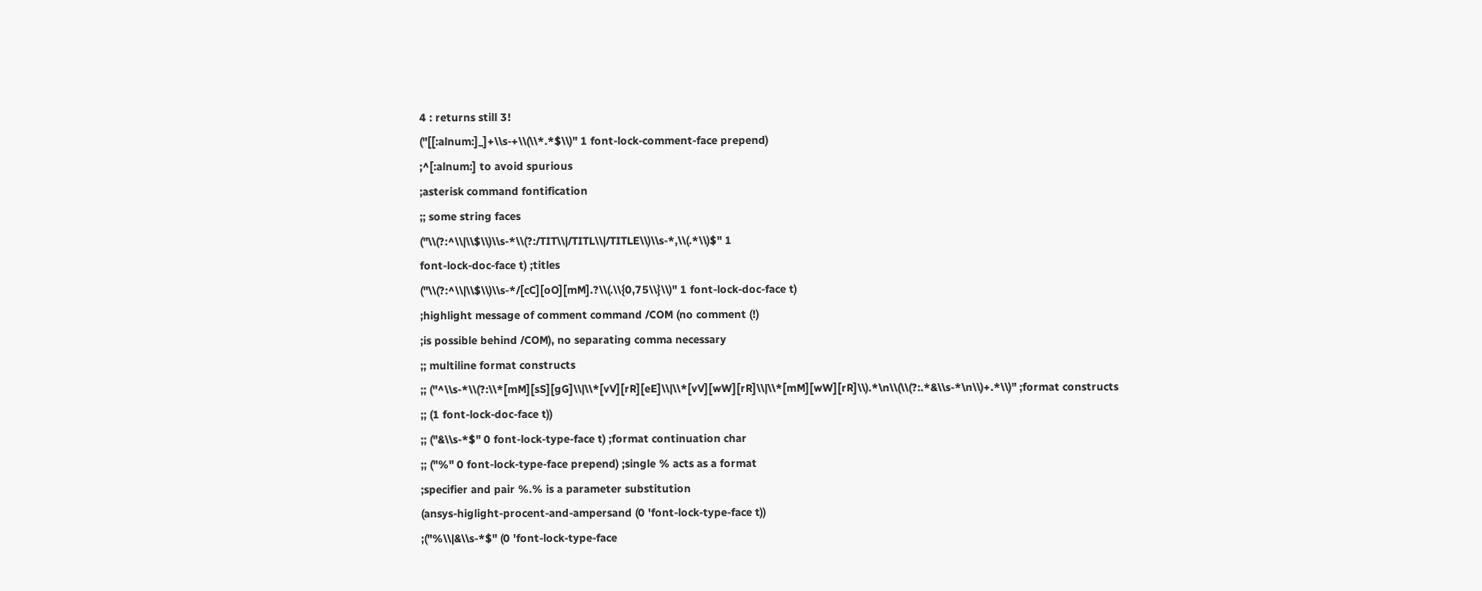4 : returns still 3!
("[[:alnum:]_]+\\s-+\\(\\*.*$\\)" 1 font-lock-comment-face prepend)
;^[:alnum:] to avoid spurious
;asterisk command fontification
;; some string faces
("\\(?:^\\|\\$\\)\\s-*\\(?:/TIT\\|/TITL\\|/TITLE\\)\\s-*,\\(.*\\)$" 1
font-lock-doc-face t) ;titles
("\\(?:^\\|\\$\\)\\s-*/[cC][oO][mM].?\\(.\\{0,75\\}\\)" 1 font-lock-doc-face t)
;highlight message of comment command /COM (no comment (!)
;is possible behind /COM), no separating comma necessary
;; multiline format constructs
;; ("^\\s-*\\(?:\\*[mM][sS][gG]\\|\\*[vV][rR][eE]\\|\\*[vV][wW][rR]\\|\\*[mM][wW][rR]\\).*\n\\(\\(?:.*&\\s-*\n\\)+.*\\)" ;format constructs
;; (1 font-lock-doc-face t))
;; ("&\\s-*$" 0 font-lock-type-face t) ;format continuation char
;; ("%" 0 font-lock-type-face prepend) ;single % acts as a format
;specifier and pair %.% is a parameter substitution
(ansys-higlight-procent-and-ampersand (0 'font-lock-type-face t))
;("%\\|&\\s-*$" (0 'font-lock-type-face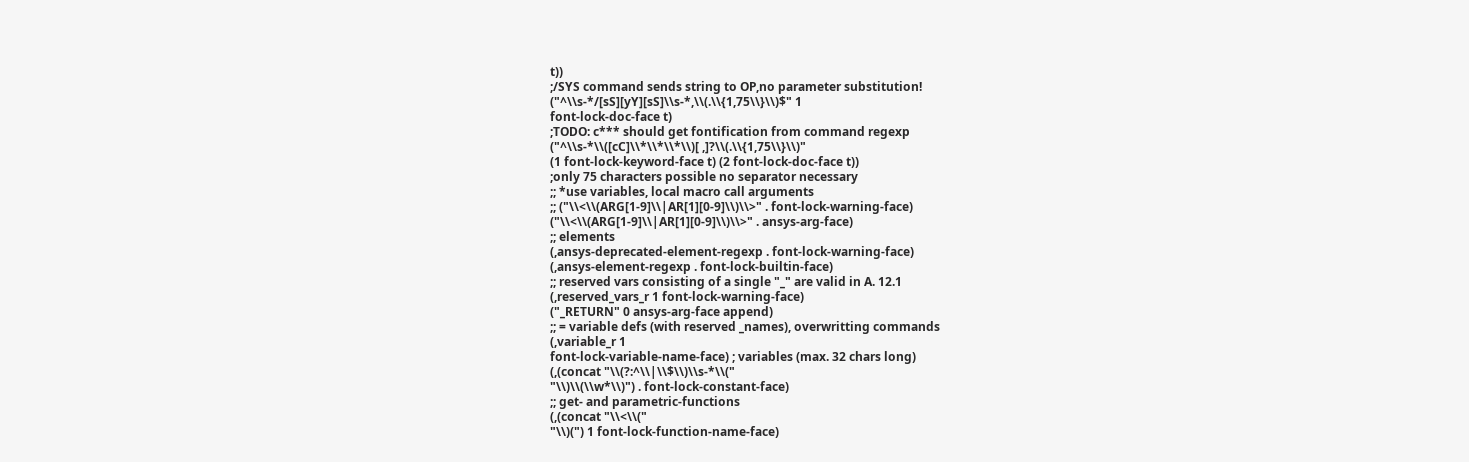t))
;/SYS command sends string to OP,no parameter substitution!
("^\\s-*/[sS][yY][sS]\\s-*,\\(.\\{1,75\\}\\)$" 1
font-lock-doc-face t)
;TODO: c*** should get fontification from command regexp
("^\\s-*\\([cC]\\*\\*\\*\\)[ ,]?\\(.\\{1,75\\}\\)"
(1 font-lock-keyword-face t) (2 font-lock-doc-face t))
;only 75 characters possible no separator necessary
;; *use variables, local macro call arguments
;; ("\\<\\(ARG[1-9]\\|AR[1][0-9]\\)\\>" . font-lock-warning-face)
("\\<\\(ARG[1-9]\\|AR[1][0-9]\\)\\>" . ansys-arg-face)
;; elements
(,ansys-deprecated-element-regexp . font-lock-warning-face)
(,ansys-element-regexp . font-lock-builtin-face)
;; reserved vars consisting of a single "_" are valid in A. 12.1
(,reserved_vars_r 1 font-lock-warning-face)
("_RETURN" 0 ansys-arg-face append)
;; = variable defs (with reserved _names), overwritting commands
(,variable_r 1
font-lock-variable-name-face) ; variables (max. 32 chars long)
(,(concat "\\(?:^\\|\\$\\)\\s-*\\("
"\\)\\(\\w*\\)") . font-lock-constant-face)
;; get- and parametric-functions
(,(concat "\\<\\("
"\\)(") 1 font-lock-function-name-face)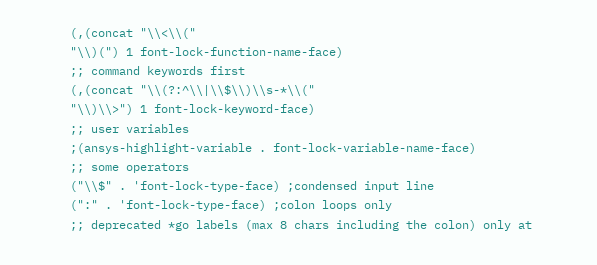(,(concat "\\<\\("
"\\)(") 1 font-lock-function-name-face)
;; command keywords first
(,(concat "\\(?:^\\|\\$\\)\\s-*\\("
"\\)\\>") 1 font-lock-keyword-face)
;; user variables
;(ansys-highlight-variable . font-lock-variable-name-face)
;; some operators
("\\$" . 'font-lock-type-face) ;condensed input line
(":" . 'font-lock-type-face) ;colon loops only
;; deprecated *go labels (max 8 chars including the colon) only at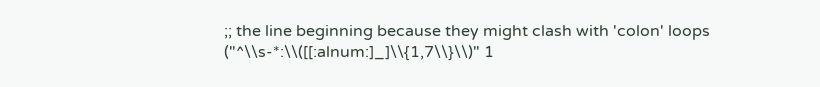;; the line beginning because they might clash with 'colon' loops
("^\\s-*:\\([[:alnum:]_]\\{1,7\\}\\)" 1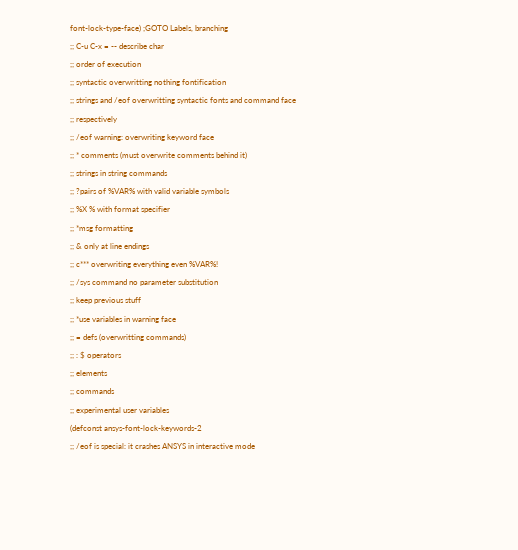font-lock-type-face) ;GOTO Labels, branching
;; C-u C-x = -- describe char
;; order of execution
;; syntactic overwritting nothing fontification
;; strings and /eof overwritting syntactic fonts and command face
;; respectively
;; /eof warning: overwriting keyword face
;; * comments (must overwrite comments behind it)
;; strings in string commands
;; ?pairs of %VAR% with valid variable symbols
;; %X % with format specifier
;; *msg formatting
;; & only at line endings
;; c*** overwriting everything even %VAR%!
;; /sys command no parameter substitution
;; keep previous stuff
;; *use variables in warning face
;; = defs (overwritting commands)
;; : $ operators
;; elements
;; commands
;; experimental user variables
(defconst ansys-font-lock-keywords-2
;; /eof is special: it crashes ANSYS in interactive mode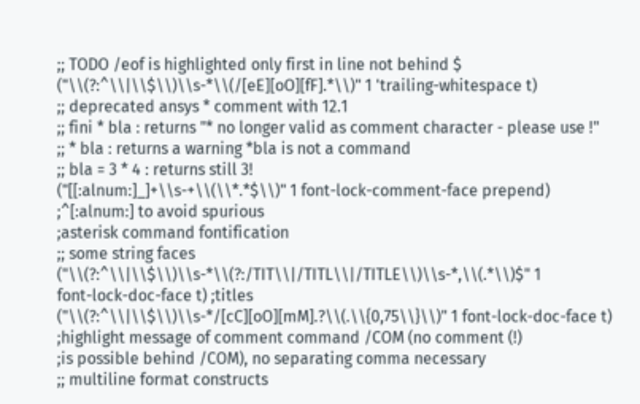;; TODO /eof is highlighted only first in line not behind $
("\\(?:^\\|\\$\\)\\s-*\\(/[eE][oO][fF].*\\)" 1 'trailing-whitespace t)
;; deprecated ansys * comment with 12.1
;; fini * bla : returns "* no longer valid as comment character - please use !"
;; * bla : returns a warning *bla is not a command
;; bla = 3 * 4 : returns still 3!
("[[:alnum:]_]+\\s-+\\(\\*.*$\\)" 1 font-lock-comment-face prepend)
;^[:alnum:] to avoid spurious
;asterisk command fontification
;; some string faces
("\\(?:^\\|\\$\\)\\s-*\\(?:/TIT\\|/TITL\\|/TITLE\\)\\s-*,\\(.*\\)$" 1
font-lock-doc-face t) ;titles
("\\(?:^\\|\\$\\)\\s-*/[cC][oO][mM].?\\(.\\{0,75\\}\\)" 1 font-lock-doc-face t)
;highlight message of comment command /COM (no comment (!)
;is possible behind /COM), no separating comma necessary
;; multiline format constructs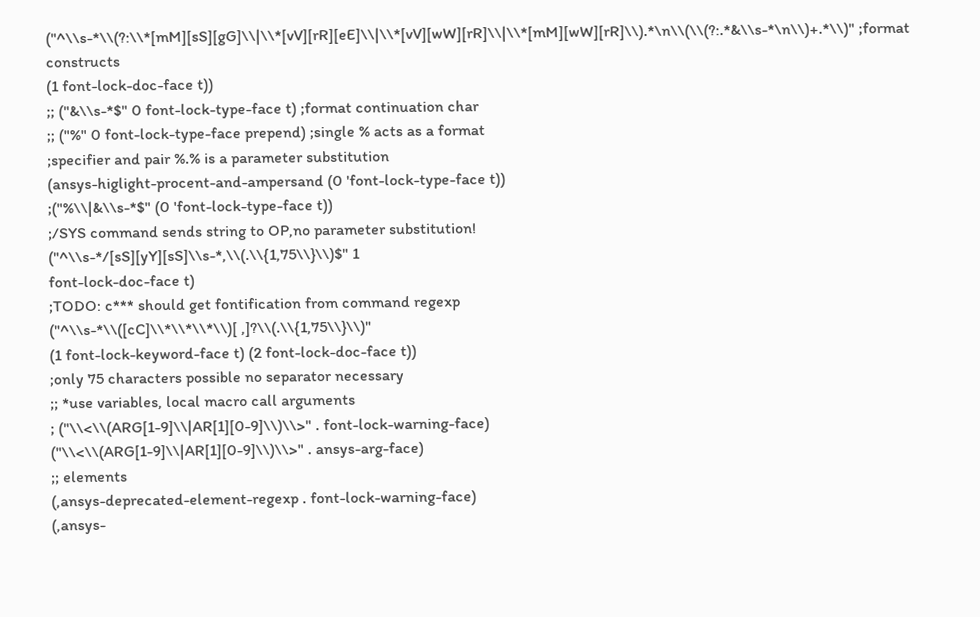("^\\s-*\\(?:\\*[mM][sS][gG]\\|\\*[vV][rR][eE]\\|\\*[vV][wW][rR]\\|\\*[mM][wW][rR]\\).*\n\\(\\(?:.*&\\s-*\n\\)+.*\\)" ;format constructs
(1 font-lock-doc-face t))
;; ("&\\s-*$" 0 font-lock-type-face t) ;format continuation char
;; ("%" 0 font-lock-type-face prepend) ;single % acts as a format
;specifier and pair %.% is a parameter substitution
(ansys-higlight-procent-and-ampersand (0 'font-lock-type-face t))
;("%\\|&\\s-*$" (0 'font-lock-type-face t))
;/SYS command sends string to OP,no parameter substitution!
("^\\s-*/[sS][yY][sS]\\s-*,\\(.\\{1,75\\}\\)$" 1
font-lock-doc-face t)
;TODO: c*** should get fontification from command regexp
("^\\s-*\\([cC]\\*\\*\\*\\)[ ,]?\\(.\\{1,75\\}\\)"
(1 font-lock-keyword-face t) (2 font-lock-doc-face t))
;only 75 characters possible no separator necessary
;; *use variables, local macro call arguments
; ("\\<\\(ARG[1-9]\\|AR[1][0-9]\\)\\>" . font-lock-warning-face)
("\\<\\(ARG[1-9]\\|AR[1][0-9]\\)\\>" . ansys-arg-face)
;; elements
(,ansys-deprecated-element-regexp . font-lock-warning-face)
(,ansys-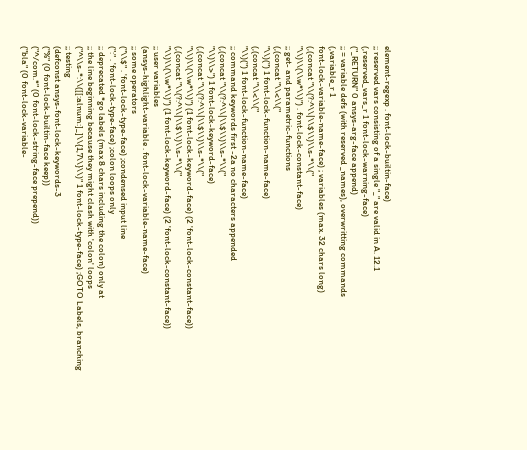element-regexp . font-lock-builtin-face)
;; reserved vars consisting of a single "_" are valid in A. 12.1
(,reserved_vars_r 1 font-lock-warning-face)
("_RETURN" 0 ansys-arg-face append)
;; = variable defs (with reserved _names), overwritting commands
(,variable_r 1
font-lock-variable-name-face) ; variables (max. 32 chars long)
(,(concat "\\(?:^\\|\\$\\)\\s-*\\("
"\\)\\(\\w*\\)") . font-lock-constant-face)
;; get- and parametric-functions
(,(concat "\\<\\("
"\\)(") 1 font-lock-function-name-face)
(,(concat "\\<\\("
"\\)(") 1 font-lock-function-name-face)
;; command keywords first -2a no characters appended
(,(concat "\\(?:^\\|\\$\\)\\s-*\\("
"\\)\\>") 1 font-lock-keyword-face)
(,(concat "\\(?:^\\|\\$\\)\\s-*\\("
"\\)\\(\\w*\\)") (1 font-lock-keyword-face) (2 'font-lock-constant-face))
(,(concat "\\(?:^\\|\\$\\)\\s-*\\("
"\\)\\(\\w*\\)") (1 font-lock-keyword-face) (2 'font-lock-constant-face))
;; user variables
(ansys-highlight-variable . font-lock-variable-name-face)
;; some operators
("\\$" . 'font-lock-type-face) ;condensed input line
(":" . 'font-lock-type-face) ;colon loops only
;; deprecated *go labels (max 8 chars including the colon) only at
;; the line beginning because they might clash with 'colon' loops
("^\\s-*:\\([[:alnum:]_]\\{1,7\\}\\)" 1 font-lock-type-face) ;GOTO Labels, branching
;; testing
(defconst ansys-font-lock-keywords-3
("%" (0 font-lock-builtin-face keep))
("^/com.*" (0 font-lock-string-face prepend))
("bla" (0 font-lock-variable-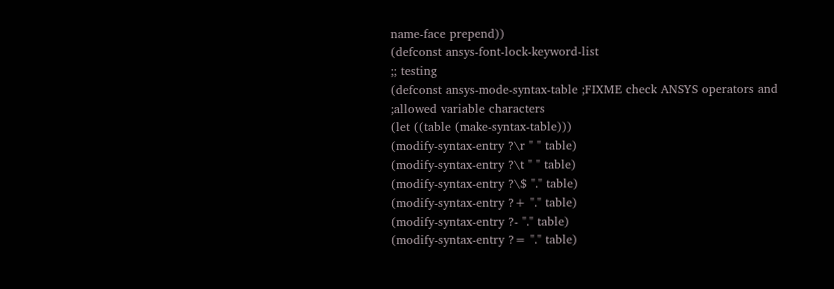name-face prepend))
(defconst ansys-font-lock-keyword-list
;; testing
(defconst ansys-mode-syntax-table ;FIXME check ANSYS operators and
;allowed variable characters
(let ((table (make-syntax-table)))
(modify-syntax-entry ?\r " " table)
(modify-syntax-entry ?\t " " table)
(modify-syntax-entry ?\$ "." table)
(modify-syntax-entry ?+ "." table)
(modify-syntax-entry ?- "." table)
(modify-syntax-entry ?= "." table)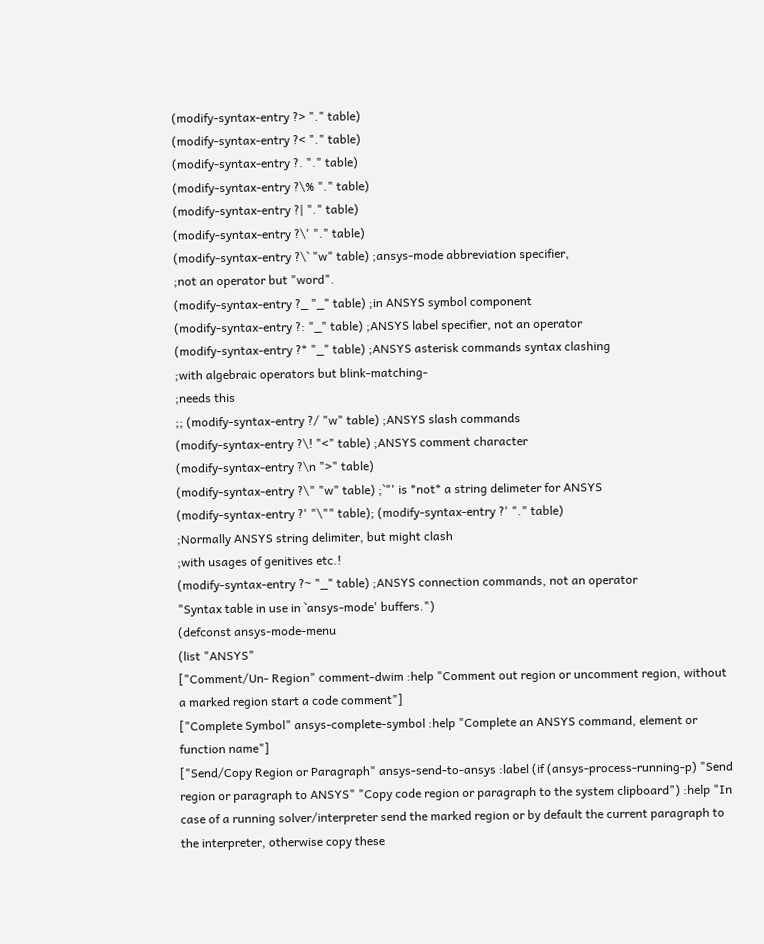(modify-syntax-entry ?> "." table)
(modify-syntax-entry ?< "." table)
(modify-syntax-entry ?. "." table)
(modify-syntax-entry ?\% "." table)
(modify-syntax-entry ?| "." table)
(modify-syntax-entry ?\' "." table)
(modify-syntax-entry ?\` "w" table) ;ansys-mode abbreviation specifier,
;not an operator but "word".
(modify-syntax-entry ?_ "_" table) ;in ANSYS symbol component
(modify-syntax-entry ?: "_" table) ;ANSYS label specifier, not an operator
(modify-syntax-entry ?* "_" table) ;ANSYS asterisk commands syntax clashing
;with algebraic operators but blink-matching-
;needs this
;; (modify-syntax-entry ?/ "w" table) ;ANSYS slash commands
(modify-syntax-entry ?\! "<" table) ;ANSYS comment character
(modify-syntax-entry ?\n ">" table)
(modify-syntax-entry ?\" "w" table) ;`"' is *not* a string delimeter for ANSYS
(modify-syntax-entry ?' "\"" table); (modify-syntax-entry ?' "." table)
;Normally ANSYS string delimiter, but might clash
;with usages of genitives etc.!
(modify-syntax-entry ?~ "_" table) ;ANSYS connection commands, not an operator
"Syntax table in use in `ansys-mode' buffers.")
(defconst ansys-mode-menu
(list "ANSYS"
["Comment/Un- Region" comment-dwim :help "Comment out region or uncomment region, without a marked region start a code comment"]
["Complete Symbol" ansys-complete-symbol :help "Complete an ANSYS command, element or function name"]
["Send/Copy Region or Paragraph" ansys-send-to-ansys :label (if (ansys-process-running-p) "Send region or paragraph to ANSYS" "Copy code region or paragraph to the system clipboard") :help "In case of a running solver/interpreter send the marked region or by default the current paragraph to the interpreter, otherwise copy these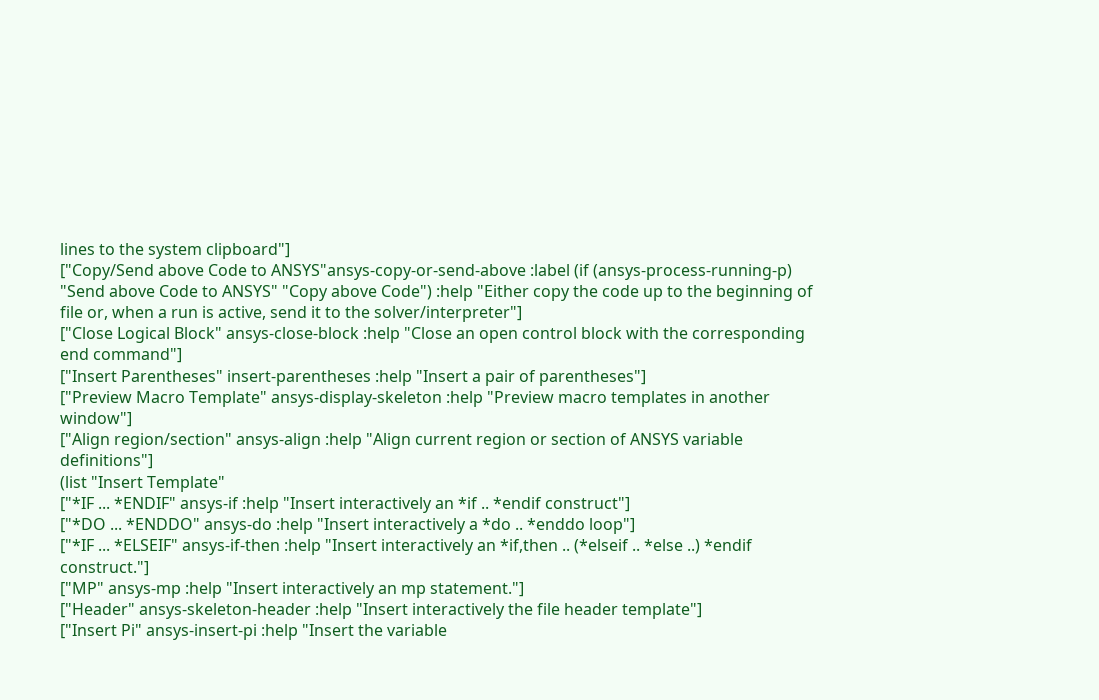lines to the system clipboard"]
["Copy/Send above Code to ANSYS"ansys-copy-or-send-above :label (if (ansys-process-running-p) "Send above Code to ANSYS" "Copy above Code") :help "Either copy the code up to the beginning of file or, when a run is active, send it to the solver/interpreter"]
["Close Logical Block" ansys-close-block :help "Close an open control block with the corresponding end command"]
["Insert Parentheses" insert-parentheses :help "Insert a pair of parentheses"]
["Preview Macro Template" ansys-display-skeleton :help "Preview macro templates in another window"]
["Align region/section" ansys-align :help "Align current region or section of ANSYS variable definitions"]
(list "Insert Template"
["*IF ... *ENDIF" ansys-if :help "Insert interactively an *if .. *endif construct"]
["*DO ... *ENDDO" ansys-do :help "Insert interactively a *do .. *enddo loop"]
["*IF ... *ELSEIF" ansys-if-then :help "Insert interactively an *if,then .. (*elseif .. *else ..) *endif construct."]
["MP" ansys-mp :help "Insert interactively an mp statement."]
["Header" ansys-skeleton-header :help "Insert interactively the file header template"]
["Insert Pi" ansys-insert-pi :help "Insert the variable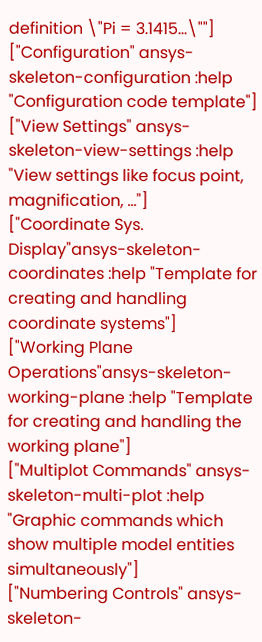definition \"Pi = 3.1415...\""]
["Configuration" ansys-skeleton-configuration :help "Configuration code template"]
["View Settings" ansys-skeleton-view-settings :help "View settings like focus point, magnification, ..."]
["Coordinate Sys. Display"ansys-skeleton-coordinates :help "Template for creating and handling coordinate systems"]
["Working Plane Operations"ansys-skeleton-working-plane :help "Template for creating and handling the working plane"]
["Multiplot Commands" ansys-skeleton-multi-plot :help "Graphic commands which show multiple model entities simultaneously"]
["Numbering Controls" ansys-skeleton-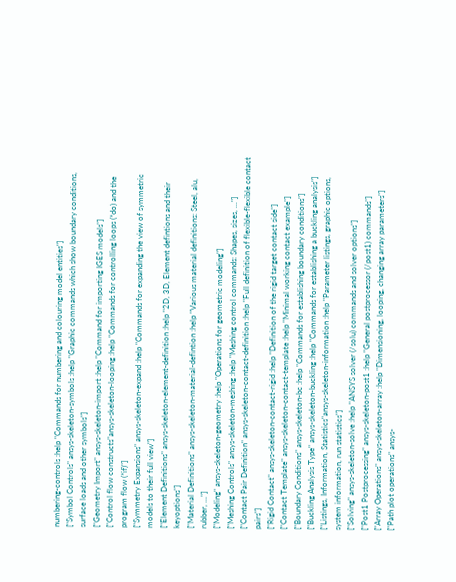numbering-controls :help "Commands for numbering and colouring model entities"]
["Symbol Controls" ansys-skeleton-symbols :help "Graphic commands which show boundary conditions, surface loads and other symbols"]
["Geometry Import" ansys-skeleton-import :help "Command for importing IGES models"]
["Control flow constructs"ansys-skeleton-looping :help "Commands for controlling loops (*do) and the program flow (*if)"]
["Symmetry Expansions" ansys-skeleton-expand :help "Commands for expanding the view of symmetric models to their full view"]
["Element Definitions" ansys-skeleton-element-definition :help "2D, 3D, Element defintions and their keyoptions"]
["Material Definitions" ansys-skeleton-material-defintion :help "Various material definitions: Steel, alu, rubber, ..."]
["Modeling" ansys-skeleton-geometry :help "Operations for geometric modeling"]
["Meshing Controls" ansys-skeleton-meshing :help "Meshing control commands: Shapes, sizes, ..."]
["Contact Pair Definition" ansys-skeleton-contact-definition :help "Full definition of flexible-flexible contact pairs"]
["Rigid Contact" ansys-skeleton-contact-rigid :help "Definition of the rigid target contact side"]
["Contact Template" ansys-skeleton-contact-template :help "Minimal working contact example"]
["Boundary Conditions" ansys-skeleton-bc :help "Commands for establishing boundary conditions"]
["Buckling Analysis Type" ansys-skeleton-buckling :help "Commands for establishing a buckling analysis"]
["Listings, Information, Statistics"ansys-skeleton-information :help "Parameter listings, graphic options, system information, run statistics"]
["Solving" ansys-skeleton-solve :help "ANSYS solver (/solu) commands and solver options"]
["Post1 Postprocessing" ansys-skeleton-post1 :help "General postprocessor (/post1) commands"]
["Array Operations" ansys-skeleton-array :help "Dimensioning, looping, changing array parameters"]
["Path plot operations" ansys-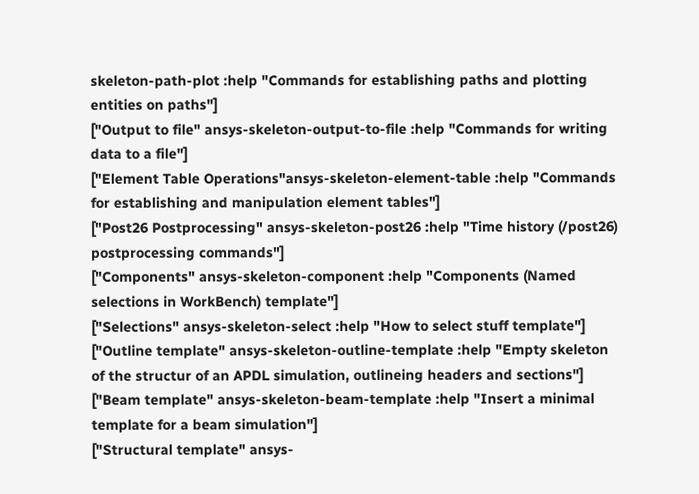skeleton-path-plot :help "Commands for establishing paths and plotting entities on paths"]
["Output to file" ansys-skeleton-output-to-file :help "Commands for writing data to a file"]
["Element Table Operations"ansys-skeleton-element-table :help "Commands for establishing and manipulation element tables"]
["Post26 Postprocessing" ansys-skeleton-post26 :help "Time history (/post26) postprocessing commands"]
["Components" ansys-skeleton-component :help "Components (Named selections in WorkBench) template"]
["Selections" ansys-skeleton-select :help "How to select stuff template"]
["Outline template" ansys-skeleton-outline-template :help "Empty skeleton of the structur of an APDL simulation, outlineing headers and sections"]
["Beam template" ansys-skeleton-beam-template :help "Insert a minimal template for a beam simulation"]
["Structural template" ansys-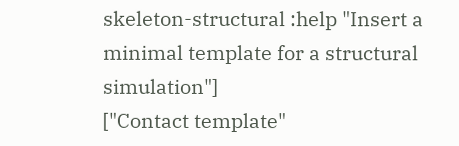skeleton-structural :help "Insert a minimal template for a structural simulation"]
["Contact template"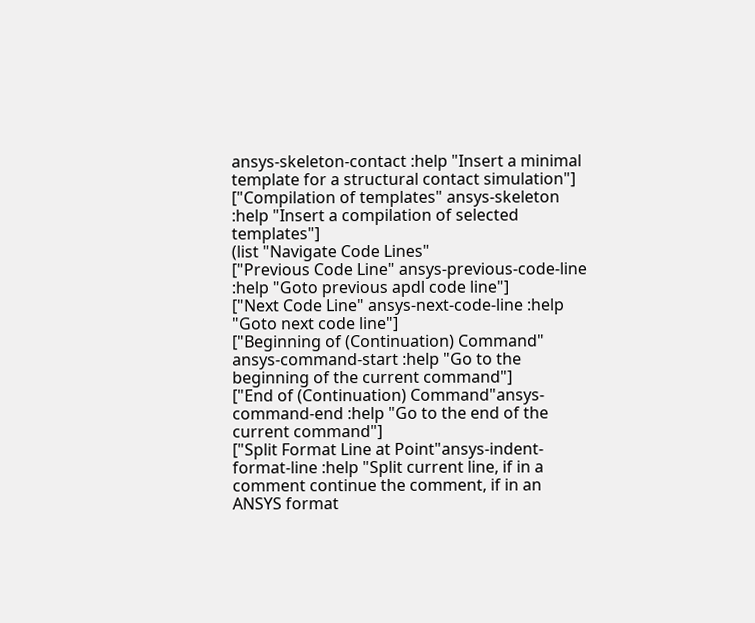ansys-skeleton-contact :help "Insert a minimal template for a structural contact simulation"]
["Compilation of templates" ansys-skeleton :help "Insert a compilation of selected templates"]
(list "Navigate Code Lines"
["Previous Code Line" ansys-previous-code-line :help "Goto previous apdl code line"]
["Next Code Line" ansys-next-code-line :help "Goto next code line"]
["Beginning of (Continuation) Command" ansys-command-start :help "Go to the beginning of the current command"]
["End of (Continuation) Command"ansys-command-end :help "Go to the end of the current command"]
["Split Format Line at Point"ansys-indent-format-line :help "Split current line, if in a comment continue the comment, if in an ANSYS format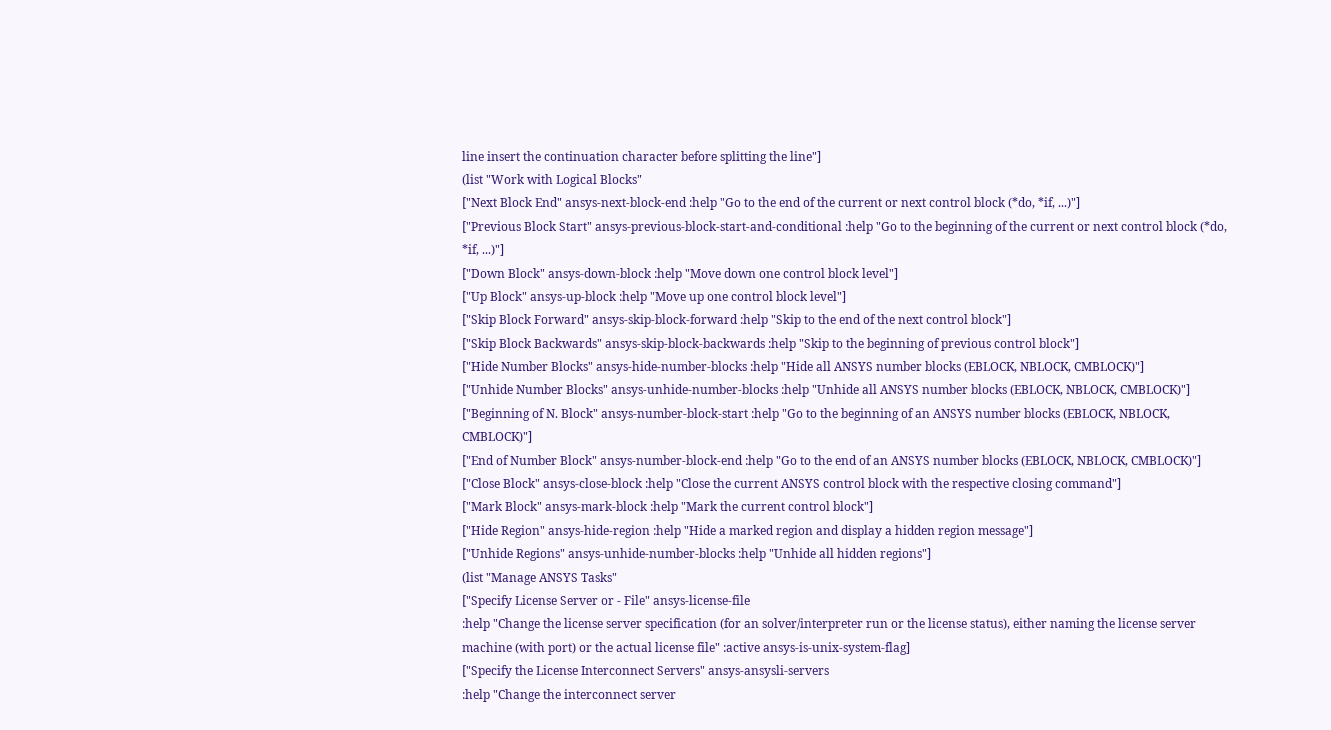line insert the continuation character before splitting the line"]
(list "Work with Logical Blocks"
["Next Block End" ansys-next-block-end :help "Go to the end of the current or next control block (*do, *if, ...)"]
["Previous Block Start" ansys-previous-block-start-and-conditional :help "Go to the beginning of the current or next control block (*do, *if, ...)"]
["Down Block" ansys-down-block :help "Move down one control block level"]
["Up Block" ansys-up-block :help "Move up one control block level"]
["Skip Block Forward" ansys-skip-block-forward :help "Skip to the end of the next control block"]
["Skip Block Backwards" ansys-skip-block-backwards :help "Skip to the beginning of previous control block"]
["Hide Number Blocks" ansys-hide-number-blocks :help "Hide all ANSYS number blocks (EBLOCK, NBLOCK, CMBLOCK)"]
["Unhide Number Blocks" ansys-unhide-number-blocks :help "Unhide all ANSYS number blocks (EBLOCK, NBLOCK, CMBLOCK)"]
["Beginning of N. Block" ansys-number-block-start :help "Go to the beginning of an ANSYS number blocks (EBLOCK, NBLOCK, CMBLOCK)"]
["End of Number Block" ansys-number-block-end :help "Go to the end of an ANSYS number blocks (EBLOCK, NBLOCK, CMBLOCK)"]
["Close Block" ansys-close-block :help "Close the current ANSYS control block with the respective closing command"]
["Mark Block" ansys-mark-block :help "Mark the current control block"]
["Hide Region" ansys-hide-region :help "Hide a marked region and display a hidden region message"]
["Unhide Regions" ansys-unhide-number-blocks :help "Unhide all hidden regions"]
(list "Manage ANSYS Tasks"
["Specify License Server or - File" ansys-license-file
:help "Change the license server specification (for an solver/interpreter run or the license status), either naming the license server machine (with port) or the actual license file" :active ansys-is-unix-system-flag]
["Specify the License Interconnect Servers" ansys-ansysli-servers
:help "Change the interconnect server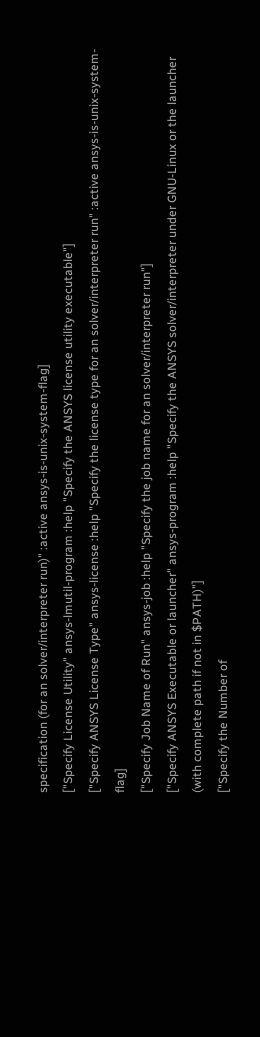specification (for an solver/interpreter run)" :active ansys-is-unix-system-flag]
["Specify License Utility" ansys-lmutil-program :help "Specify the ANSYS license utility executable"]
["Specify ANSYS License Type" ansys-license :help "Specify the license type for an solver/interpreter run" :active ansys-is-unix-system-flag]
["Specify Job Name of Run" ansys-job :help "Specify the job name for an solver/interpreter run"]
["Specify ANSYS Executable or launcher" ansys-program :help "Specify the ANSYS solver/interpreter under GNU-Linux or the launcher (with complete path if not in $PATH)"]
["Specify the Number of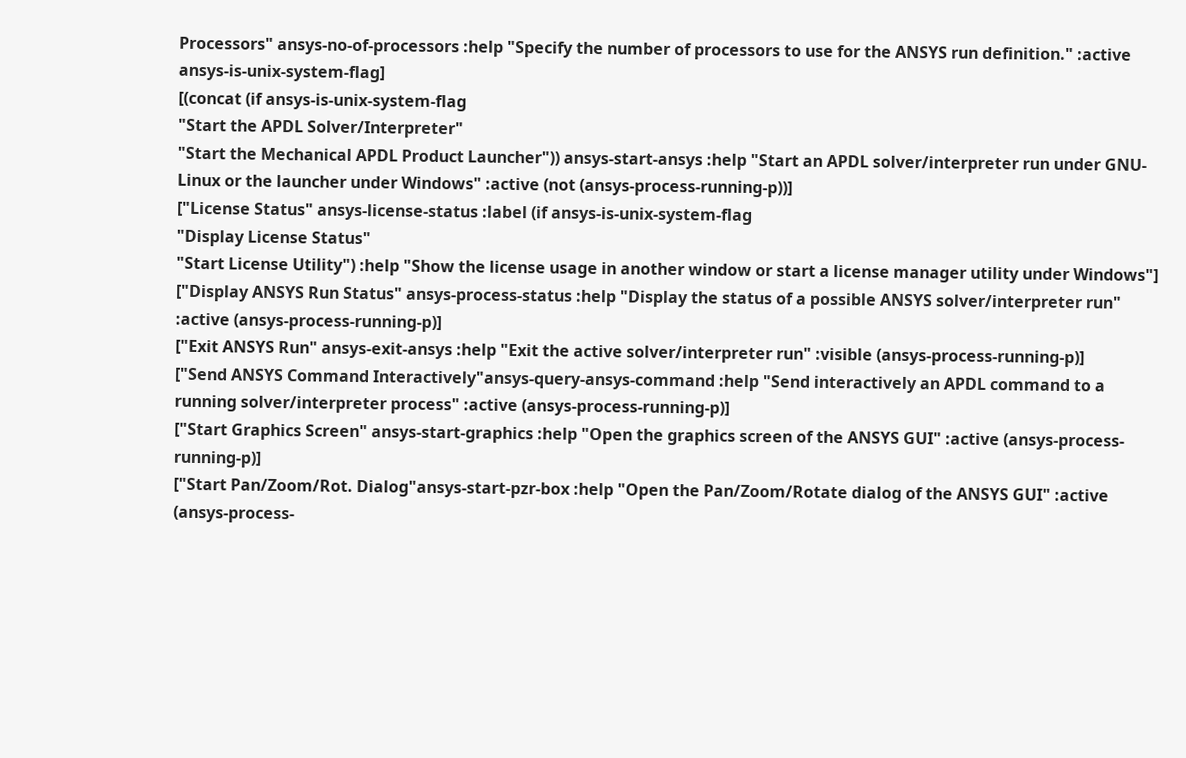Processors" ansys-no-of-processors :help "Specify the number of processors to use for the ANSYS run definition." :active ansys-is-unix-system-flag]
[(concat (if ansys-is-unix-system-flag
"Start the APDL Solver/Interpreter"
"Start the Mechanical APDL Product Launcher")) ansys-start-ansys :help "Start an APDL solver/interpreter run under GNU-Linux or the launcher under Windows" :active (not (ansys-process-running-p))]
["License Status" ansys-license-status :label (if ansys-is-unix-system-flag
"Display License Status"
"Start License Utility") :help "Show the license usage in another window or start a license manager utility under Windows"]
["Display ANSYS Run Status" ansys-process-status :help "Display the status of a possible ANSYS solver/interpreter run" :active (ansys-process-running-p)]
["Exit ANSYS Run" ansys-exit-ansys :help "Exit the active solver/interpreter run" :visible (ansys-process-running-p)]
["Send ANSYS Command Interactively"ansys-query-ansys-command :help "Send interactively an APDL command to a running solver/interpreter process" :active (ansys-process-running-p)]
["Start Graphics Screen" ansys-start-graphics :help "Open the graphics screen of the ANSYS GUI" :active (ansys-process-running-p)]
["Start Pan/Zoom/Rot. Dialog"ansys-start-pzr-box :help "Open the Pan/Zoom/Rotate dialog of the ANSYS GUI" :active (ansys-process-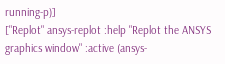running-p)]
["Replot" ansys-replot :help "Replot the ANSYS graphics window" :active (ansys-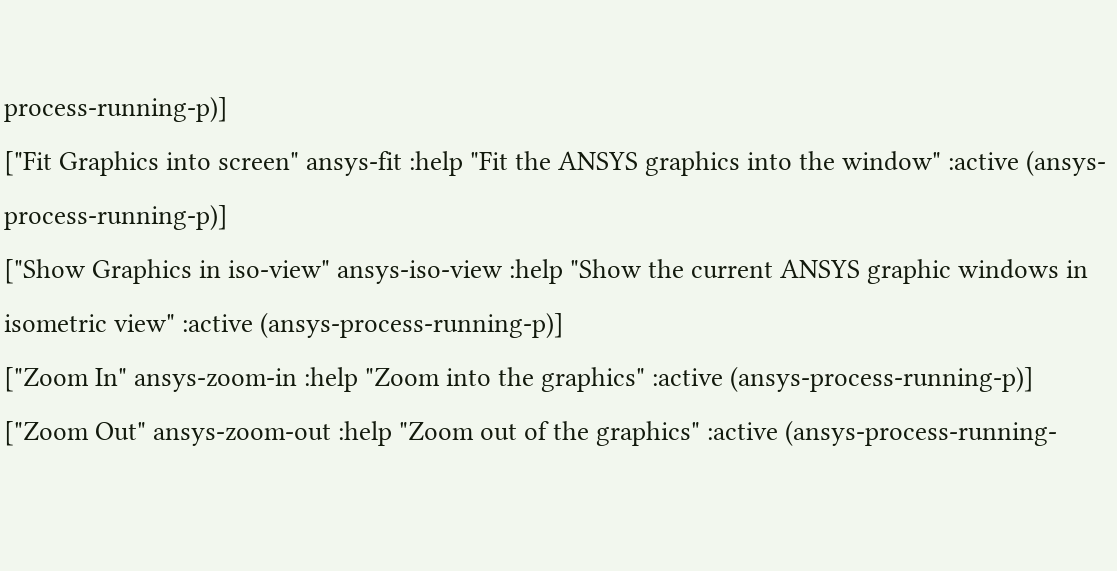process-running-p)]
["Fit Graphics into screen" ansys-fit :help "Fit the ANSYS graphics into the window" :active (ansys-process-running-p)]
["Show Graphics in iso-view" ansys-iso-view :help "Show the current ANSYS graphic windows in isometric view" :active (ansys-process-running-p)]
["Zoom In" ansys-zoom-in :help "Zoom into the graphics" :active (ansys-process-running-p)]
["Zoom Out" ansys-zoom-out :help "Zoom out of the graphics" :active (ansys-process-running-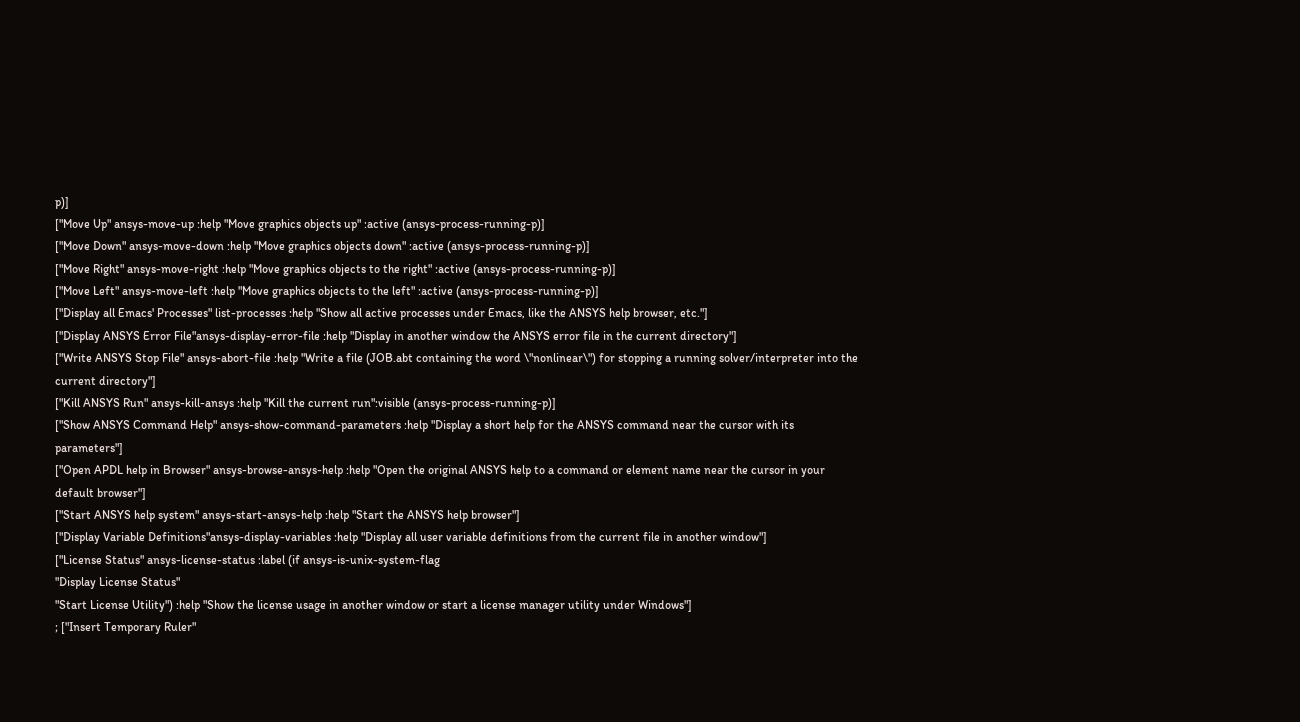p)]
["Move Up" ansys-move-up :help "Move graphics objects up" :active (ansys-process-running-p)]
["Move Down" ansys-move-down :help "Move graphics objects down" :active (ansys-process-running-p)]
["Move Right" ansys-move-right :help "Move graphics objects to the right" :active (ansys-process-running-p)]
["Move Left" ansys-move-left :help "Move graphics objects to the left" :active (ansys-process-running-p)]
["Display all Emacs' Processes" list-processes :help "Show all active processes under Emacs, like the ANSYS help browser, etc."]
["Display ANSYS Error File"ansys-display-error-file :help "Display in another window the ANSYS error file in the current directory"]
["Write ANSYS Stop File" ansys-abort-file :help "Write a file (JOB.abt containing the word \"nonlinear\") for stopping a running solver/interpreter into the current directory"]
["Kill ANSYS Run" ansys-kill-ansys :help "Kill the current run":visible (ansys-process-running-p)]
["Show ANSYS Command Help" ansys-show-command-parameters :help "Display a short help for the ANSYS command near the cursor with its parameters"]
["Open APDL help in Browser" ansys-browse-ansys-help :help "Open the original ANSYS help to a command or element name near the cursor in your default browser"]
["Start ANSYS help system" ansys-start-ansys-help :help "Start the ANSYS help browser"]
["Display Variable Definitions"ansys-display-variables :help "Display all user variable definitions from the current file in another window"]
["License Status" ansys-license-status :label (if ansys-is-unix-system-flag
"Display License Status"
"Start License Utility") :help "Show the license usage in another window or start a license manager utility under Windows"]
; ["Insert Temporary Ruler"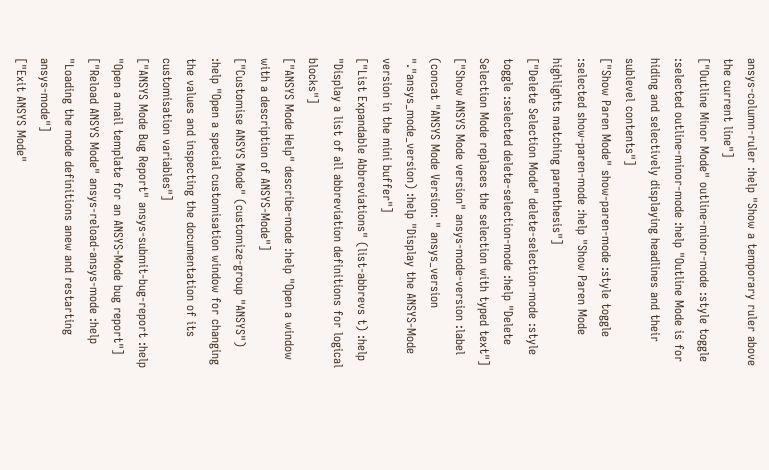ansys-column-ruler :help "Show a temporary ruler above the current line"]
["Outline Minor Mode" outline-minor-mode :style toggle :selected outline-minor-mode :help "Outline Mode is for hiding and selectively displaying headlines and their sublevel contents"]
["Show Paren Mode" show-paren-mode :style toggle :selected show-paren-mode :help "Show Paren Mode highlights matching parenthesis"]
["Delete Selection Mode" delete-selection-mode :style toggle :selected delete-selection-mode :help "Delete Selection Mode replaces the selection with typed text"]
["Show ANSYS Mode version" ansys-mode-version :label (concat "ANSYS Mode Version: " ansys_version "."ansys_mode_version) :help "Display the ANSYS-Mode version in the mini buffer"]
["List Expandable Abbreviations" (list-abbrevs t) :help "Display a list of all abbreviation definitions for logical blocks"]
["ANSYS Mode Help" describe-mode :help "Open a window with a description of ANSYS-Mode"]
["Customise ANSYS Mode" (customize-group "ANSYS") :help "Open a special customisation window for changing the values and inspecting the documentation of its customisation variables"]
["ANSYS Mode Bug Report" ansys-submit-bug-report :help "Open a mail template for an ANSYS-Mode bug report"]
["Reload ANSYS Mode" ansys-reload-ansys-mode :help "Loading the mode definitions anew and restarting ansys-mode"]
["Exit ANSYS Mode"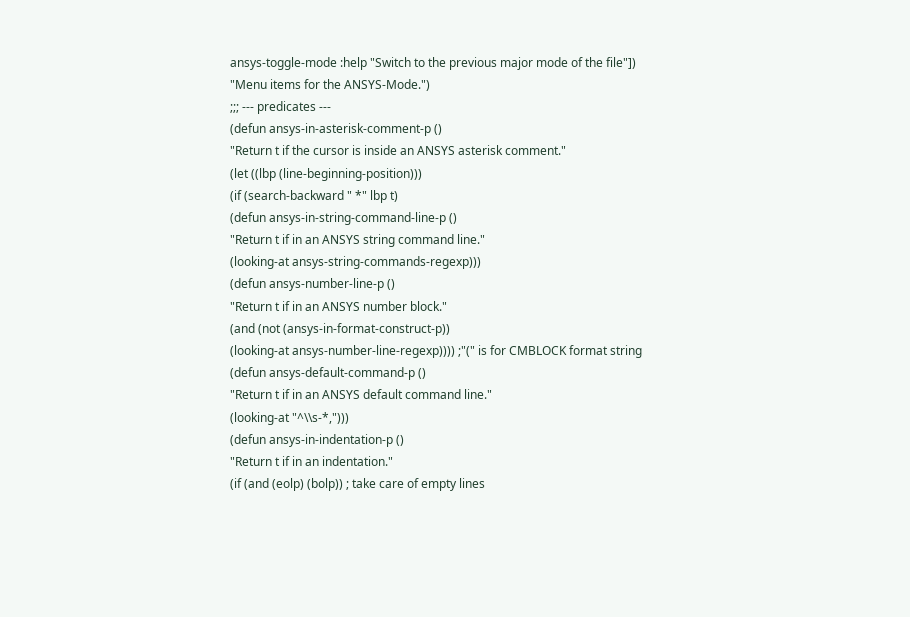ansys-toggle-mode :help "Switch to the previous major mode of the file"])
"Menu items for the ANSYS-Mode.")
;;; --- predicates ---
(defun ansys-in-asterisk-comment-p ()
"Return t if the cursor is inside an ANSYS asterisk comment."
(let ((lbp (line-beginning-position)))
(if (search-backward " *" lbp t)
(defun ansys-in-string-command-line-p ()
"Return t if in an ANSYS string command line."
(looking-at ansys-string-commands-regexp)))
(defun ansys-number-line-p ()
"Return t if in an ANSYS number block."
(and (not (ansys-in-format-construct-p))
(looking-at ansys-number-line-regexp)))) ;"(" is for CMBLOCK format string
(defun ansys-default-command-p ()
"Return t if in an ANSYS default command line."
(looking-at "^\\s-*,")))
(defun ansys-in-indentation-p ()
"Return t if in an indentation."
(if (and (eolp) (bolp)) ; take care of empty lines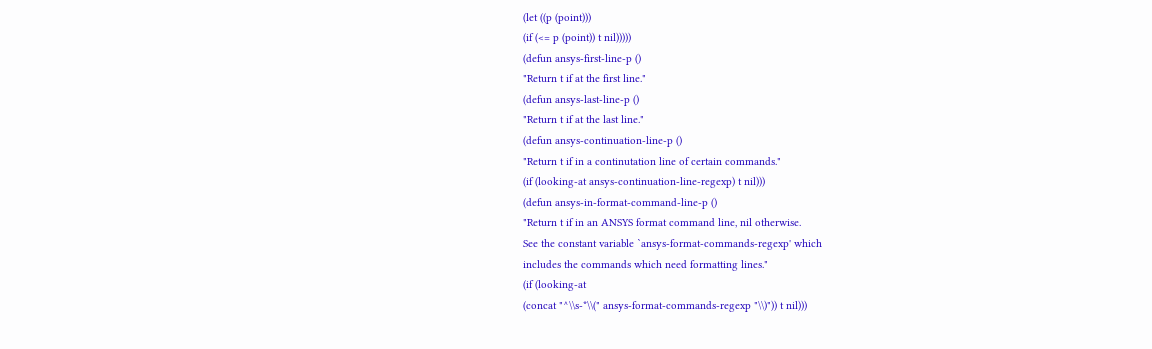(let ((p (point)))
(if (<= p (point)) t nil)))))
(defun ansys-first-line-p ()
"Return t if at the first line."
(defun ansys-last-line-p ()
"Return t if at the last line."
(defun ansys-continuation-line-p ()
"Return t if in a continutation line of certain commands."
(if (looking-at ansys-continuation-line-regexp) t nil)))
(defun ansys-in-format-command-line-p ()
"Return t if in an ANSYS format command line, nil otherwise.
See the constant variable `ansys-format-commands-regexp' which
includes the commands which need formatting lines."
(if (looking-at
(concat "^\\s-*\\(" ansys-format-commands-regexp "\\)")) t nil)))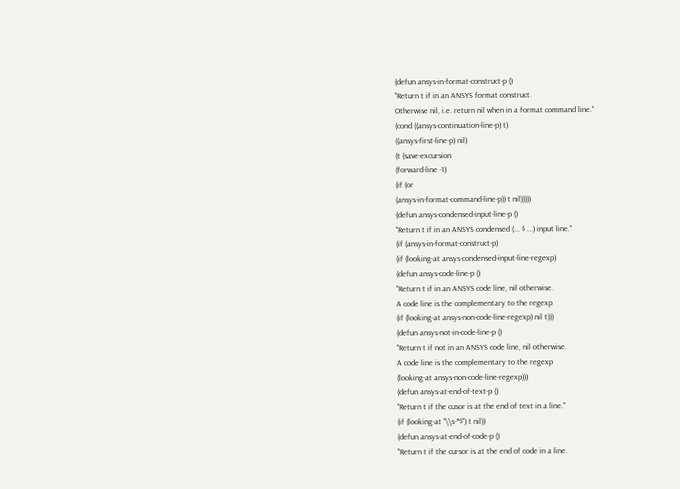(defun ansys-in-format-construct-p ()
"Return t if in an ANSYS format construct.
Otherwise nil, i.e. return nil when in a format command line."
(cond ((ansys-continuation-line-p) t)
((ansys-first-line-p) nil)
(t (save-excursion
(forward-line -1)
(if (or
(ansys-in-format-command-line-p)) t nil)))))
(defun ansys-condensed-input-line-p ()
"Return t if in an ANSYS condensed (... $ ...) input line."
(if (ansys-in-format-construct-p)
(if (looking-at ansys-condensed-input-line-regexp)
(defun ansys-code-line-p ()
"Return t if in an ANSYS code line, nil otherwise.
A code line is the complementary to the regexp
(if (looking-at ansys-non-code-line-regexp) nil t)))
(defun ansys-not-in-code-line-p ()
"Return t if not in an ANSYS code line, nil otherwise.
A code line is the complementary to the regexp
(looking-at ansys-non-code-line-regexp)))
(defun ansys-at-end-of-text-p ()
"Return t if the cusor is at the end of text in a line."
(if (looking-at "\\s-*$") t nil))
(defun ansys-at-end-of-code-p ()
"Return t if the cursor is at the end of code in a line.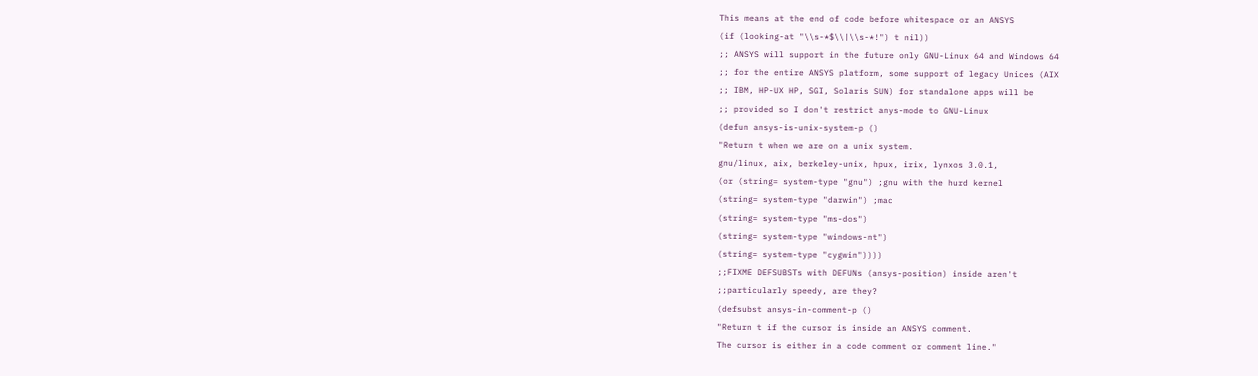This means at the end of code before whitespace or an ANSYS
(if (looking-at "\\s-*$\\|\\s-*!") t nil))
;; ANSYS will support in the future only GNU-Linux 64 and Windows 64
;; for the entire ANSYS platform, some support of legacy Unices (AIX
;; IBM, HP-UX HP, SGI, Solaris SUN) for standalone apps will be
;; provided so I don't restrict anys-mode to GNU-Linux
(defun ansys-is-unix-system-p ()
"Return t when we are on a unix system.
gnu/linux, aix, berkeley-unix, hpux, irix, lynxos 3.0.1,
(or (string= system-type "gnu") ;gnu with the hurd kernel
(string= system-type "darwin") ;mac
(string= system-type "ms-dos")
(string= system-type "windows-nt")
(string= system-type "cygwin"))))
;;FIXME DEFSUBSTs with DEFUNs (ansys-position) inside aren't
;;particularly speedy, are they?
(defsubst ansys-in-comment-p ()
"Return t if the cursor is inside an ANSYS comment.
The cursor is either in a code comment or comment line."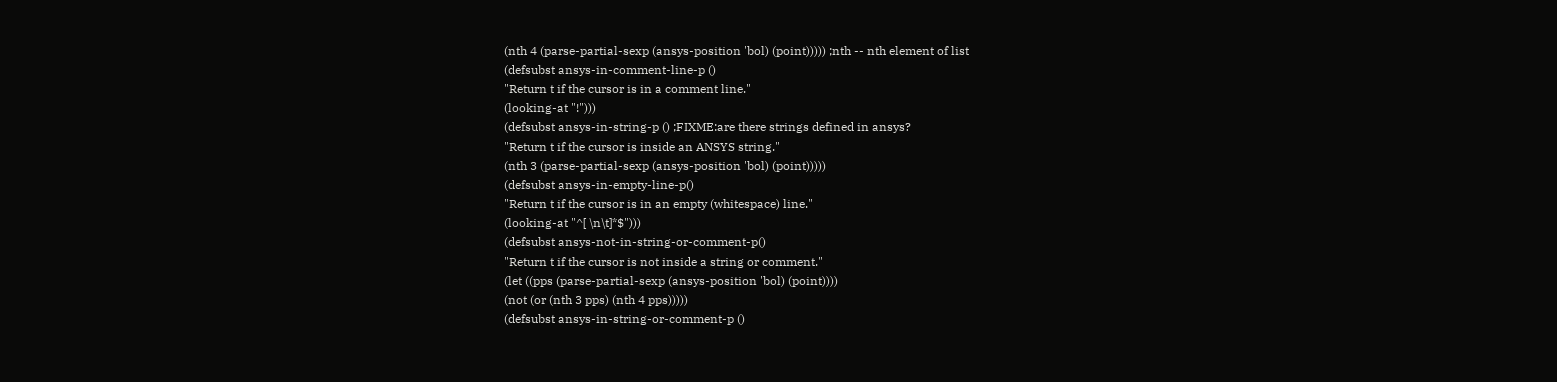(nth 4 (parse-partial-sexp (ansys-position 'bol) (point))))) ;nth -- nth element of list
(defsubst ansys-in-comment-line-p ()
"Return t if the cursor is in a comment line."
(looking-at "!")))
(defsubst ansys-in-string-p () ;FIXME:are there strings defined in ansys?
"Return t if the cursor is inside an ANSYS string."
(nth 3 (parse-partial-sexp (ansys-position 'bol) (point)))))
(defsubst ansys-in-empty-line-p()
"Return t if the cursor is in an empty (whitespace) line."
(looking-at "^[ \n\t]*$")))
(defsubst ansys-not-in-string-or-comment-p()
"Return t if the cursor is not inside a string or comment."
(let ((pps (parse-partial-sexp (ansys-position 'bol) (point))))
(not (or (nth 3 pps) (nth 4 pps)))))
(defsubst ansys-in-string-or-comment-p ()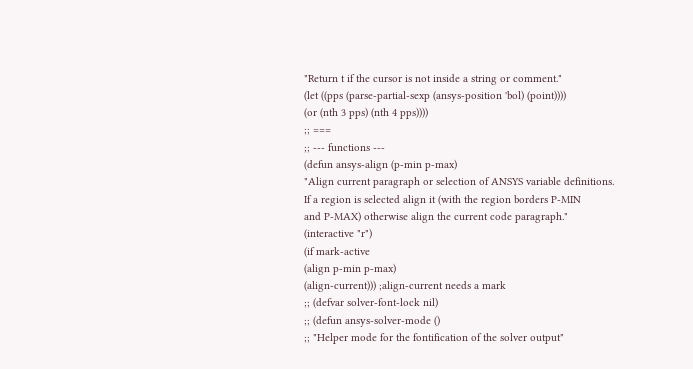"Return t if the cursor is not inside a string or comment."
(let ((pps (parse-partial-sexp (ansys-position 'bol) (point))))
(or (nth 3 pps) (nth 4 pps))))
;; ===
;; --- functions ---
(defun ansys-align (p-min p-max)
"Align current paragraph or selection of ANSYS variable definitions.
If a region is selected align it (with the region borders P-MIN
and P-MAX) otherwise align the current code paragraph."
(interactive "r")
(if mark-active
(align p-min p-max)
(align-current))) ;align-current needs a mark
;; (defvar solver-font-lock nil)
;; (defun ansys-solver-mode ()
;; "Helper mode for the fontification of the solver output"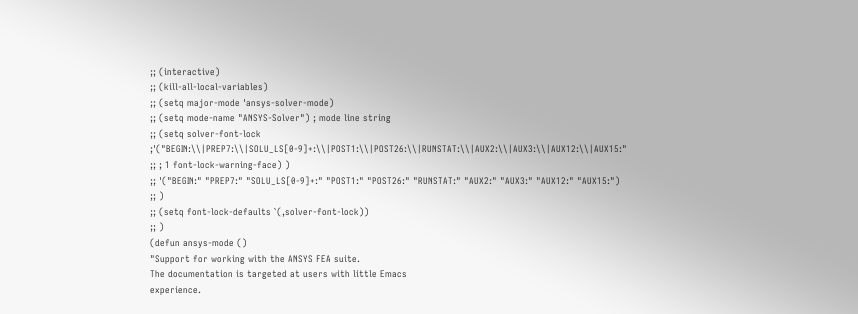;; (interactive)
;; (kill-all-local-variables)
;; (setq major-mode 'ansys-solver-mode)
;; (setq mode-name "ANSYS-Solver") ; mode line string
;; (setq solver-font-lock ;'("BEGIN:\\|PREP7:\\|SOLU_LS[0-9]+:\\|POST1:\\|POST26:\\|RUNSTAT:\\|AUX2:\\|AUX3:\\|AUX12:\\|AUX15:"
;; ; 1 font-lock-warning-face) )
;; '("BEGIN:" "PREP7:" "SOLU_LS[0-9]+:" "POST1:" "POST26:" "RUNSTAT:" "AUX2:" "AUX3:" "AUX12:" "AUX15:")
;; )
;; (setq font-lock-defaults `(,solver-font-lock))
;; )
(defun ansys-mode ()
"Support for working with the ANSYS FEA suite.
The documentation is targeted at users with little Emacs
experience.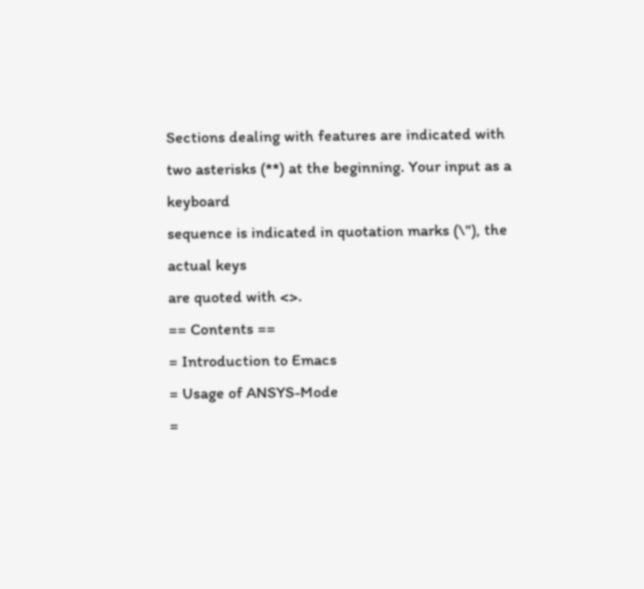Sections dealing with features are indicated with
two asterisks (**) at the beginning. Your input as a keyboard
sequence is indicated in quotation marks (\"), the actual keys
are quoted with <>.
== Contents ==
= Introduction to Emacs
= Usage of ANSYS-Mode
=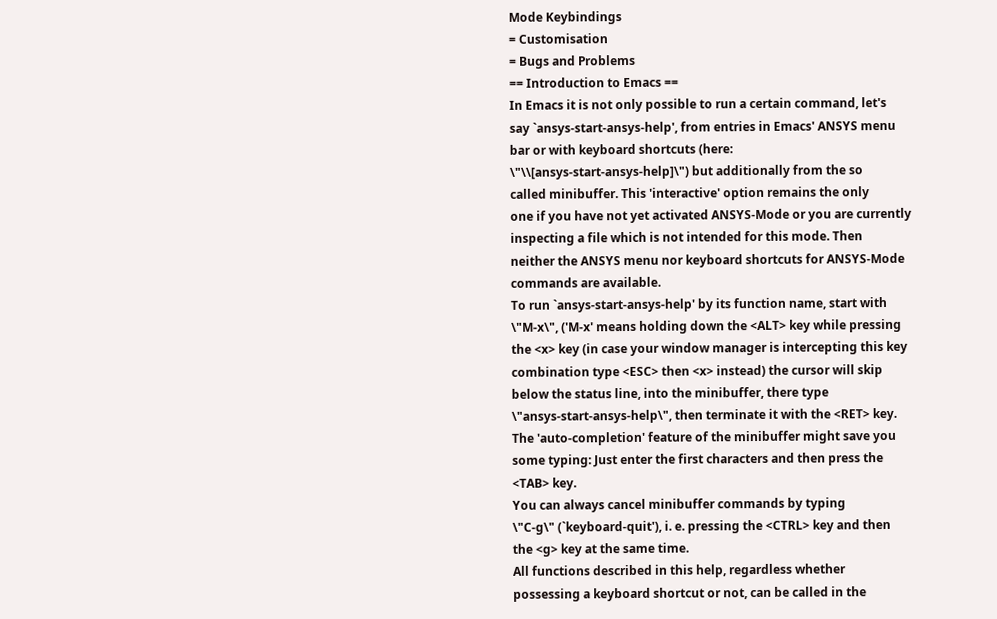Mode Keybindings
= Customisation
= Bugs and Problems
== Introduction to Emacs ==
In Emacs it is not only possible to run a certain command, let's
say `ansys-start-ansys-help', from entries in Emacs' ANSYS menu
bar or with keyboard shortcuts (here:
\"\\[ansys-start-ansys-help]\") but additionally from the so
called minibuffer. This 'interactive' option remains the only
one if you have not yet activated ANSYS-Mode or you are currently
inspecting a file which is not intended for this mode. Then
neither the ANSYS menu nor keyboard shortcuts for ANSYS-Mode
commands are available.
To run `ansys-start-ansys-help' by its function name, start with
\"M-x\", ('M-x' means holding down the <ALT> key while pressing
the <x> key (in case your window manager is intercepting this key
combination type <ESC> then <x> instead) the cursor will skip
below the status line, into the minibuffer, there type
\"ansys-start-ansys-help\", then terminate it with the <RET> key.
The 'auto-completion' feature of the minibuffer might save you
some typing: Just enter the first characters and then press the
<TAB> key.
You can always cancel minibuffer commands by typing
\"C-g\" (`keyboard-quit'), i. e. pressing the <CTRL> key and then
the <g> key at the same time.
All functions described in this help, regardless whether
possessing a keyboard shortcut or not, can be called in the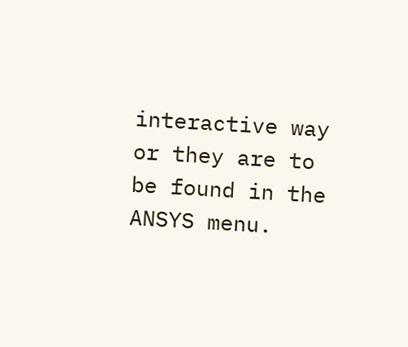interactive way or they are to be found in the ANSYS menu.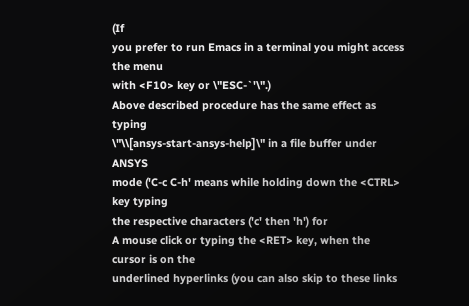(If
you prefer to run Emacs in a terminal you might access the menu
with <F10> key or \"ESC-`'\".)
Above described procedure has the same effect as typing
\"\\[ansys-start-ansys-help]\" in a file buffer under ANSYS
mode ('C-c C-h' means while holding down the <CTRL> key typing
the respective characters ('c' then 'h') for
A mouse click or typing the <RET> key, when the cursor is on the
underlined hyperlinks (you can also skip to these links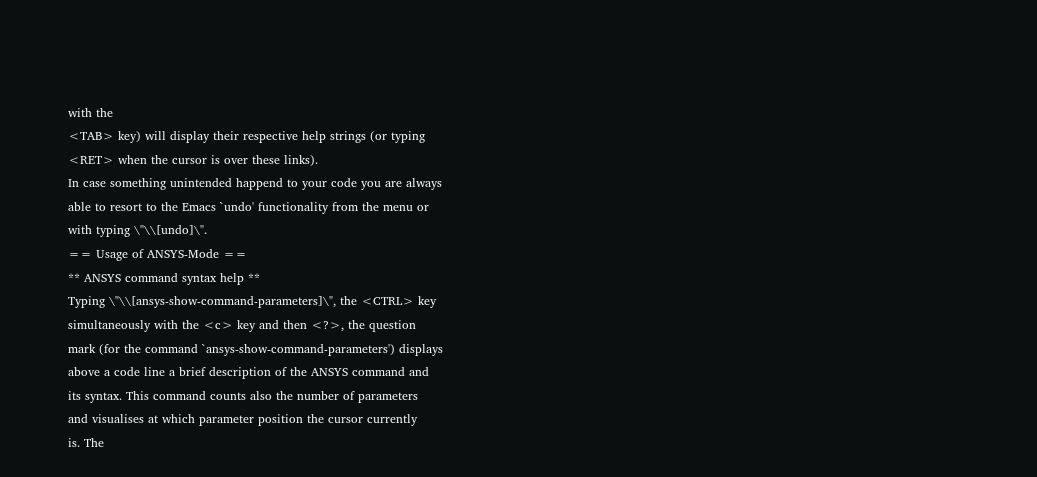with the
<TAB> key) will display their respective help strings (or typing
<RET> when the cursor is over these links).
In case something unintended happend to your code you are always
able to resort to the Emacs `undo' functionality from the menu or
with typing \"\\[undo]\".
== Usage of ANSYS-Mode ==
** ANSYS command syntax help **
Typing \"\\[ansys-show-command-parameters]\", the <CTRL> key
simultaneously with the <c> key and then <?>, the question
mark (for the command `ansys-show-command-parameters') displays
above a code line a brief description of the ANSYS command and
its syntax. This command counts also the number of parameters
and visualises at which parameter position the cursor currently
is. The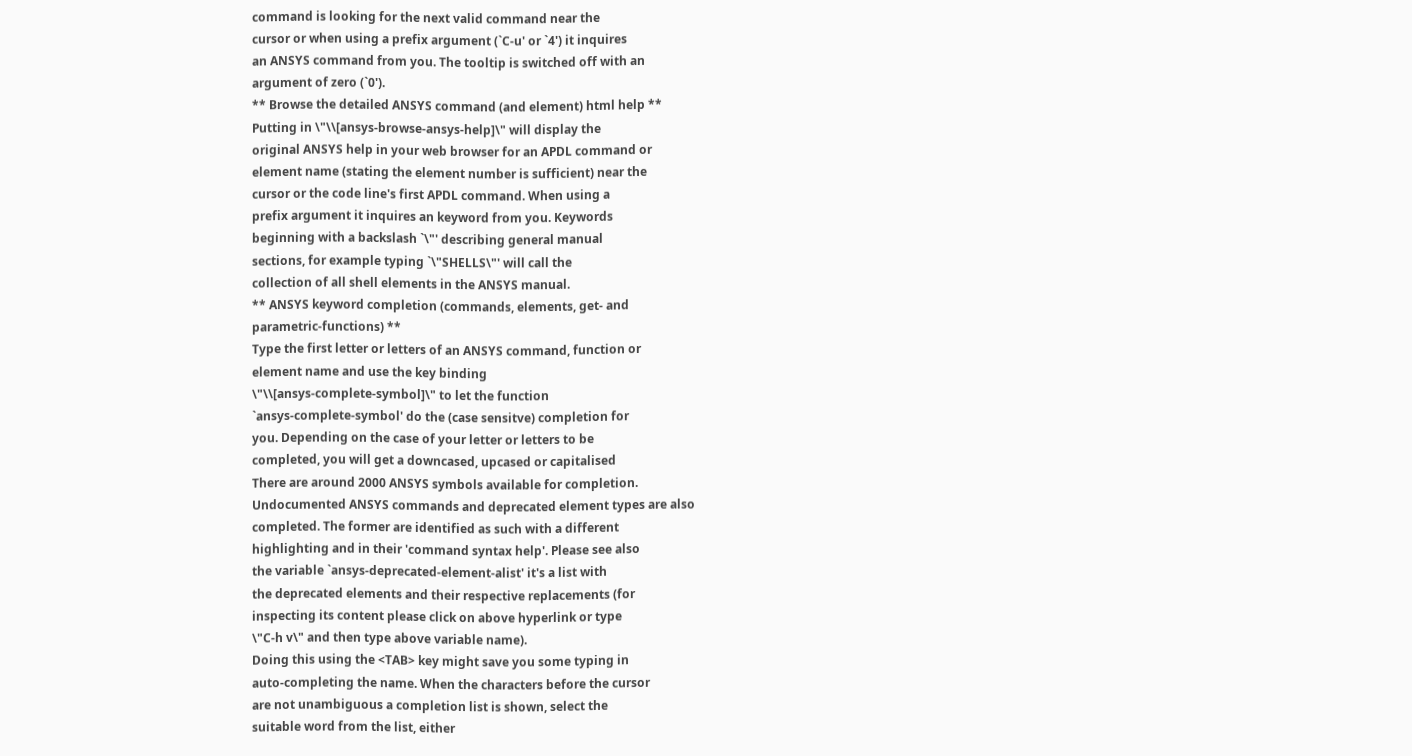command is looking for the next valid command near the
cursor or when using a prefix argument (`C-u' or `4') it inquires
an ANSYS command from you. The tooltip is switched off with an
argument of zero (`0').
** Browse the detailed ANSYS command (and element) html help **
Putting in \"\\[ansys-browse-ansys-help]\" will display the
original ANSYS help in your web browser for an APDL command or
element name (stating the element number is sufficient) near the
cursor or the code line's first APDL command. When using a
prefix argument it inquires an keyword from you. Keywords
beginning with a backslash `\"' describing general manual
sections, for example typing `\"SHELLS\"' will call the
collection of all shell elements in the ANSYS manual.
** ANSYS keyword completion (commands, elements, get- and
parametric-functions) **
Type the first letter or letters of an ANSYS command, function or
element name and use the key binding
\"\\[ansys-complete-symbol]\" to let the function
`ansys-complete-symbol' do the (case sensitve) completion for
you. Depending on the case of your letter or letters to be
completed, you will get a downcased, upcased or capitalised
There are around 2000 ANSYS symbols available for completion.
Undocumented ANSYS commands and deprecated element types are also
completed. The former are identified as such with a different
highlighting and in their 'command syntax help'. Please see also
the variable `ansys-deprecated-element-alist' it's a list with
the deprecated elements and their respective replacements (for
inspecting its content please click on above hyperlink or type
\"C-h v\" and then type above variable name).
Doing this using the <TAB> key might save you some typing in
auto-completing the name. When the characters before the cursor
are not unambiguous a completion list is shown, select the
suitable word from the list, either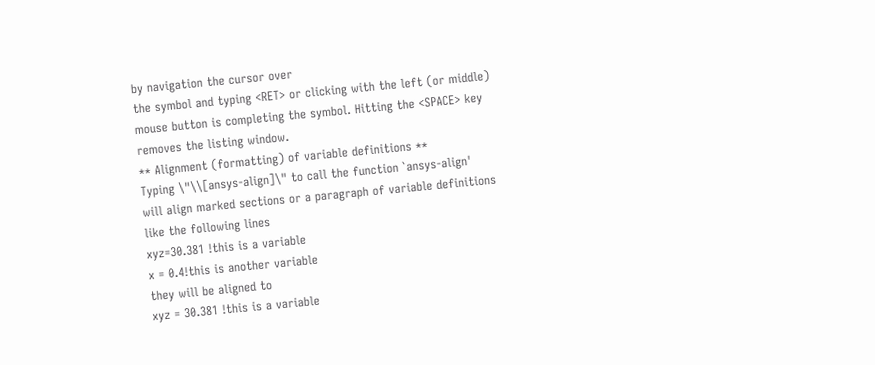by navigation the cursor over
the symbol and typing <RET> or clicking with the left (or middle)
mouse button is completing the symbol. Hitting the <SPACE> key
removes the listing window.
** Alignment (formatting) of variable definitions **
Typing \"\\[ansys-align]\" to call the function `ansys-align'
will align marked sections or a paragraph of variable definitions
like the following lines
xyz=30.381 !this is a variable
x = 0.4!this is another variable
they will be aligned to
xyz = 30.381 !this is a variable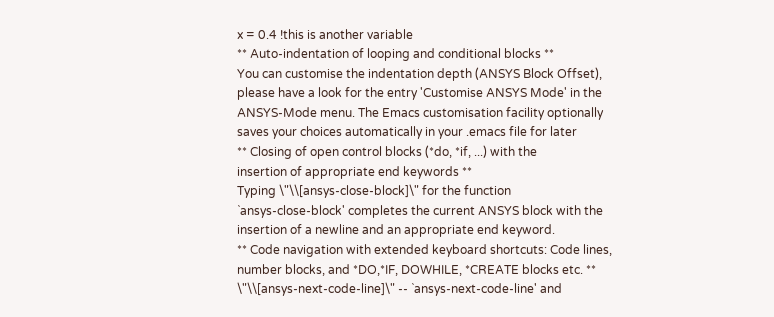x = 0.4 !this is another variable
** Auto-indentation of looping and conditional blocks **
You can customise the indentation depth (ANSYS Block Offset),
please have a look for the entry 'Customise ANSYS Mode' in the
ANSYS-Mode menu. The Emacs customisation facility optionally
saves your choices automatically in your .emacs file for later
** Closing of open control blocks (*do, *if, ...) with the
insertion of appropriate end keywords **
Typing \"\\[ansys-close-block]\" for the function
`ansys-close-block' completes the current ANSYS block with the
insertion of a newline and an appropriate end keyword.
** Code navigation with extended keyboard shortcuts: Code lines,
number blocks, and *DO,*IF, DOWHILE, *CREATE blocks etc. **
\"\\[ansys-next-code-line]\" -- `ansys-next-code-line' and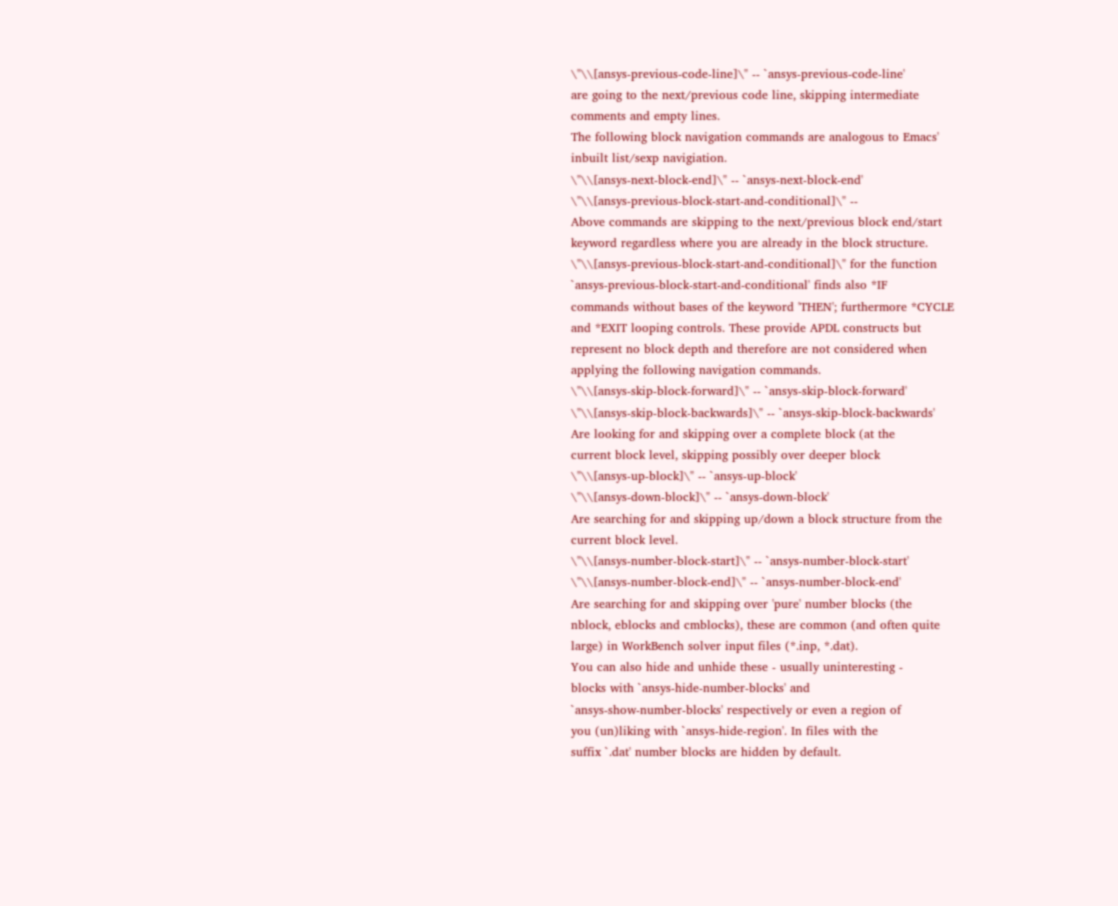\"\\[ansys-previous-code-line]\" -- `ansys-previous-code-line'
are going to the next/previous code line, skipping intermediate
comments and empty lines.
The following block navigation commands are analogous to Emacs'
inbuilt list/sexp navigiation.
\"\\[ansys-next-block-end]\" -- `ansys-next-block-end'
\"\\[ansys-previous-block-start-and-conditional]\" --
Above commands are skipping to the next/previous block end/start
keyword regardless where you are already in the block structure.
\"\\[ansys-previous-block-start-and-conditional]\" for the function
`ansys-previous-block-start-and-conditional' finds also *IF
commands without bases of the keyword 'THEN'; furthermore *CYCLE
and *EXIT looping controls. These provide APDL constructs but
represent no block depth and therefore are not considered when
applying the following navigation commands.
\"\\[ansys-skip-block-forward]\" -- `ansys-skip-block-forward'
\"\\[ansys-skip-block-backwards]\" -- `ansys-skip-block-backwards'
Are looking for and skipping over a complete block (at the
current block level, skipping possibly over deeper block
\"\\[ansys-up-block]\" -- `ansys-up-block'
\"\\[ansys-down-block]\" -- `ansys-down-block'
Are searching for and skipping up/down a block structure from the
current block level.
\"\\[ansys-number-block-start]\" -- `ansys-number-block-start'
\"\\[ansys-number-block-end]\" -- `ansys-number-block-end'
Are searching for and skipping over 'pure' number blocks (the
nblock, eblocks and cmblocks), these are common (and often quite
large) in WorkBench solver input files (*.inp, *.dat).
You can also hide and unhide these - usually uninteresting -
blocks with `ansys-hide-number-blocks' and
`ansys-show-number-blocks' respectively or even a region of
you (un)liking with `ansys-hide-region'. In files with the
suffix `.dat' number blocks are hidden by default.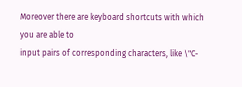Moreover there are keyboard shortcuts with which you are able to
input pairs of corresponding characters, like \"C-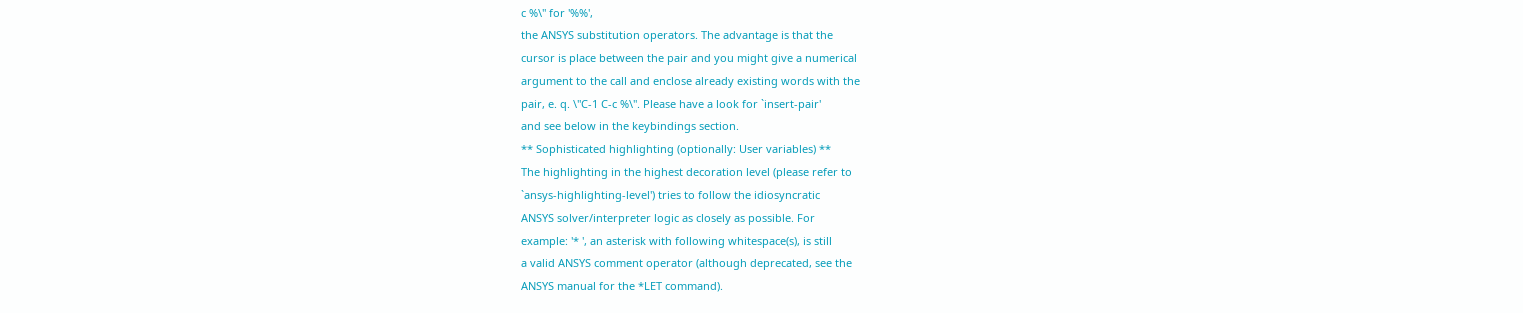c %\" for '%%',
the ANSYS substitution operators. The advantage is that the
cursor is place between the pair and you might give a numerical
argument to the call and enclose already existing words with the
pair, e. q. \"C-1 C-c %\". Please have a look for `insert-pair'
and see below in the keybindings section.
** Sophisticated highlighting (optionally: User variables) **
The highlighting in the highest decoration level (please refer to
`ansys-highlighting-level') tries to follow the idiosyncratic
ANSYS solver/interpreter logic as closely as possible. For
example: '* ', an asterisk with following whitespace(s), is still
a valid ANSYS comment operator (although deprecated, see the
ANSYS manual for the *LET command).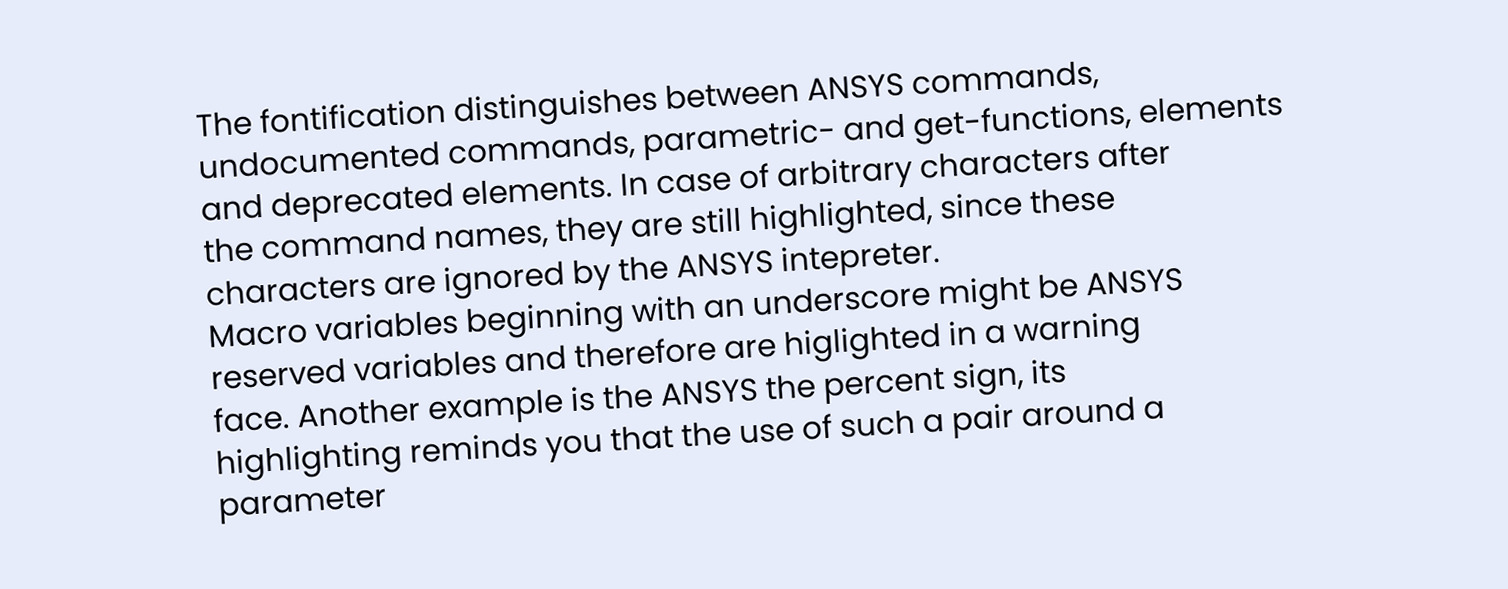The fontification distinguishes between ANSYS commands,
undocumented commands, parametric- and get-functions, elements
and deprecated elements. In case of arbitrary characters after
the command names, they are still highlighted, since these
characters are ignored by the ANSYS intepreter.
Macro variables beginning with an underscore might be ANSYS
reserved variables and therefore are higlighted in a warning
face. Another example is the ANSYS the percent sign, its
highlighting reminds you that the use of such a pair around a
parameter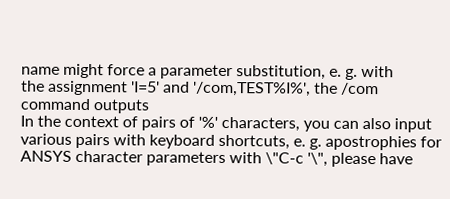name might force a parameter substitution, e. g. with
the assignment 'I=5' and '/com,TEST%I%', the /com command outputs
In the context of pairs of '%' characters, you can also input
various pairs with keyboard shortcuts, e. g. apostrophies for
ANSYS character parameters with \"C-c '\", please have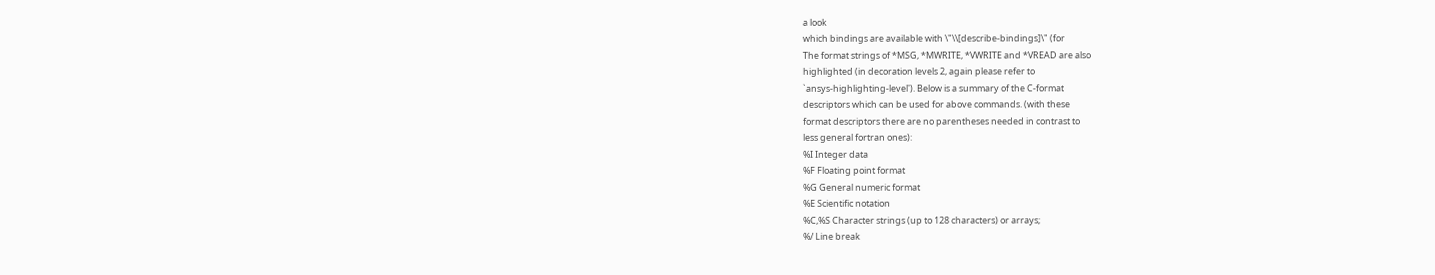a look
which bindings are available with \"\\[describe-bindings]\" (for
The format strings of *MSG, *MWRITE, *VWRITE and *VREAD are also
highlighted (in decoration levels 2, again please refer to
`ansys-highlighting-level'). Below is a summary of the C-format
descriptors which can be used for above commands. (with these
format descriptors there are no parentheses needed in contrast to
less general fortran ones):
%I Integer data
%F Floating point format
%G General numeric format
%E Scientific notation
%C,%S Character strings (up to 128 characters) or arrays;
%/ Line break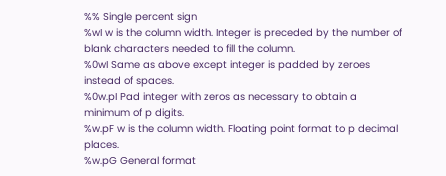%% Single percent sign
%wI w is the column width. Integer is preceded by the number of blank characters needed to fill the column.
%0wI Same as above except integer is padded by zeroes instead of spaces.
%0w.pI Pad integer with zeros as necessary to obtain a minimum of p digits.
%w.pF w is the column width. Floating point format to p decimal places.
%w.pG General format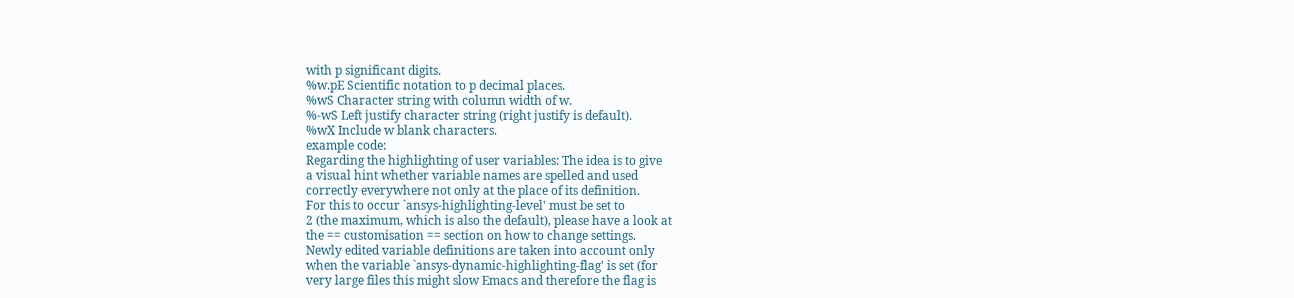with p significant digits.
%w.pE Scientific notation to p decimal places.
%wS Character string with column width of w.
%-wS Left justify character string (right justify is default).
%wX Include w blank characters.
example code:
Regarding the highlighting of user variables: The idea is to give
a visual hint whether variable names are spelled and used
correctly everywhere not only at the place of its definition.
For this to occur `ansys-highlighting-level' must be set to
2 (the maximum, which is also the default), please have a look at
the == customisation == section on how to change settings.
Newly edited variable definitions are taken into account only
when the variable `ansys-dynamic-highlighting-flag' is set (for
very large files this might slow Emacs and therefore the flag is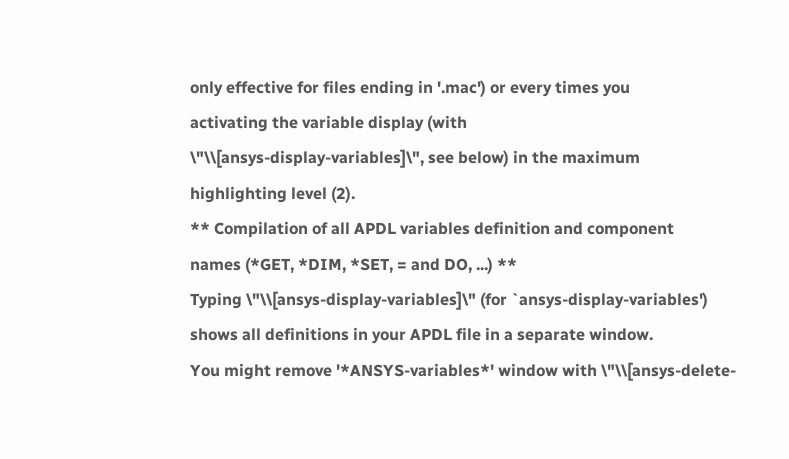only effective for files ending in '.mac') or every times you
activating the variable display (with
\"\\[ansys-display-variables]\", see below) in the maximum
highlighting level (2).
** Compilation of all APDL variables definition and component
names (*GET, *DIM, *SET, = and DO, ...) **
Typing \"\\[ansys-display-variables]\" (for `ansys-display-variables')
shows all definitions in your APDL file in a separate window.
You might remove '*ANSYS-variables*' window with \"\\[ansys-delete-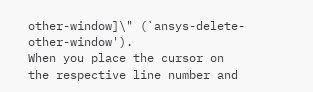other-window]\" (`ansys-delete-other-window').
When you place the cursor on the respective line number and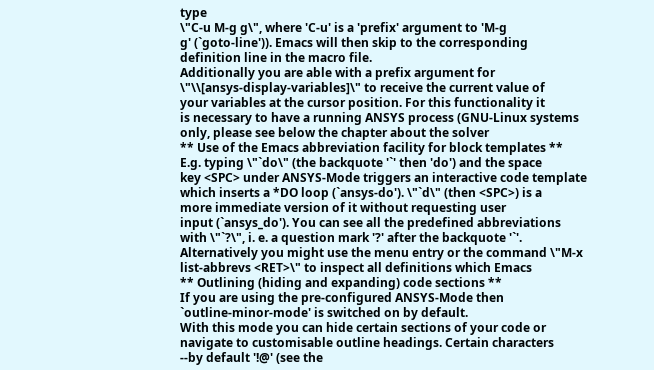type
\"C-u M-g g\", where 'C-u' is a 'prefix' argument to 'M-g
g' (`goto-line')). Emacs will then skip to the corresponding
definition line in the macro file.
Additionally you are able with a prefix argument for
\"\\[ansys-display-variables]\" to receive the current value of
your variables at the cursor position. For this functionality it
is necessary to have a running ANSYS process (GNU-Linux systems
only, please see below the chapter about the solver
** Use of the Emacs abbreviation facility for block templates **
E.g. typing \"`do\" (the backquote '`' then 'do') and the space
key <SPC> under ANSYS-Mode triggers an interactive code template
which inserts a *DO loop (`ansys-do'). \"`d\" (then <SPC>) is a
more immediate version of it without requesting user
input (`ansys_do'). You can see all the predefined abbreviations
with \"`?\", i. e. a question mark '?' after the backquote '`'.
Alternatively you might use the menu entry or the command \"M-x
list-abbrevs <RET>\" to inspect all definitions which Emacs
** Outlining (hiding and expanding) code sections **
If you are using the pre-configured ANSYS-Mode then
`outline-minor-mode' is switched on by default.
With this mode you can hide certain sections of your code or
navigate to customisable outline headings. Certain characters
--by default '!@' (see the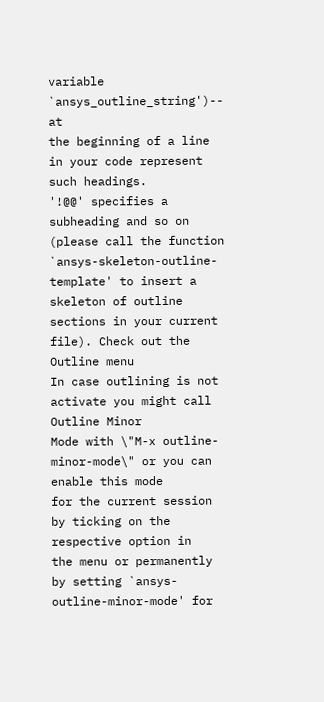variable `ansys_outline_string')-- at
the beginning of a line in your code represent such headings.
'!@@' specifies a subheading and so on (please call the function
`ansys-skeleton-outline-template' to insert a skeleton of outline
sections in your current file). Check out the Outline menu
In case outlining is not activate you might call Outline Minor
Mode with \"M-x outline-minor-mode\" or you can enable this mode
for the current session by ticking on the respective option in
the menu or permanently by setting `ansys-outline-minor-mode' for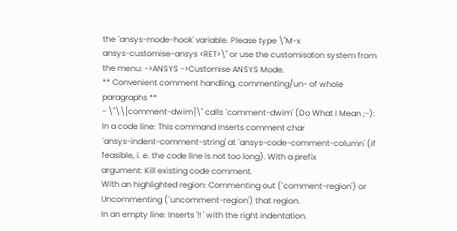the `ansys-mode-hook' variable. Please type \"M-x
ansys-customise-ansys <RET>\" or use the customisaton system from
the menu: ->ANSYS ->Customise ANSYS Mode.
** Convenient comment handling, commenting/un- of whole
paragraphs **
- \"\\[comment-dwim]\" calls `comment-dwim' (Do What I Mean ;-):
In a code line: This command inserts comment char
`ansys-indent-comment-string' at `ansys-code-comment-column' (if
feasible, i. e. the code line is not too long). With a prefix
argument: Kill existing code comment.
With an highlighted region: Commenting out (`comment-region') or
Uncommenting (`uncomment-region') that region.
In an empty line: Inserts '!! ' with the right indentation.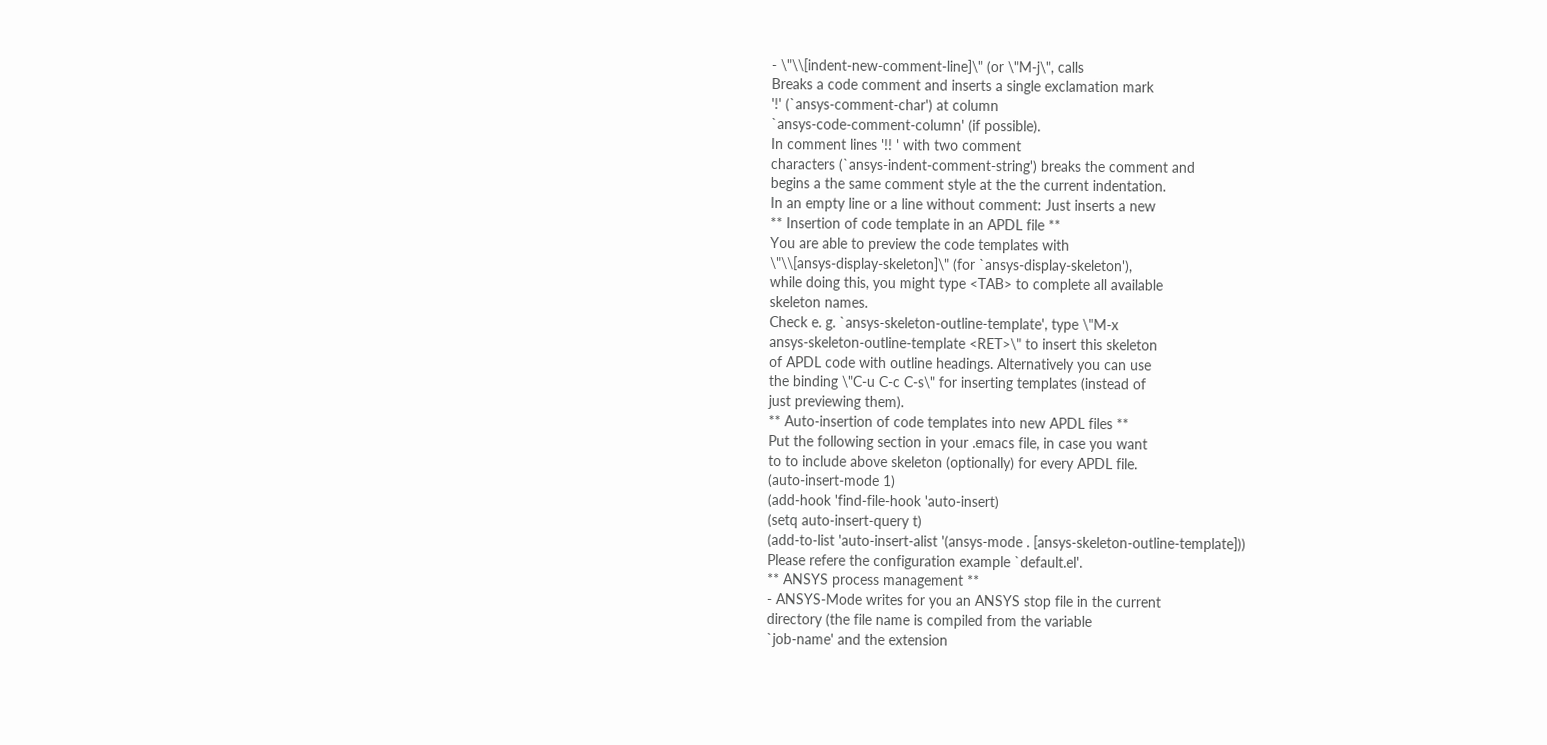- \"\\[indent-new-comment-line]\" (or \"M-j\", calls
Breaks a code comment and inserts a single exclamation mark
'!' (`ansys-comment-char') at column
`ansys-code-comment-column' (if possible).
In comment lines '!! ' with two comment
characters (`ansys-indent-comment-string') breaks the comment and
begins a the same comment style at the the current indentation.
In an empty line or a line without comment: Just inserts a new
** Insertion of code template in an APDL file **
You are able to preview the code templates with
\"\\[ansys-display-skeleton]\" (for `ansys-display-skeleton'),
while doing this, you might type <TAB> to complete all available
skeleton names.
Check e. g. `ansys-skeleton-outline-template', type \"M-x
ansys-skeleton-outline-template <RET>\" to insert this skeleton
of APDL code with outline headings. Alternatively you can use
the binding \"C-u C-c C-s\" for inserting templates (instead of
just previewing them).
** Auto-insertion of code templates into new APDL files **
Put the following section in your .emacs file, in case you want
to to include above skeleton (optionally) for every APDL file.
(auto-insert-mode 1)
(add-hook 'find-file-hook 'auto-insert)
(setq auto-insert-query t)
(add-to-list 'auto-insert-alist '(ansys-mode . [ansys-skeleton-outline-template]))
Please refere the configuration example `default.el'.
** ANSYS process management **
- ANSYS-Mode writes for you an ANSYS stop file in the current
directory (the file name is compiled from the variable
`job-name' and the extension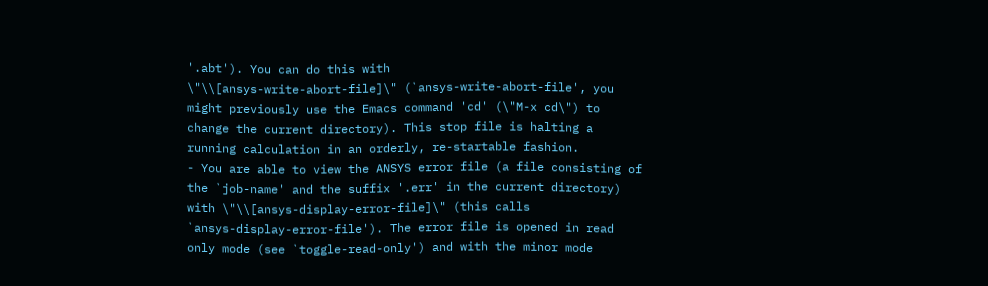'.abt'). You can do this with
\"\\[ansys-write-abort-file]\" (`ansys-write-abort-file', you
might previously use the Emacs command 'cd' (\"M-x cd\") to
change the current directory). This stop file is halting a
running calculation in an orderly, re-startable fashion.
- You are able to view the ANSYS error file (a file consisting of
the `job-name' and the suffix '.err' in the current directory)
with \"\\[ansys-display-error-file]\" (this calls
`ansys-display-error-file'). The error file is opened in read
only mode (see `toggle-read-only') and with the minor mode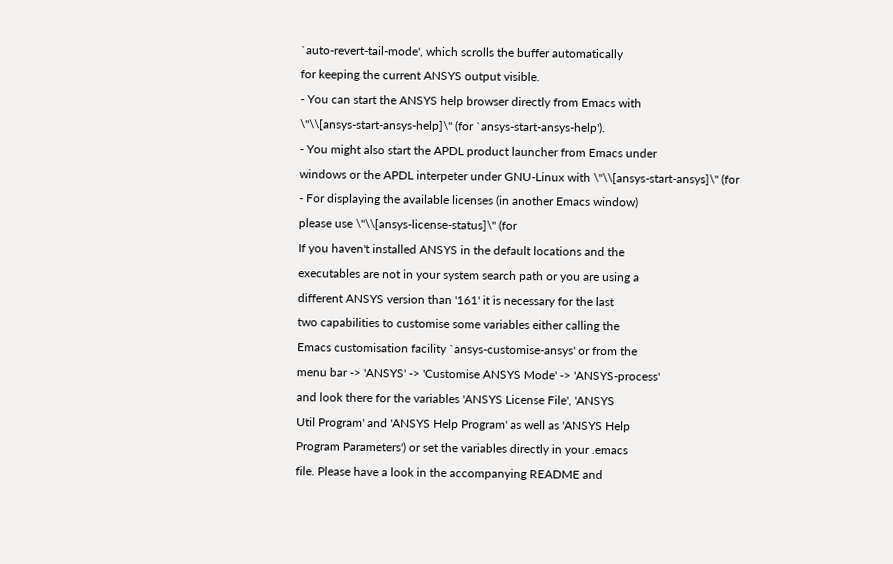`auto-revert-tail-mode', which scrolls the buffer automatically
for keeping the current ANSYS output visible.
- You can start the ANSYS help browser directly from Emacs with
\"\\[ansys-start-ansys-help]\" (for `ansys-start-ansys-help').
- You might also start the APDL product launcher from Emacs under
windows or the APDL interpeter under GNU-Linux with \"\\[ansys-start-ansys]\" (for
- For displaying the available licenses (in another Emacs window)
please use \"\\[ansys-license-status]\" (for
If you haven't installed ANSYS in the default locations and the
executables are not in your system search path or you are using a
different ANSYS version than '161' it is necessary for the last
two capabilities to customise some variables either calling the
Emacs customisation facility `ansys-customise-ansys' or from the
menu bar -> 'ANSYS' -> 'Customise ANSYS Mode' -> 'ANSYS-process'
and look there for the variables 'ANSYS License File', 'ANSYS
Util Program' and 'ANSYS Help Program' as well as 'ANSYS Help
Program Parameters') or set the variables directly in your .emacs
file. Please have a look in the accompanying README and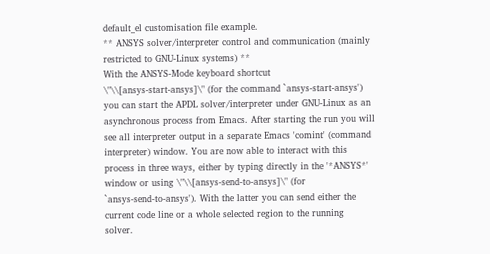default_el customisation file example.
** ANSYS solver/interpreter control and communication (mainly
restricted to GNU-Linux systems) **
With the ANSYS-Mode keyboard shortcut
\"\\[ansys-start-ansys]\" (for the command `ansys-start-ansys')
you can start the APDL solver/interpreter under GNU-Linux as an
asynchronous process from Emacs. After starting the run you will
see all interpreter output in a separate Emacs 'comint' (command
interpreter) window. You are now able to interact with this
process in three ways, either by typing directly in the '*ANSYS*'
window or using \"\\[ansys-send-to-ansys]\" (for
`ansys-send-to-ansys'). With the latter you can send either the
current code line or a whole selected region to the running
solver.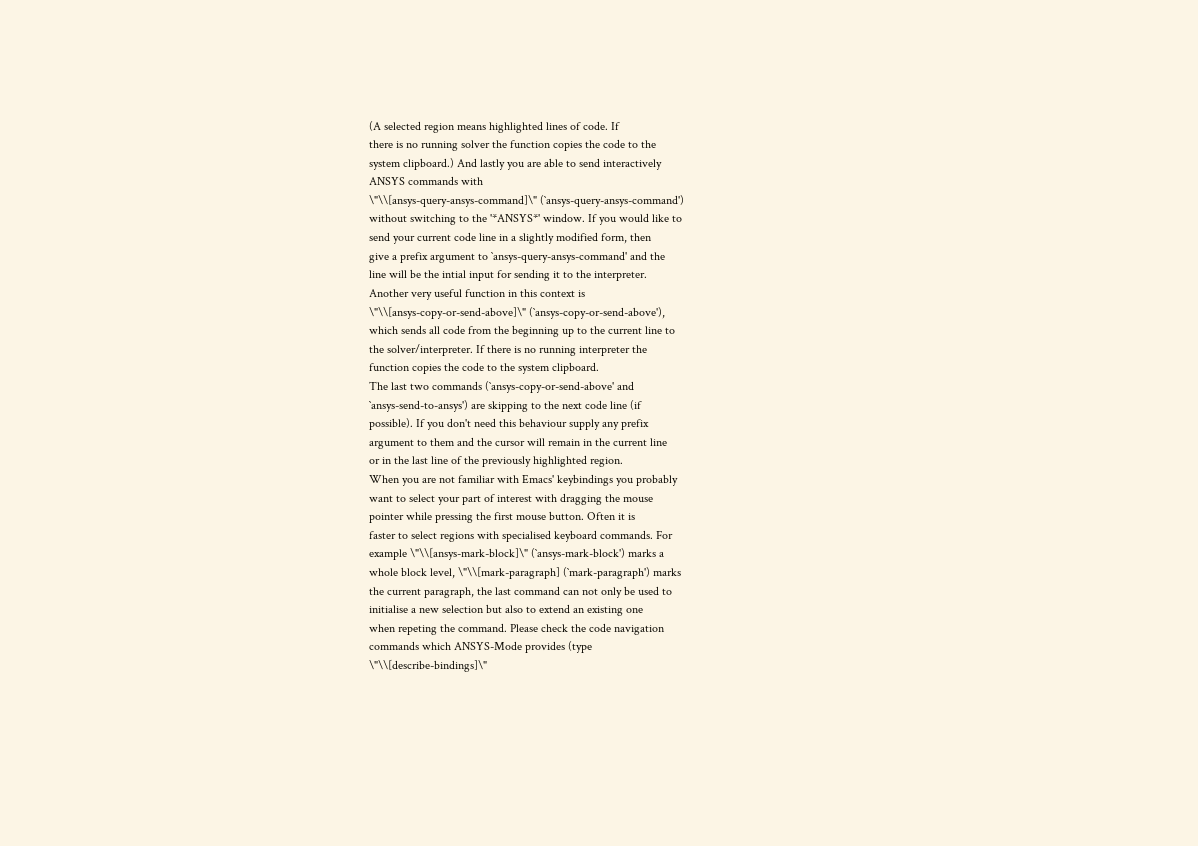(A selected region means highlighted lines of code. If
there is no running solver the function copies the code to the
system clipboard.) And lastly you are able to send interactively
ANSYS commands with
\"\\[ansys-query-ansys-command]\" (`ansys-query-ansys-command')
without switching to the '*ANSYS*' window. If you would like to
send your current code line in a slightly modified form, then
give a prefix argument to `ansys-query-ansys-command' and the
line will be the intial input for sending it to the interpreter.
Another very useful function in this context is
\"\\[ansys-copy-or-send-above]\" (`ansys-copy-or-send-above'),
which sends all code from the beginning up to the current line to
the solver/interpreter. If there is no running interpreter the
function copies the code to the system clipboard.
The last two commands (`ansys-copy-or-send-above' and
`ansys-send-to-ansys') are skipping to the next code line (if
possible). If you don't need this behaviour supply any prefix
argument to them and the cursor will remain in the current line
or in the last line of the previously highlighted region.
When you are not familiar with Emacs' keybindings you probably
want to select your part of interest with dragging the mouse
pointer while pressing the first mouse button. Often it is
faster to select regions with specialised keyboard commands. For
example \"\\[ansys-mark-block]\" (`ansys-mark-block') marks a
whole block level, \"\\[mark-paragraph] (`mark-paragraph') marks
the current paragraph, the last command can not only be used to
initialise a new selection but also to extend an existing one
when repeting the command. Please check the code navigation
commands which ANSYS-Mode provides (type
\"\\[describe-bindings]\"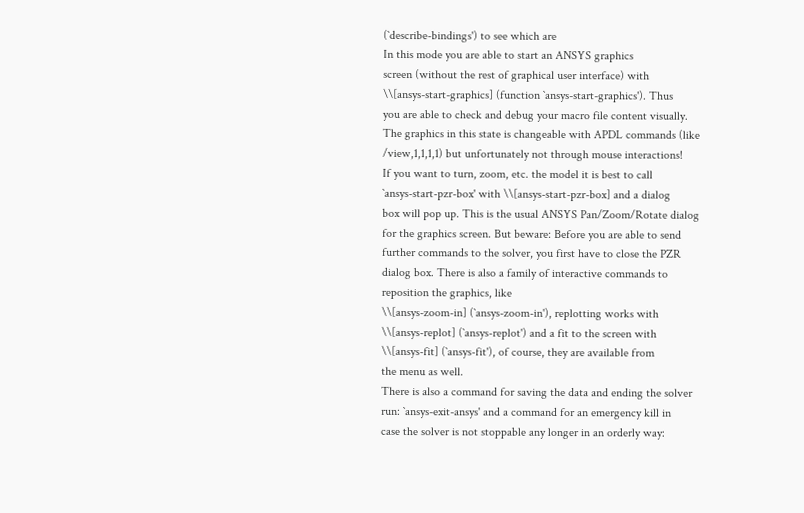(`describe-bindings') to see which are
In this mode you are able to start an ANSYS graphics
screen (without the rest of graphical user interface) with
\\[ansys-start-graphics] (function `ansys-start-graphics'). Thus
you are able to check and debug your macro file content visually.
The graphics in this state is changeable with APDL commands (like
/view,1,1,1,1) but unfortunately not through mouse interactions!
If you want to turn, zoom, etc. the model it is best to call
`ansys-start-pzr-box' with \\[ansys-start-pzr-box] and a dialog
box will pop up. This is the usual ANSYS Pan/Zoom/Rotate dialog
for the graphics screen. But beware: Before you are able to send
further commands to the solver, you first have to close the PZR
dialog box. There is also a family of interactive commands to
reposition the graphics, like
\\[ansys-zoom-in] (`ansys-zoom-in'), replotting works with
\\[ansys-replot] (`ansys-replot') and a fit to the screen with
\\[ansys-fit] (`ansys-fit'), of course, they are available from
the menu as well.
There is also a command for saving the data and ending the solver
run: `ansys-exit-ansys' and a command for an emergency kill in
case the solver is not stoppable any longer in an orderly way: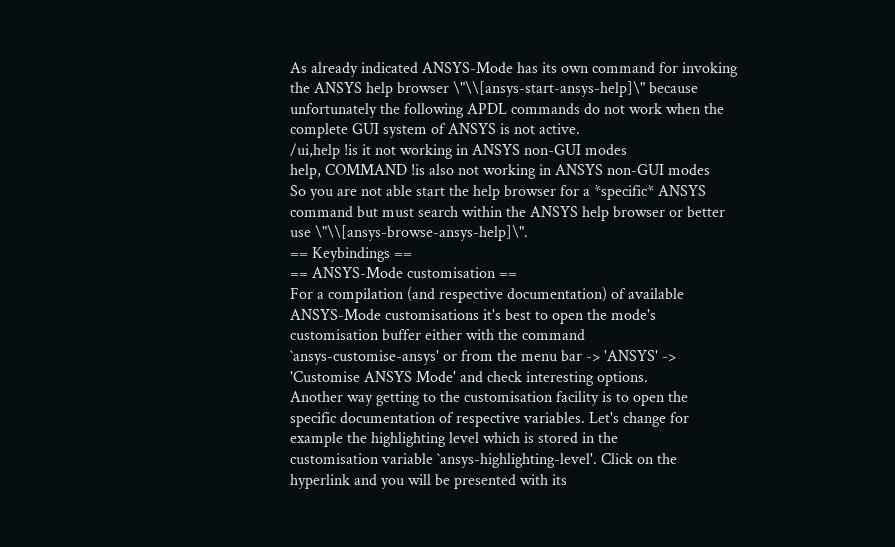As already indicated ANSYS-Mode has its own command for invoking
the ANSYS help browser \"\\[ansys-start-ansys-help]\" because
unfortunately the following APDL commands do not work when the
complete GUI system of ANSYS is not active.
/ui,help !is it not working in ANSYS non-GUI modes
help, COMMAND !is also not working in ANSYS non-GUI modes
So you are not able start the help browser for a *specific* ANSYS
command but must search within the ANSYS help browser or better
use \"\\[ansys-browse-ansys-help]\".
== Keybindings ==
== ANSYS-Mode customisation ==
For a compilation (and respective documentation) of available
ANSYS-Mode customisations it's best to open the mode's
customisation buffer either with the command
`ansys-customise-ansys' or from the menu bar -> 'ANSYS' ->
'Customise ANSYS Mode' and check interesting options.
Another way getting to the customisation facility is to open the
specific documentation of respective variables. Let's change for
example the highlighting level which is stored in the
customisation variable `ansys-highlighting-level'. Click on the
hyperlink and you will be presented with its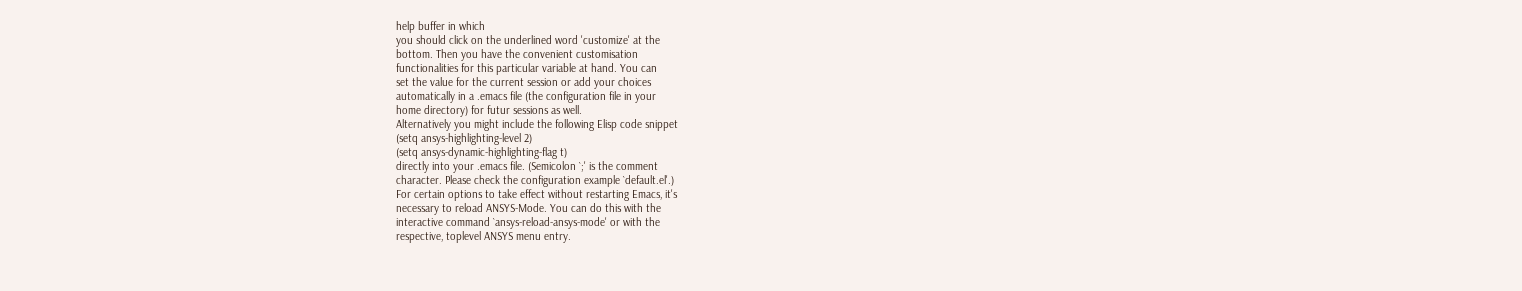help buffer in which
you should click on the underlined word 'customize' at the
bottom. Then you have the convenient customisation
functionalities for this particular variable at hand. You can
set the value for the current session or add your choices
automatically in a .emacs file (the configuration file in your
home directory) for futur sessions as well.
Alternatively you might include the following Elisp code snippet
(setq ansys-highlighting-level 2)
(setq ansys-dynamic-highlighting-flag t)
directly into your .emacs file. (Semicolon `;' is the comment
character. Please check the configuration example `default.el'.)
For certain options to take effect without restarting Emacs, it's
necessary to reload ANSYS-Mode. You can do this with the
interactive command `ansys-reload-ansys-mode' or with the
respective, toplevel ANSYS menu entry.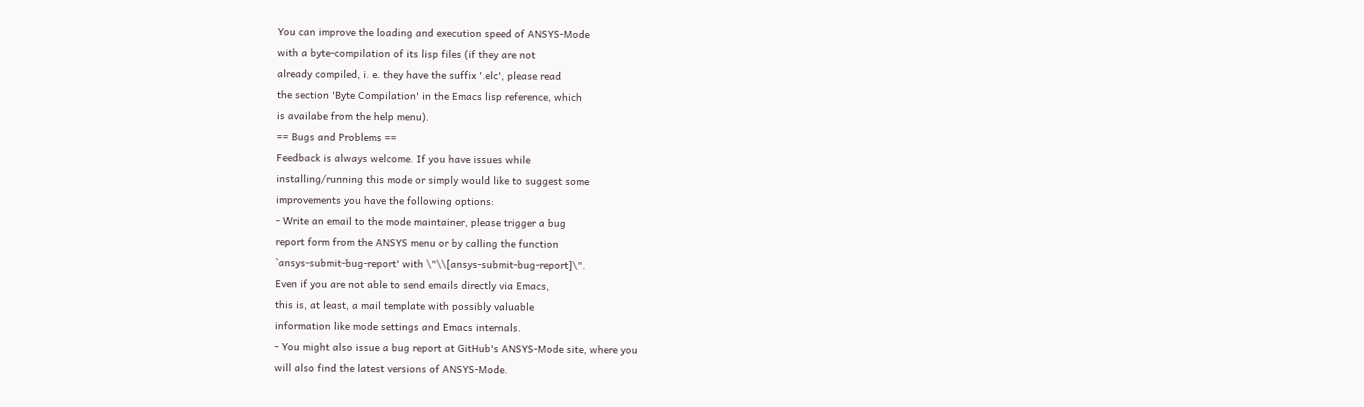You can improve the loading and execution speed of ANSYS-Mode
with a byte-compilation of its lisp files (if they are not
already compiled, i. e. they have the suffix '.elc', please read
the section 'Byte Compilation' in the Emacs lisp reference, which
is availabe from the help menu).
== Bugs and Problems ==
Feedback is always welcome. If you have issues while
installing/running this mode or simply would like to suggest some
improvements you have the following options:
- Write an email to the mode maintainer, please trigger a bug
report form from the ANSYS menu or by calling the function
`ansys-submit-bug-report' with \"\\[ansys-submit-bug-report]\".
Even if you are not able to send emails directly via Emacs,
this is, at least, a mail template with possibly valuable
information like mode settings and Emacs internals.
- You might also issue a bug report at GitHub's ANSYS-Mode site, where you
will also find the latest versions of ANSYS-Mode.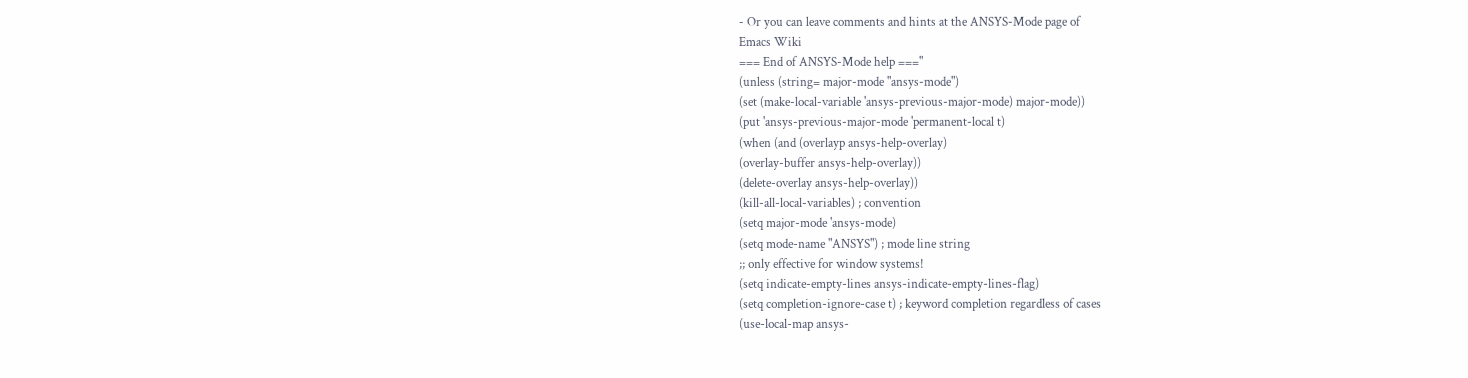- Or you can leave comments and hints at the ANSYS-Mode page of
Emacs Wiki
=== End of ANSYS-Mode help ==="
(unless (string= major-mode "ansys-mode")
(set (make-local-variable 'ansys-previous-major-mode) major-mode))
(put 'ansys-previous-major-mode 'permanent-local t)
(when (and (overlayp ansys-help-overlay)
(overlay-buffer ansys-help-overlay))
(delete-overlay ansys-help-overlay))
(kill-all-local-variables) ; convention
(setq major-mode 'ansys-mode)
(setq mode-name "ANSYS") ; mode line string
;; only effective for window systems!
(setq indicate-empty-lines ansys-indicate-empty-lines-flag)
(setq completion-ignore-case t) ; keyword completion regardless of cases
(use-local-map ansys-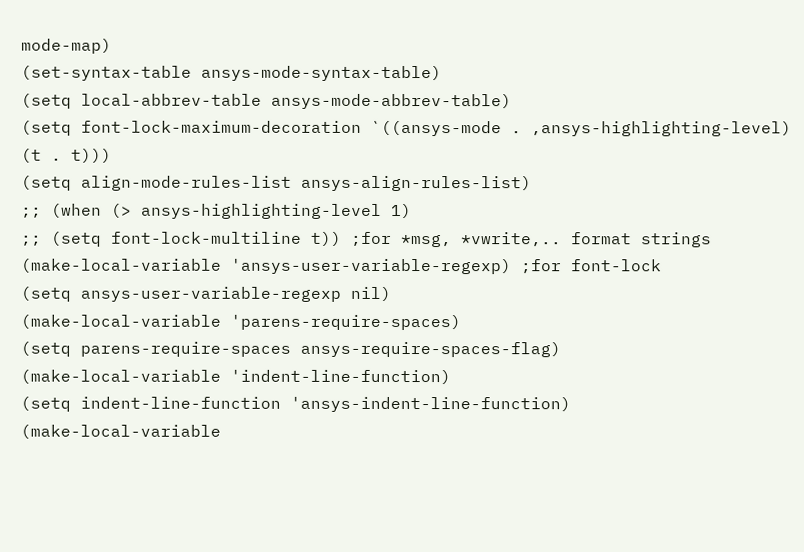mode-map)
(set-syntax-table ansys-mode-syntax-table)
(setq local-abbrev-table ansys-mode-abbrev-table)
(setq font-lock-maximum-decoration `((ansys-mode . ,ansys-highlighting-level) (t . t)))
(setq align-mode-rules-list ansys-align-rules-list)
;; (when (> ansys-highlighting-level 1)
;; (setq font-lock-multiline t)) ;for *msg, *vwrite,.. format strings
(make-local-variable 'ansys-user-variable-regexp) ;for font-lock
(setq ansys-user-variable-regexp nil)
(make-local-variable 'parens-require-spaces)
(setq parens-require-spaces ansys-require-spaces-flag)
(make-local-variable 'indent-line-function)
(setq indent-line-function 'ansys-indent-line-function)
(make-local-variable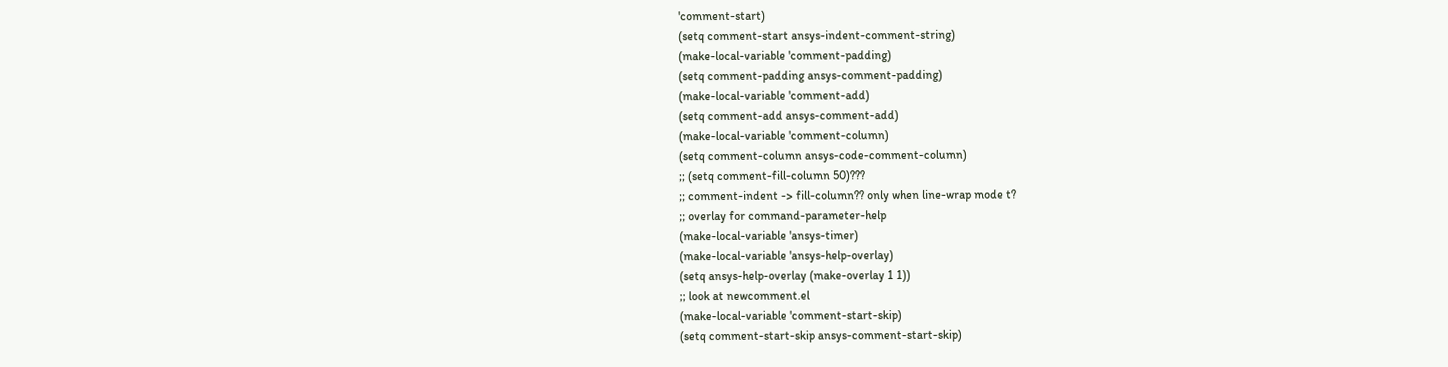'comment-start)
(setq comment-start ansys-indent-comment-string)
(make-local-variable 'comment-padding)
(setq comment-padding ansys-comment-padding)
(make-local-variable 'comment-add)
(setq comment-add ansys-comment-add)
(make-local-variable 'comment-column)
(setq comment-column ansys-code-comment-column)
;; (setq comment-fill-column 50)???
;; comment-indent -> fill-column?? only when line-wrap mode t?
;; overlay for command-parameter-help
(make-local-variable 'ansys-timer)
(make-local-variable 'ansys-help-overlay)
(setq ansys-help-overlay (make-overlay 1 1))
;; look at newcomment.el
(make-local-variable 'comment-start-skip)
(setq comment-start-skip ansys-comment-start-skip)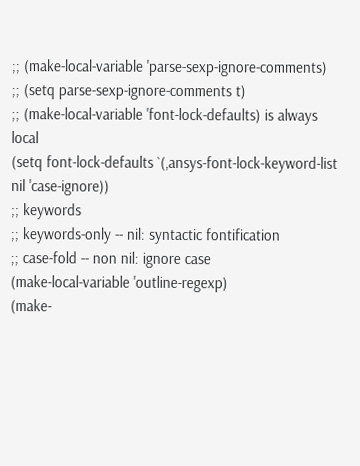;; (make-local-variable 'parse-sexp-ignore-comments)
;; (setq parse-sexp-ignore-comments t)
;; (make-local-variable 'font-lock-defaults) is always local
(setq font-lock-defaults `(,ansys-font-lock-keyword-list nil 'case-ignore))
;; keywords
;; keywords-only -- nil: syntactic fontification
;; case-fold -- non nil: ignore case
(make-local-variable 'outline-regexp)
(make-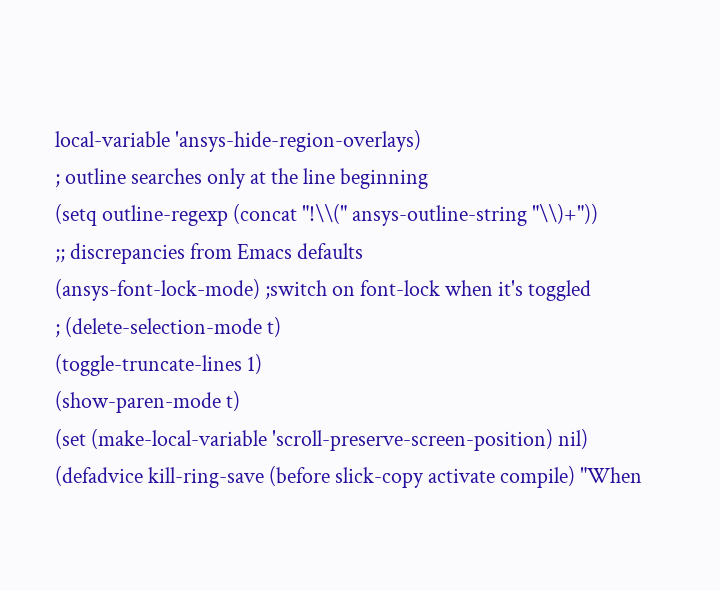local-variable 'ansys-hide-region-overlays)
; outline searches only at the line beginning
(setq outline-regexp (concat "!\\(" ansys-outline-string "\\)+"))
;; discrepancies from Emacs defaults
(ansys-font-lock-mode) ;switch on font-lock when it's toggled
; (delete-selection-mode t)
(toggle-truncate-lines 1)
(show-paren-mode t)
(set (make-local-variable 'scroll-preserve-screen-position) nil)
(defadvice kill-ring-save (before slick-copy activate compile) "When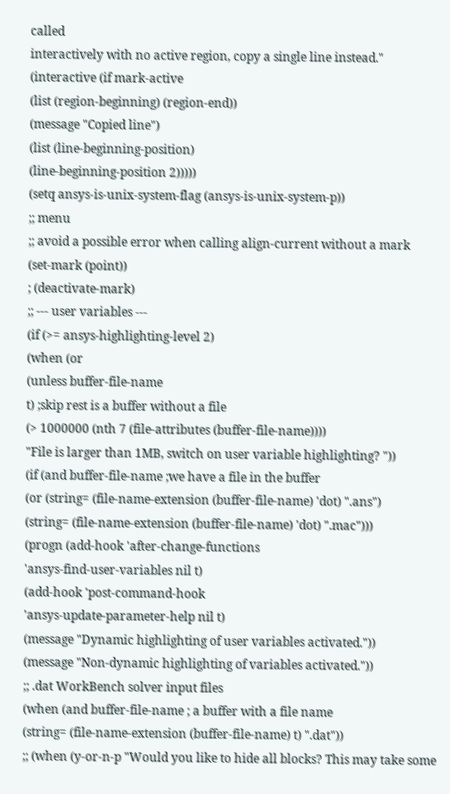called
interactively with no active region, copy a single line instead."
(interactive (if mark-active
(list (region-beginning) (region-end))
(message "Copied line")
(list (line-beginning-position)
(line-beginning-position 2)))))
(setq ansys-is-unix-system-flag (ansys-is-unix-system-p))
;; menu
;; avoid a possible error when calling align-current without a mark
(set-mark (point))
; (deactivate-mark)
;; --- user variables ---
(if (>= ansys-highlighting-level 2)
(when (or
(unless buffer-file-name
t) ;skip rest is a buffer without a file
(> 1000000 (nth 7 (file-attributes (buffer-file-name))))
"File is larger than 1MB, switch on user variable highlighting? "))
(if (and buffer-file-name ;we have a file in the buffer
(or (string= (file-name-extension (buffer-file-name) 'dot) ".ans")
(string= (file-name-extension (buffer-file-name) 'dot) ".mac")))
(progn (add-hook 'after-change-functions
'ansys-find-user-variables nil t)
(add-hook 'post-command-hook
'ansys-update-parameter-help nil t)
(message "Dynamic highlighting of user variables activated."))
(message "Non-dynamic highlighting of variables activated."))
;; .dat WorkBench solver input files
(when (and buffer-file-name ; a buffer with a file name
(string= (file-name-extension (buffer-file-name) t) ".dat"))
;; (when (y-or-n-p "Would you like to hide all blocks? This may take some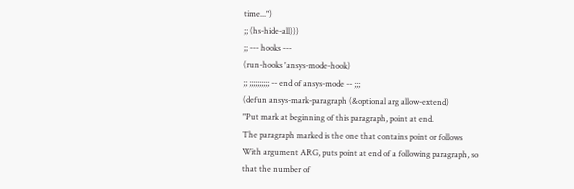time...")
;; (hs-hide-all)))
;; --- hooks ---
(run-hooks 'ansys-mode-hook)
;; ;;;;;;;;;; -- end of ansys-mode -- ;;;
(defun ansys-mark-paragraph (&optional arg allow-extend)
"Put mark at beginning of this paragraph, point at end.
The paragraph marked is the one that contains point or follows
With argument ARG, puts point at end of a following paragraph, so
that the number of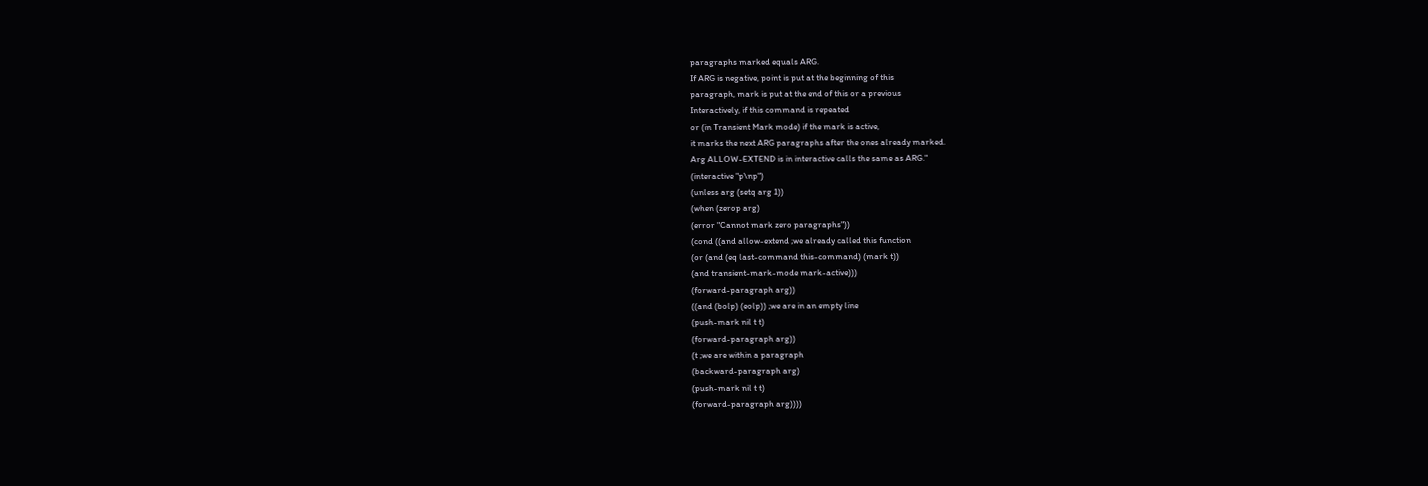paragraphs marked equals ARG.
If ARG is negative, point is put at the beginning of this
paragraph, mark is put at the end of this or a previous
Interactively, if this command is repeated
or (in Transient Mark mode) if the mark is active,
it marks the next ARG paragraphs after the ones already marked.
Arg ALLOW-EXTEND is in interactive calls the same as ARG."
(interactive "p\np")
(unless arg (setq arg 1))
(when (zerop arg)
(error "Cannot mark zero paragraphs"))
(cond ((and allow-extend ;we already called this function
(or (and (eq last-command this-command) (mark t))
(and transient-mark-mode mark-active)))
(forward-paragraph arg))
((and (bolp) (eolp)) ;we are in an empty line
(push-mark nil t t)
(forward-paragraph arg))
(t ;we are within a paragraph
(backward-paragraph arg)
(push-mark nil t t)
(forward-paragraph arg))))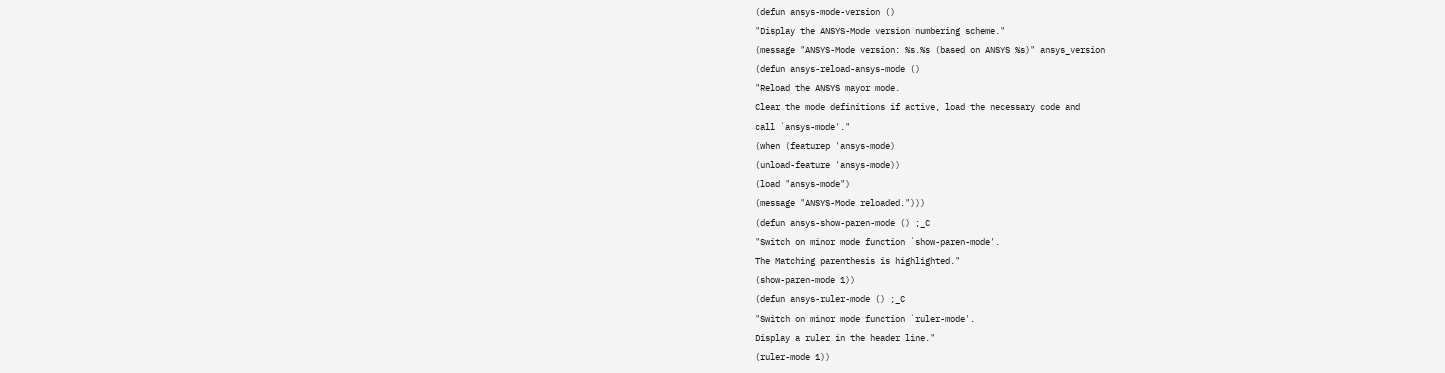(defun ansys-mode-version ()
"Display the ANSYS-Mode version numbering scheme."
(message "ANSYS-Mode version: %s.%s (based on ANSYS %s)" ansys_version
(defun ansys-reload-ansys-mode ()
"Reload the ANSYS mayor mode.
Clear the mode definitions if active, load the necessary code and
call `ansys-mode'."
(when (featurep 'ansys-mode)
(unload-feature 'ansys-mode))
(load "ansys-mode")
(message "ANSYS-Mode reloaded.")))
(defun ansys-show-paren-mode () ;_C
"Switch on minor mode function `show-paren-mode'.
The Matching parenthesis is highlighted."
(show-paren-mode 1))
(defun ansys-ruler-mode () ;_C
"Switch on minor mode function `ruler-mode'.
Display a ruler in the header line."
(ruler-mode 1))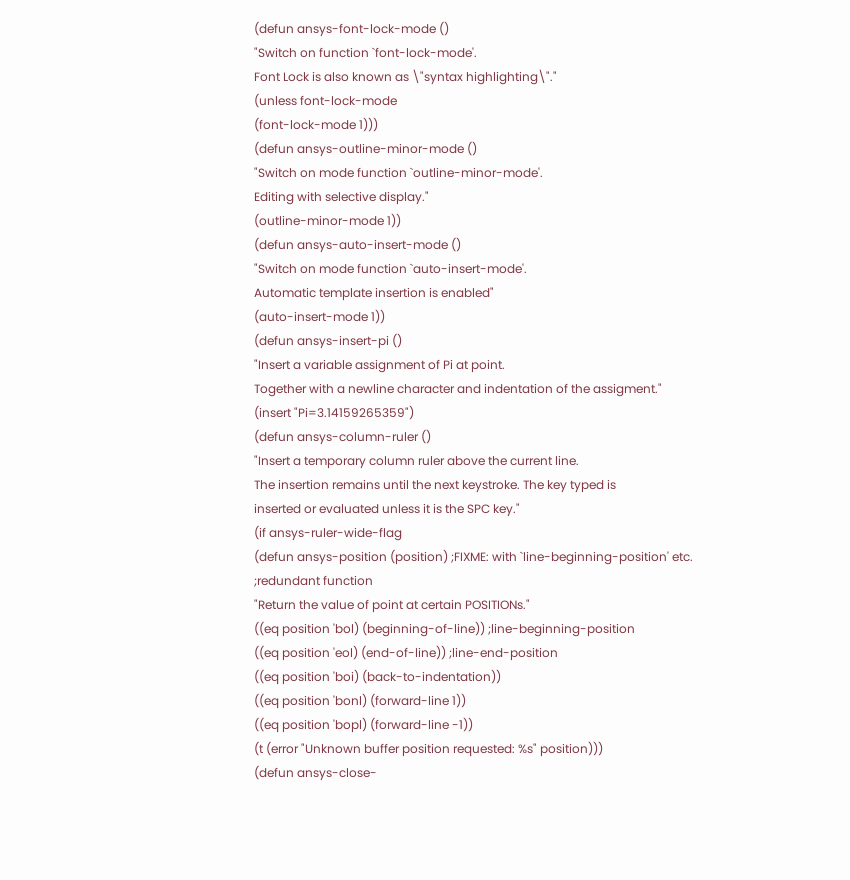(defun ansys-font-lock-mode ()
"Switch on function `font-lock-mode'.
Font Lock is also known as \"syntax highlighting\"."
(unless font-lock-mode
(font-lock-mode 1)))
(defun ansys-outline-minor-mode ()
"Switch on mode function `outline-minor-mode'.
Editing with selective display."
(outline-minor-mode 1))
(defun ansys-auto-insert-mode ()
"Switch on mode function `auto-insert-mode'.
Automatic template insertion is enabled"
(auto-insert-mode 1))
(defun ansys-insert-pi ()
"Insert a variable assignment of Pi at point.
Together with a newline character and indentation of the assigment."
(insert "Pi=3.14159265359")
(defun ansys-column-ruler ()
"Insert a temporary column ruler above the current line.
The insertion remains until the next keystroke. The key typed is
inserted or evaluated unless it is the SPC key."
(if ansys-ruler-wide-flag
(defun ansys-position (position) ;FIXME: with `line-beginning-position' etc.
;redundant function
"Return the value of point at certain POSITIONs."
((eq position 'bol) (beginning-of-line)) ;line-beginning-position
((eq position 'eol) (end-of-line)) ;line-end-position
((eq position 'boi) (back-to-indentation))
((eq position 'bonl) (forward-line 1))
((eq position 'bopl) (forward-line -1))
(t (error "Unknown buffer position requested: %s" position)))
(defun ansys-close-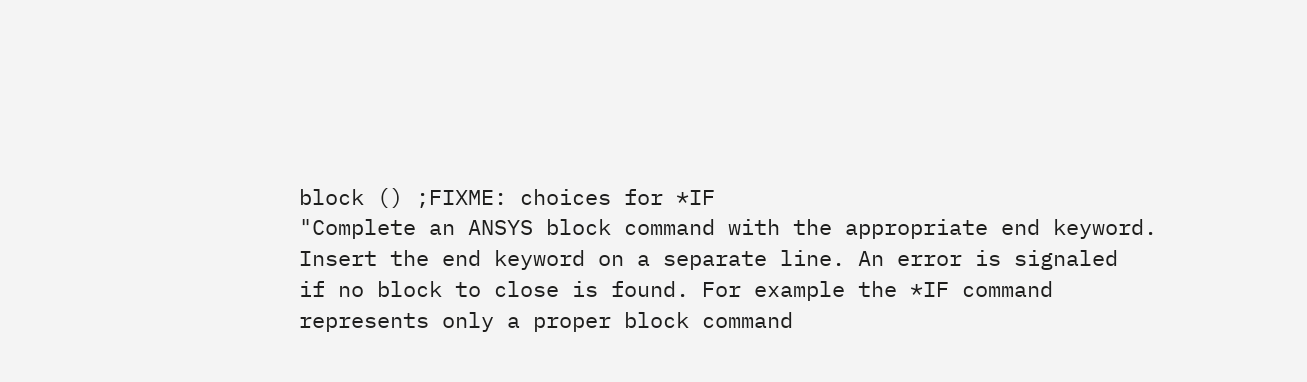block () ;FIXME: choices for *IF
"Complete an ANSYS block command with the appropriate end keyword.
Insert the end keyword on a separate line. An error is signaled
if no block to close is found. For example the *IF command
represents only a proper block command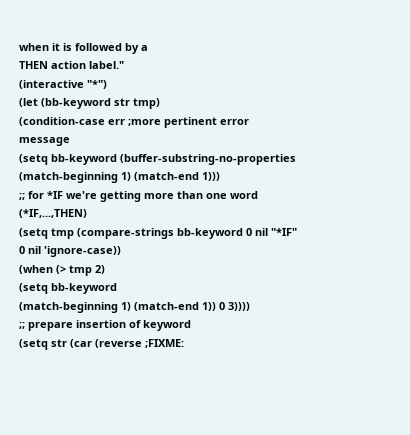when it is followed by a
THEN action label."
(interactive "*")
(let (bb-keyword str tmp)
(condition-case err ;more pertinent error message
(setq bb-keyword (buffer-substring-no-properties
(match-beginning 1) (match-end 1)))
;; for *IF we're getting more than one word (*IF,...,THEN)
(setq tmp (compare-strings bb-keyword 0 nil "*IF" 0 nil 'ignore-case))
(when (> tmp 2)
(setq bb-keyword
(match-beginning 1) (match-end 1)) 0 3))))
;; prepare insertion of keyword
(setq str (car (reverse ;FIXME: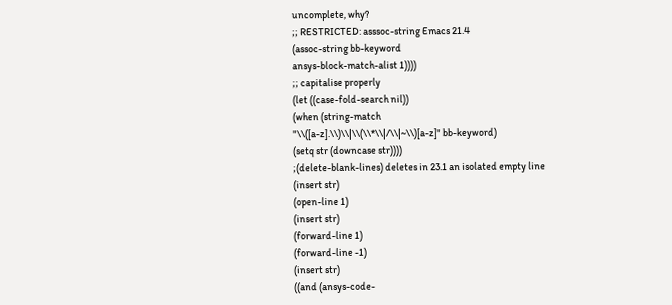uncomplete, why?
;; RESTRICTED: asssoc-string Emacs 21.4
(assoc-string bb-keyword
ansys-block-match-alist 1))))
;; capitalise properly
(let ((case-fold-search nil))
(when (string-match
"\\([a-z].\\)\\|\\(\\*\\|/\\|~\\)[a-z]" bb-keyword)
(setq str (downcase str))))
;(delete-blank-lines) deletes in 23.1 an isolated empty line
(insert str)
(open-line 1)
(insert str)
(forward-line 1)
(forward-line -1)
(insert str)
((and (ansys-code-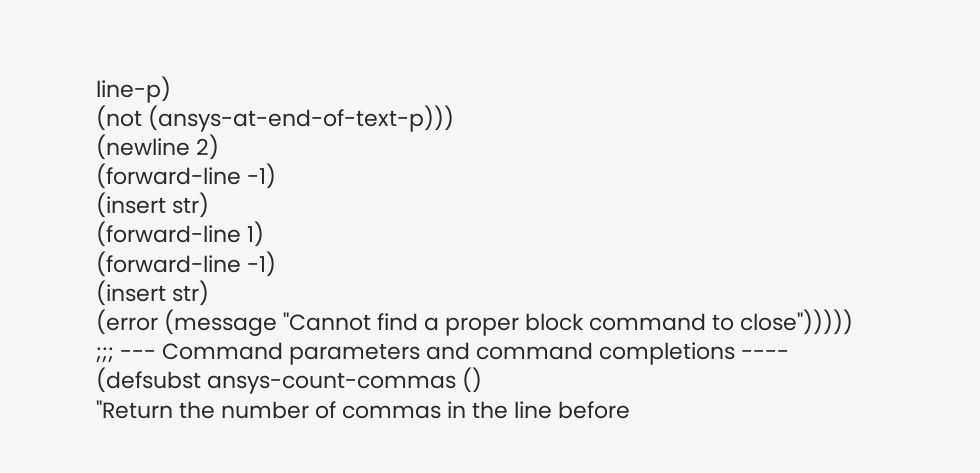line-p)
(not (ansys-at-end-of-text-p)))
(newline 2)
(forward-line -1)
(insert str)
(forward-line 1)
(forward-line -1)
(insert str)
(error (message "Cannot find a proper block command to close")))))
;;; --- Command parameters and command completions ----
(defsubst ansys-count-commas ()
"Return the number of commas in the line before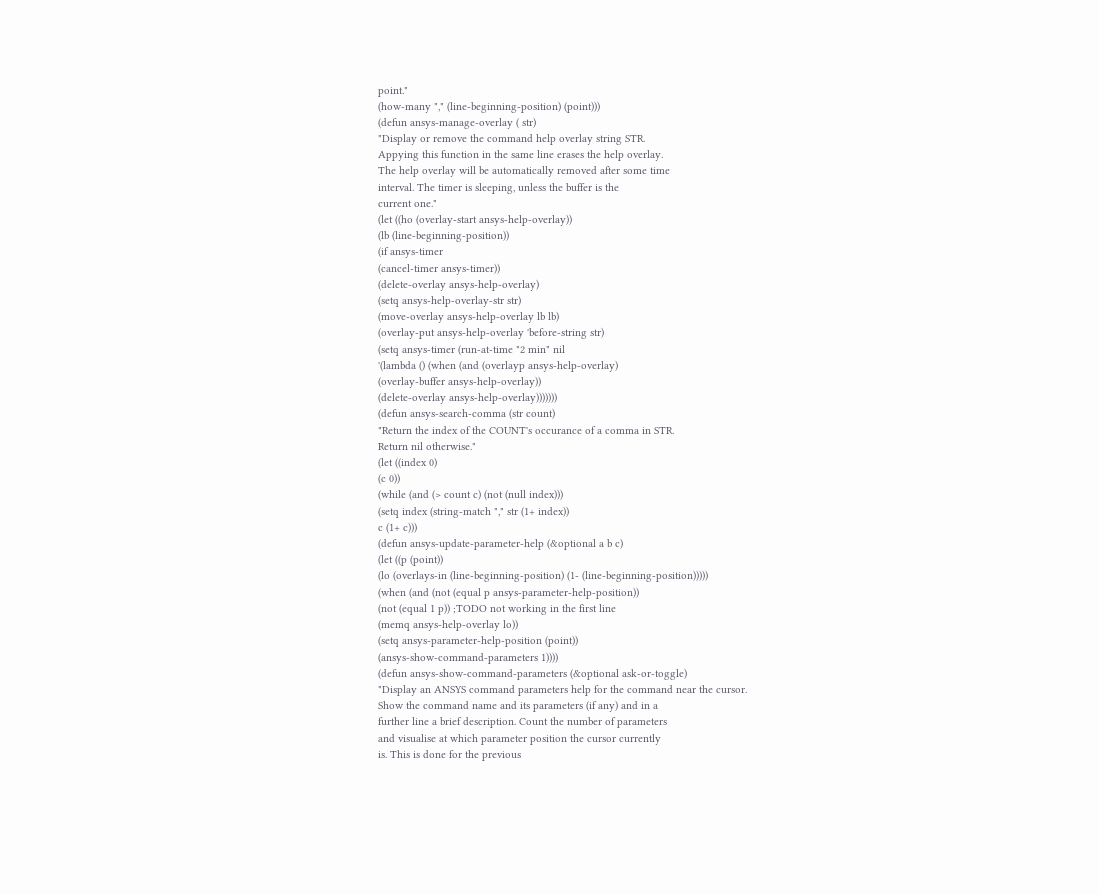point."
(how-many "," (line-beginning-position) (point)))
(defun ansys-manage-overlay ( str)
"Display or remove the command help overlay string STR.
Appying this function in the same line erases the help overlay.
The help overlay will be automatically removed after some time
interval. The timer is sleeping, unless the buffer is the
current one."
(let ((ho (overlay-start ansys-help-overlay))
(lb (line-beginning-position))
(if ansys-timer
(cancel-timer ansys-timer))
(delete-overlay ansys-help-overlay)
(setq ansys-help-overlay-str str)
(move-overlay ansys-help-overlay lb lb)
(overlay-put ansys-help-overlay 'before-string str)
(setq ansys-timer (run-at-time "2 min" nil
'(lambda () (when (and (overlayp ansys-help-overlay)
(overlay-buffer ansys-help-overlay))
(delete-overlay ansys-help-overlay)))))))
(defun ansys-search-comma (str count)
"Return the index of the COUNT's occurance of a comma in STR.
Return nil otherwise."
(let ((index 0)
(c 0))
(while (and (> count c) (not (null index)))
(setq index (string-match "," str (1+ index))
c (1+ c)))
(defun ansys-update-parameter-help (&optional a b c)
(let ((p (point))
(lo (overlays-in (line-beginning-position) (1- (line-beginning-position)))))
(when (and (not (equal p ansys-parameter-help-position))
(not (equal 1 p)) ;TODO not working in the first line
(memq ansys-help-overlay lo))
(setq ansys-parameter-help-position (point))
(ansys-show-command-parameters 1))))
(defun ansys-show-command-parameters (&optional ask-or-toggle)
"Display an ANSYS command parameters help for the command near the cursor.
Show the command name and its parameters (if any) and in a
further line a brief description. Count the number of parameters
and visualise at which parameter position the cursor currently
is. This is done for the previous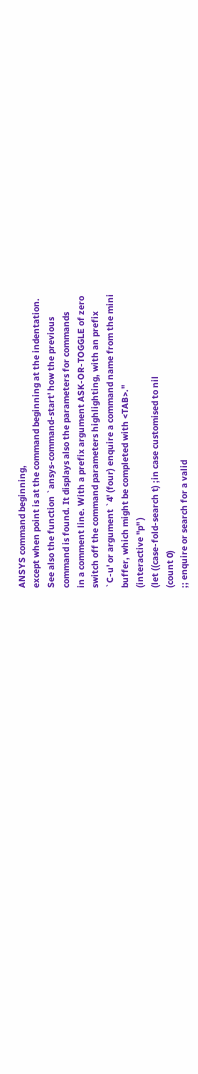ANSYS command beginning,
except when point is at the command beginning at the indentation.
See also the function `ansys-command-start' how the previous
command is found. It displays also the parameters for commands
in a comment line. With a prefix argument ASK-OR-TOGGLE of zero
switch off the command parameters highlighting, with an prefix
`C-u' or argument `4' (four) enquire a command name from the mini
buffer, which might be completed with <TAB>."
(interactive "p" )
(let ((case-fold-search t) ;in case customised to nil
(count 0)
;; enquire or search for a valid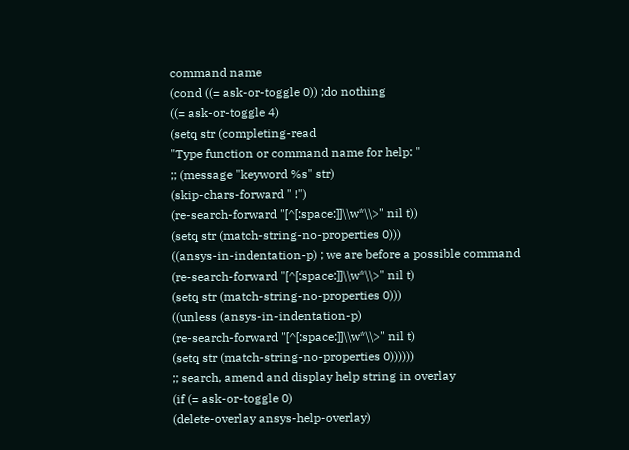command name
(cond ((= ask-or-toggle 0)) ;do nothing
((= ask-or-toggle 4)
(setq str (completing-read
"Type function or command name for help: "
;; (message "keyword %s" str)
(skip-chars-forward " !")
(re-search-forward "[^[:space:]]\\w*\\>" nil t))
(setq str (match-string-no-properties 0)))
((ansys-in-indentation-p) ; we are before a possible command
(re-search-forward "[^[:space:]]\\w*\\>" nil t)
(setq str (match-string-no-properties 0)))
((unless (ansys-in-indentation-p)
(re-search-forward "[^[:space:]]\\w*\\>" nil t)
(setq str (match-string-no-properties 0))))))
;; search, amend and display help string in overlay
(if (= ask-or-toggle 0)
(delete-overlay ansys-help-overlay)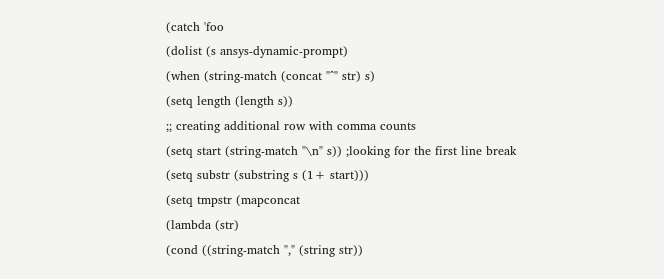(catch 'foo
(dolist (s ansys-dynamic-prompt)
(when (string-match (concat "^" str) s)
(setq length (length s))
;; creating additional row with comma counts
(setq start (string-match "\n" s)) ;looking for the first line break
(setq substr (substring s (1+ start)))
(setq tmpstr (mapconcat
(lambda (str)
(cond ((string-match "," (string str))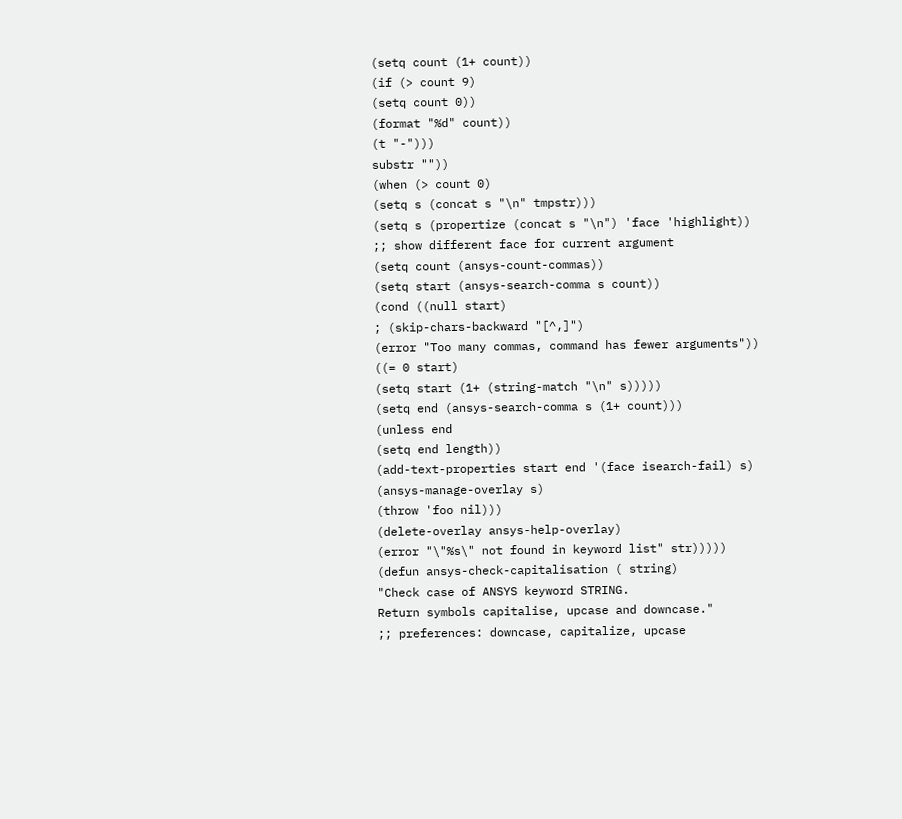(setq count (1+ count))
(if (> count 9)
(setq count 0))
(format "%d" count))
(t "-")))
substr ""))
(when (> count 0)
(setq s (concat s "\n" tmpstr)))
(setq s (propertize (concat s "\n") 'face 'highlight))
;; show different face for current argument
(setq count (ansys-count-commas))
(setq start (ansys-search-comma s count))
(cond ((null start)
; (skip-chars-backward "[^,]")
(error "Too many commas, command has fewer arguments"))
((= 0 start)
(setq start (1+ (string-match "\n" s)))))
(setq end (ansys-search-comma s (1+ count)))
(unless end
(setq end length))
(add-text-properties start end '(face isearch-fail) s)
(ansys-manage-overlay s)
(throw 'foo nil)))
(delete-overlay ansys-help-overlay)
(error "\"%s\" not found in keyword list" str)))))
(defun ansys-check-capitalisation ( string)
"Check case of ANSYS keyword STRING.
Return symbols capitalise, upcase and downcase."
;; preferences: downcase, capitalize, upcase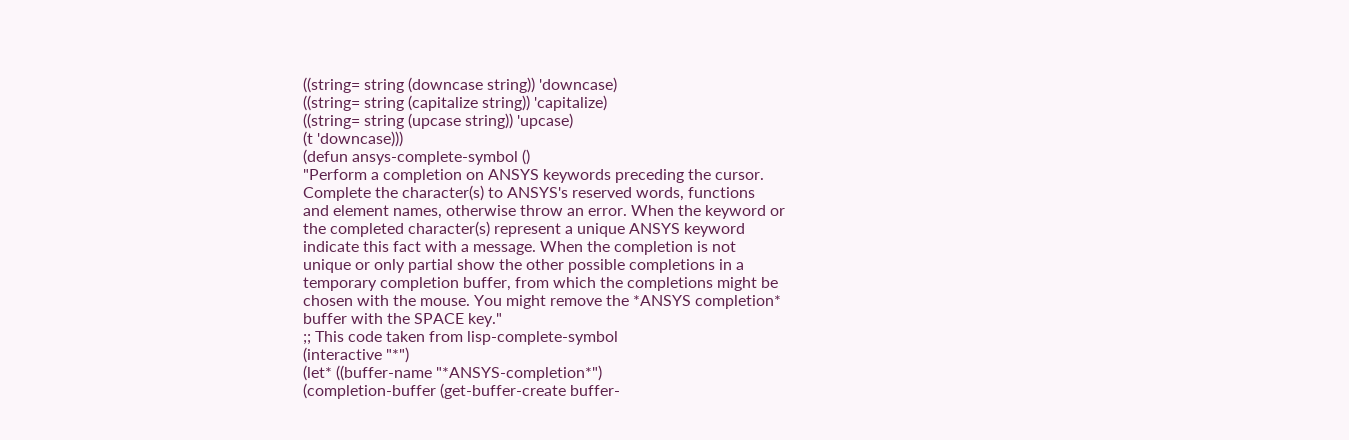((string= string (downcase string)) 'downcase)
((string= string (capitalize string)) 'capitalize)
((string= string (upcase string)) 'upcase)
(t 'downcase)))
(defun ansys-complete-symbol ()
"Perform a completion on ANSYS keywords preceding the cursor.
Complete the character(s) to ANSYS's reserved words, functions
and element names, otherwise throw an error. When the keyword or
the completed character(s) represent a unique ANSYS keyword
indicate this fact with a message. When the completion is not
unique or only partial show the other possible completions in a
temporary completion buffer, from which the completions might be
chosen with the mouse. You might remove the *ANSYS completion*
buffer with the SPACE key."
;; This code taken from lisp-complete-symbol
(interactive "*")
(let* ((buffer-name "*ANSYS-completion*")
(completion-buffer (get-buffer-create buffer-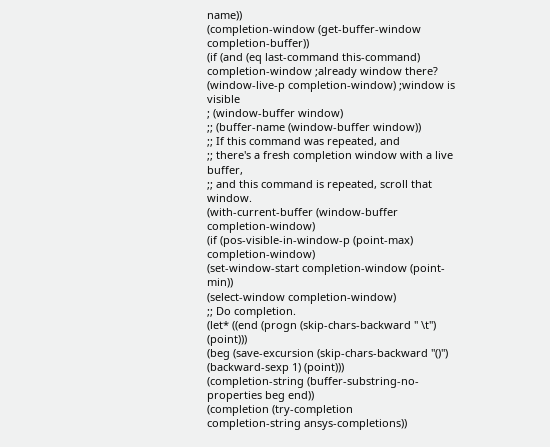name))
(completion-window (get-buffer-window completion-buffer))
(if (and (eq last-command this-command)
completion-window ;already window there?
(window-live-p completion-window) ;window is visible
; (window-buffer window)
;; (buffer-name (window-buffer window))
;; If this command was repeated, and
;; there's a fresh completion window with a live buffer,
;; and this command is repeated, scroll that window.
(with-current-buffer (window-buffer completion-window)
(if (pos-visible-in-window-p (point-max) completion-window)
(set-window-start completion-window (point-min))
(select-window completion-window)
;; Do completion.
(let* ((end (progn (skip-chars-backward " \t") (point)))
(beg (save-excursion (skip-chars-backward "()")
(backward-sexp 1) (point)))
(completion-string (buffer-substring-no-properties beg end))
(completion (try-completion
completion-string ansys-completions))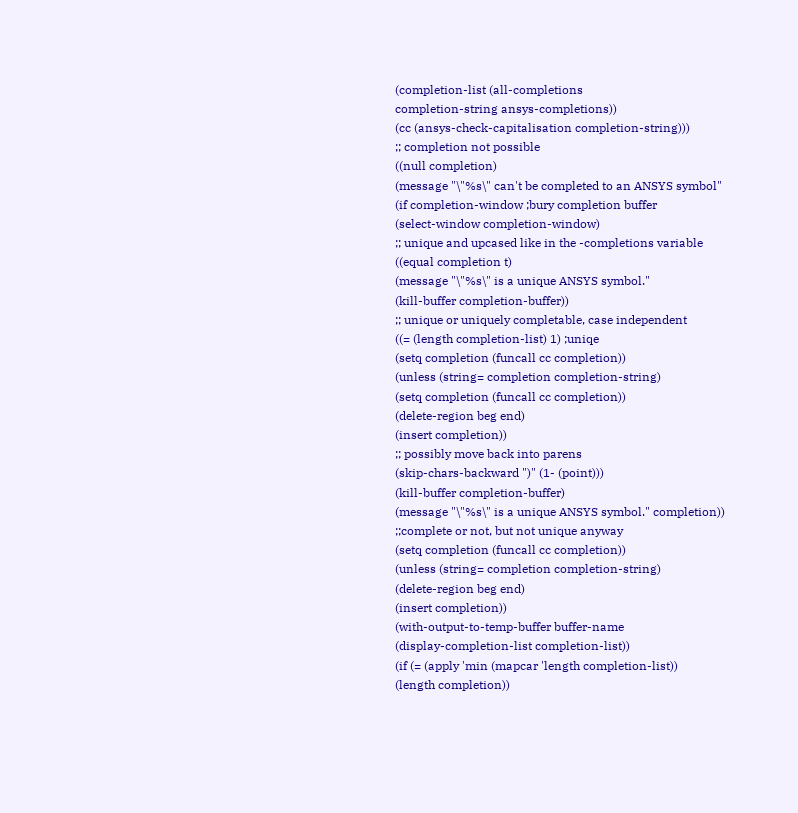(completion-list (all-completions
completion-string ansys-completions))
(cc (ansys-check-capitalisation completion-string)))
;; completion not possible
((null completion)
(message "\"%s\" can't be completed to an ANSYS symbol"
(if completion-window ;bury completion buffer
(select-window completion-window)
;; unique and upcased like in the -completions variable
((equal completion t)
(message "\"%s\" is a unique ANSYS symbol."
(kill-buffer completion-buffer))
;; unique or uniquely completable, case independent
((= (length completion-list) 1) ;uniqe
(setq completion (funcall cc completion))
(unless (string= completion completion-string)
(setq completion (funcall cc completion))
(delete-region beg end)
(insert completion))
;; possibly move back into parens
(skip-chars-backward ")" (1- (point)))
(kill-buffer completion-buffer)
(message "\"%s\" is a unique ANSYS symbol." completion))
;;complete or not, but not unique anyway
(setq completion (funcall cc completion))
(unless (string= completion completion-string)
(delete-region beg end)
(insert completion))
(with-output-to-temp-buffer buffer-name
(display-completion-list completion-list))
(if (= (apply 'min (mapcar 'length completion-list))
(length completion))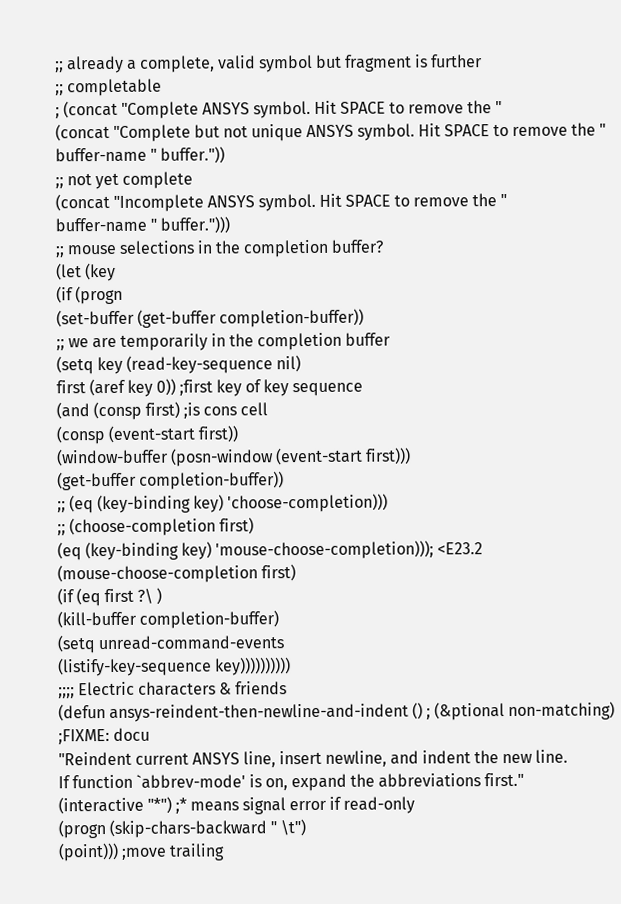;; already a complete, valid symbol but fragment is further
;; completable
; (concat "Complete ANSYS symbol. Hit SPACE to remove the "
(concat "Complete but not unique ANSYS symbol. Hit SPACE to remove the "
buffer-name " buffer."))
;; not yet complete
(concat "Incomplete ANSYS symbol. Hit SPACE to remove the "
buffer-name " buffer.")))
;; mouse selections in the completion buffer?
(let (key
(if (progn
(set-buffer (get-buffer completion-buffer))
;; we are temporarily in the completion buffer
(setq key (read-key-sequence nil)
first (aref key 0)) ;first key of key sequence
(and (consp first) ;is cons cell
(consp (event-start first))
(window-buffer (posn-window (event-start first)))
(get-buffer completion-buffer))
;; (eq (key-binding key) 'choose-completion)))
;; (choose-completion first)
(eq (key-binding key) 'mouse-choose-completion))); <E23.2
(mouse-choose-completion first)
(if (eq first ?\ )
(kill-buffer completion-buffer)
(setq unread-command-events
(listify-key-sequence key))))))))))
;;;; Electric characters & friends
(defun ansys-reindent-then-newline-and-indent () ; (&ptional non-matching) ;FIXME: docu
"Reindent current ANSYS line, insert newline, and indent the new line.
If function `abbrev-mode' is on, expand the abbreviations first."
(interactive "*") ;* means signal error if read-only
(progn (skip-chars-backward " \t")
(point))) ;move trailing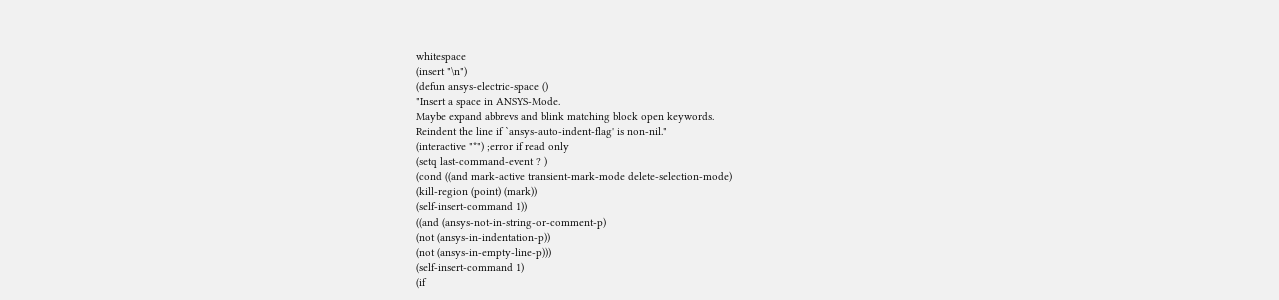whitespace
(insert "\n")
(defun ansys-electric-space ()
"Insert a space in ANSYS-Mode.
Maybe expand abbrevs and blink matching block open keywords.
Reindent the line if `ansys-auto-indent-flag' is non-nil."
(interactive "*") ;error if read only
(setq last-command-event ? )
(cond ((and mark-active transient-mark-mode delete-selection-mode)
(kill-region (point) (mark))
(self-insert-command 1))
((and (ansys-not-in-string-or-comment-p)
(not (ansys-in-indentation-p))
(not (ansys-in-empty-line-p)))
(self-insert-command 1)
(if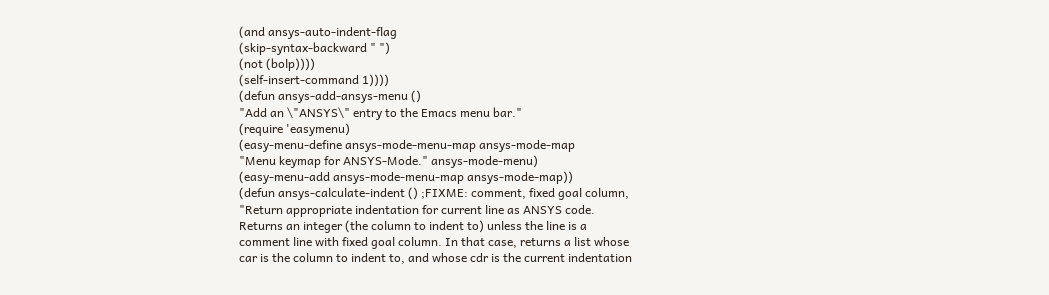(and ansys-auto-indent-flag
(skip-syntax-backward " ")
(not (bolp))))
(self-insert-command 1))))
(defun ansys-add-ansys-menu ()
"Add an \"ANSYS\" entry to the Emacs menu bar."
(require 'easymenu)
(easy-menu-define ansys-mode-menu-map ansys-mode-map
"Menu keymap for ANSYS-Mode." ansys-mode-menu)
(easy-menu-add ansys-mode-menu-map ansys-mode-map))
(defun ansys-calculate-indent () ;FIXME: comment, fixed goal column,
"Return appropriate indentation for current line as ANSYS code.
Returns an integer (the column to indent to) unless the line is a
comment line with fixed goal column. In that case, returns a list whose
car is the column to indent to, and whose cdr is the current indentation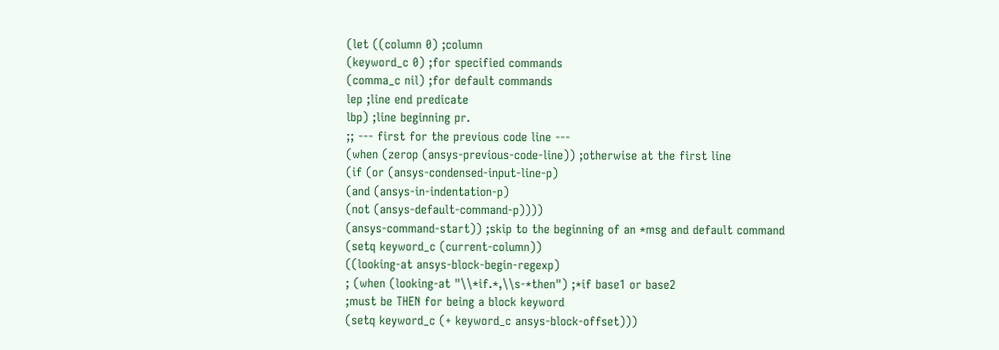(let ((column 0) ;column
(keyword_c 0) ;for specified commands
(comma_c nil) ;for default commands
lep ;line end predicate
lbp) ;line beginning pr.
;; --- first for the previous code line ---
(when (zerop (ansys-previous-code-line)) ;otherwise at the first line
(if (or (ansys-condensed-input-line-p)
(and (ansys-in-indentation-p)
(not (ansys-default-command-p))))
(ansys-command-start)) ;skip to the beginning of an *msg and default command
(setq keyword_c (current-column))
((looking-at ansys-block-begin-regexp)
; (when (looking-at "\\*if.*,\\s-*then") ;*if base1 or base2
;must be THEN for being a block keyword
(setq keyword_c (+ keyword_c ansys-block-offset)))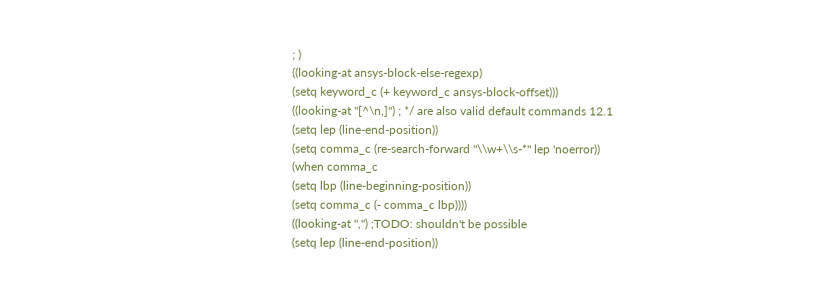; )
((looking-at ansys-block-else-regexp)
(setq keyword_c (+ keyword_c ansys-block-offset)))
((looking-at "[^\n,]") ; */ are also valid default commands 12.1
(setq lep (line-end-position))
(setq comma_c (re-search-forward "\\w+\\s-*" lep 'noerror))
(when comma_c
(setq lbp (line-beginning-position))
(setq comma_c (- comma_c lbp))))
((looking-at ",") ;TODO: shouldn't be possible
(setq lep (line-end-position))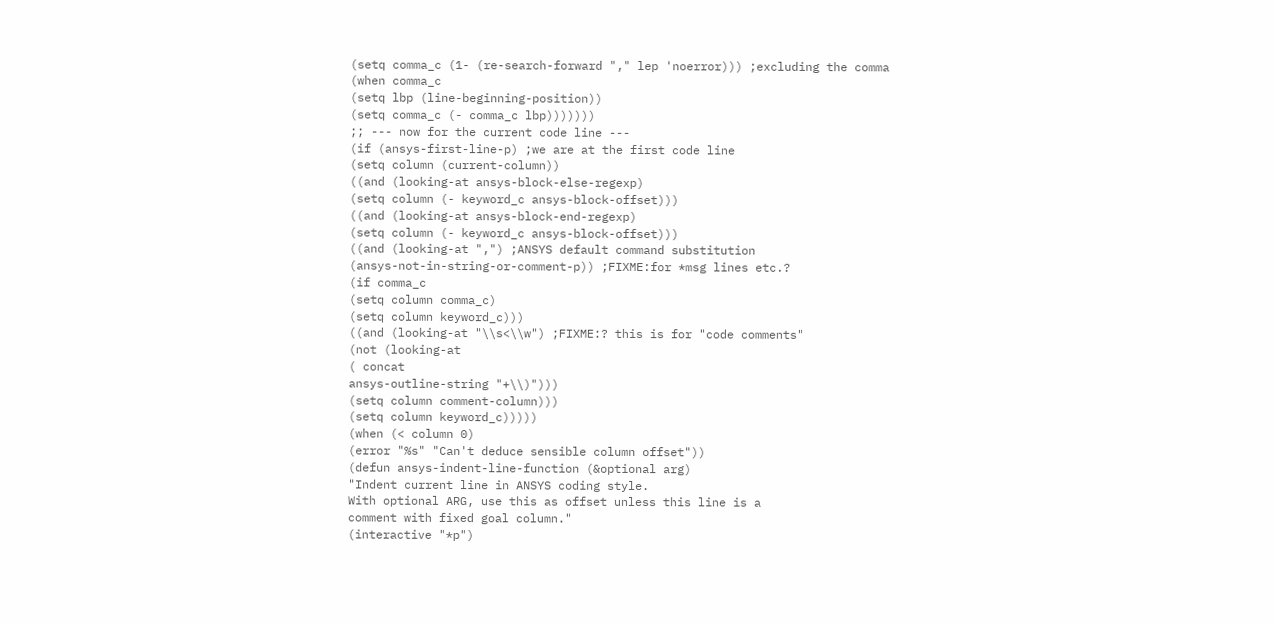(setq comma_c (1- (re-search-forward "," lep 'noerror))) ;excluding the comma
(when comma_c
(setq lbp (line-beginning-position))
(setq comma_c (- comma_c lbp)))))))
;; --- now for the current code line ---
(if (ansys-first-line-p) ;we are at the first code line
(setq column (current-column))
((and (looking-at ansys-block-else-regexp)
(setq column (- keyword_c ansys-block-offset)))
((and (looking-at ansys-block-end-regexp)
(setq column (- keyword_c ansys-block-offset)))
((and (looking-at ",") ;ANSYS default command substitution
(ansys-not-in-string-or-comment-p)) ;FIXME:for *msg lines etc.?
(if comma_c
(setq column comma_c)
(setq column keyword_c)))
((and (looking-at "\\s<\\w") ;FIXME:? this is for "code comments"
(not (looking-at
( concat
ansys-outline-string "+\\)")))
(setq column comment-column)))
(setq column keyword_c)))))
(when (< column 0)
(error "%s" "Can't deduce sensible column offset"))
(defun ansys-indent-line-function (&optional arg)
"Indent current line in ANSYS coding style.
With optional ARG, use this as offset unless this line is a
comment with fixed goal column."
(interactive "*p")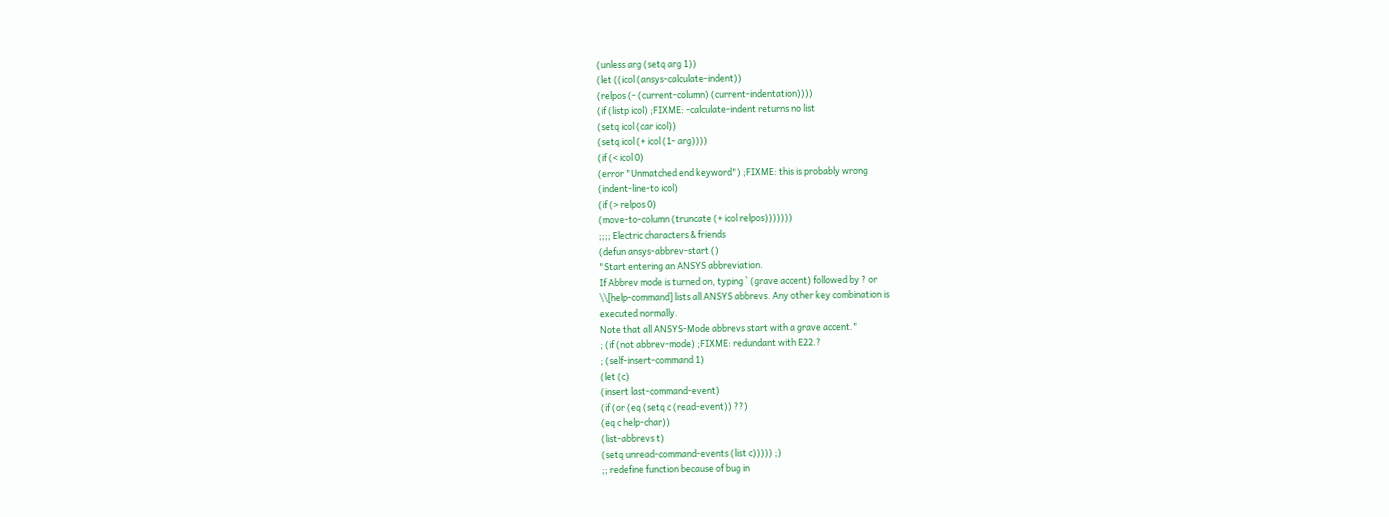(unless arg (setq arg 1))
(let ((icol (ansys-calculate-indent))
(relpos (- (current-column) (current-indentation))))
(if (listp icol) ;FIXME: -calculate-indent returns no list
(setq icol (car icol))
(setq icol (+ icol (1- arg))))
(if (< icol 0)
(error "Unmatched end keyword") ;FIXME: this is probably wrong
(indent-line-to icol)
(if (> relpos 0)
(move-to-column (truncate (+ icol relpos)))))))
;;;; Electric characters & friends
(defun ansys-abbrev-start ()
"Start entering an ANSYS abbreviation.
If Abbrev mode is turned on, typing ` (grave accent) followed by ? or
\\[help-command] lists all ANSYS abbrevs. Any other key combination is
executed normally.
Note that all ANSYS-Mode abbrevs start with a grave accent."
; (if (not abbrev-mode) ;FIXME: redundant with E22.?
; (self-insert-command 1)
(let (c)
(insert last-command-event)
(if (or (eq (setq c (read-event)) ??)
(eq c help-char))
(list-abbrevs t)
(setq unread-command-events (list c))))) ;)
;; redefine function because of bug in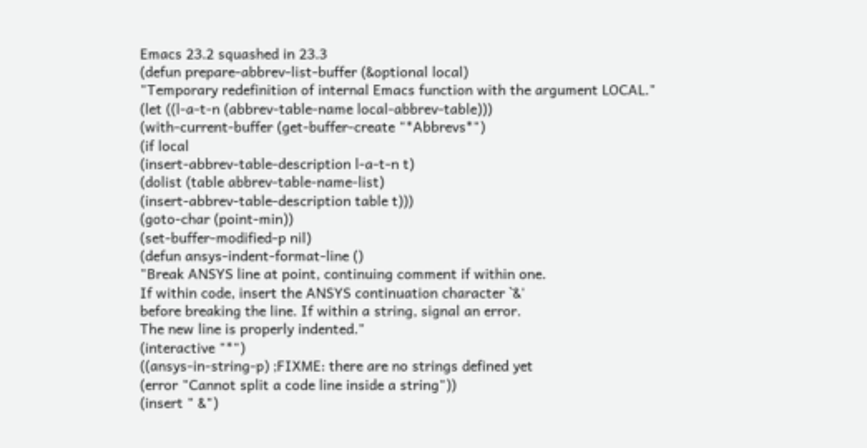Emacs 23.2 squashed in 23.3
(defun prepare-abbrev-list-buffer (&optional local)
"Temporary redefinition of internal Emacs function with the argument LOCAL."
(let ((l-a-t-n (abbrev-table-name local-abbrev-table)))
(with-current-buffer (get-buffer-create "*Abbrevs*")
(if local
(insert-abbrev-table-description l-a-t-n t)
(dolist (table abbrev-table-name-list)
(insert-abbrev-table-description table t)))
(goto-char (point-min))
(set-buffer-modified-p nil)
(defun ansys-indent-format-line ()
"Break ANSYS line at point, continuing comment if within one.
If within code, insert the ANSYS continuation character `&'
before breaking the line. If within a string, signal an error.
The new line is properly indented."
(interactive "*")
((ansys-in-string-p) ;FIXME: there are no strings defined yet
(error "Cannot split a code line inside a string"))
(insert " &")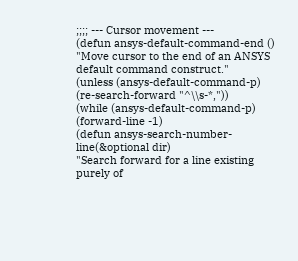;;;; --- Cursor movement ---
(defun ansys-default-command-end ()
"Move cursor to the end of an ANSYS default command construct."
(unless (ansys-default-command-p)
(re-search-forward "^\\s-*,"))
(while (ansys-default-command-p)
(forward-line -1)
(defun ansys-search-number-line(&optional dir)
"Search forward for a line existing purely of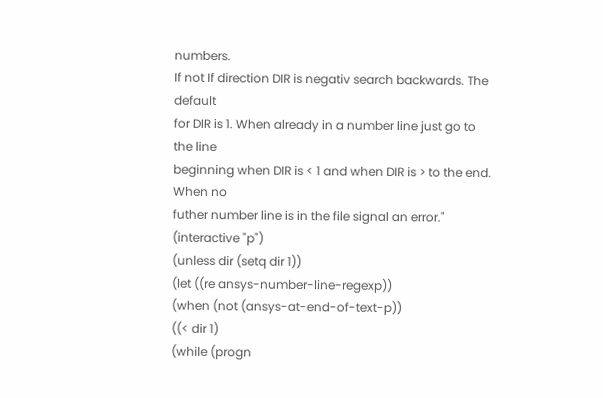numbers.
If not If direction DIR is negativ search backwards. The default
for DIR is 1. When already in a number line just go to the line
beginning when DIR is < 1 and when DIR is > to the end. When no
futher number line is in the file signal an error."
(interactive "p")
(unless dir (setq dir 1))
(let ((re ansys-number-line-regexp))
(when (not (ansys-at-end-of-text-p))
((< dir 1)
(while (progn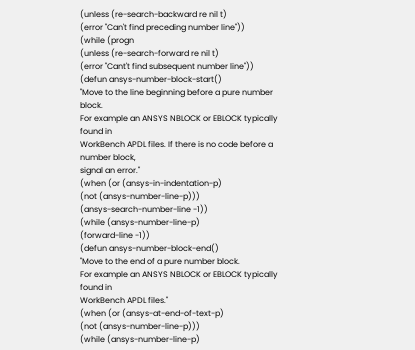(unless (re-search-backward re nil t)
(error "Can't find preceding number line"))
(while (progn
(unless (re-search-forward re nil t)
(error "Cant't find subsequent number line"))
(defun ansys-number-block-start()
"Move to the line beginning before a pure number block.
For example an ANSYS NBLOCK or EBLOCK typically found in
WorkBench APDL files. If there is no code before a number block,
signal an error."
(when (or (ansys-in-indentation-p)
(not (ansys-number-line-p)))
(ansys-search-number-line -1))
(while (ansys-number-line-p)
(forward-line -1))
(defun ansys-number-block-end()
"Move to the end of a pure number block.
For example an ANSYS NBLOCK or EBLOCK typically found in
WorkBench APDL files."
(when (or (ansys-at-end-of-text-p)
(not (ansys-number-line-p)))
(while (ansys-number-line-p)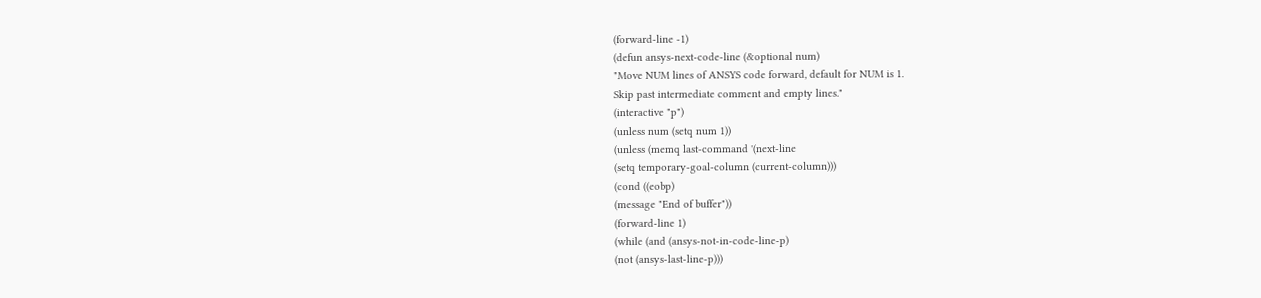(forward-line -1)
(defun ansys-next-code-line (&optional num)
"Move NUM lines of ANSYS code forward, default for NUM is 1.
Skip past intermediate comment and empty lines."
(interactive "p")
(unless num (setq num 1))
(unless (memq last-command '(next-line
(setq temporary-goal-column (current-column)))
(cond ((eobp)
(message "End of buffer"))
(forward-line 1)
(while (and (ansys-not-in-code-line-p)
(not (ansys-last-line-p)))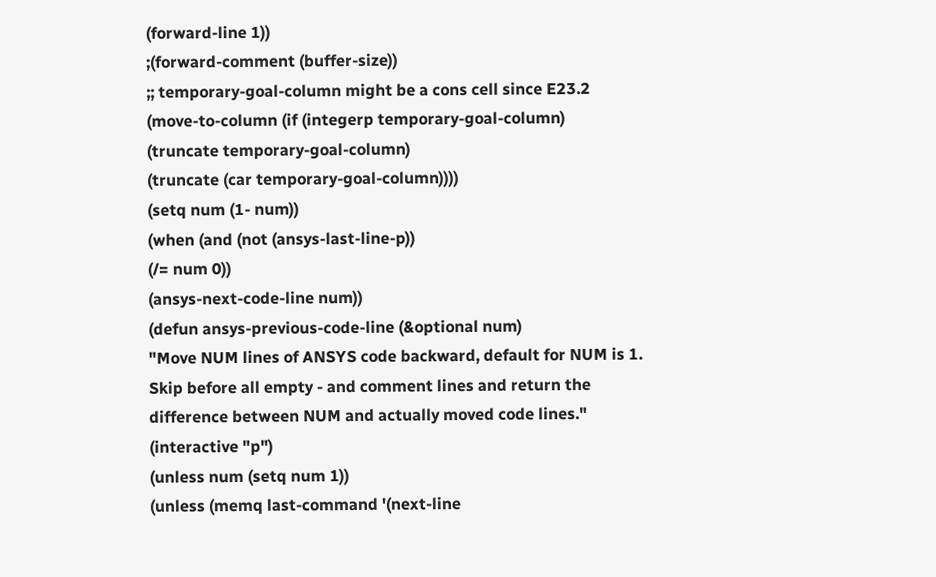(forward-line 1))
;(forward-comment (buffer-size))
;; temporary-goal-column might be a cons cell since E23.2
(move-to-column (if (integerp temporary-goal-column)
(truncate temporary-goal-column)
(truncate (car temporary-goal-column))))
(setq num (1- num))
(when (and (not (ansys-last-line-p))
(/= num 0))
(ansys-next-code-line num))
(defun ansys-previous-code-line (&optional num)
"Move NUM lines of ANSYS code backward, default for NUM is 1.
Skip before all empty - and comment lines and return the
difference between NUM and actually moved code lines."
(interactive "p")
(unless num (setq num 1))
(unless (memq last-command '(next-line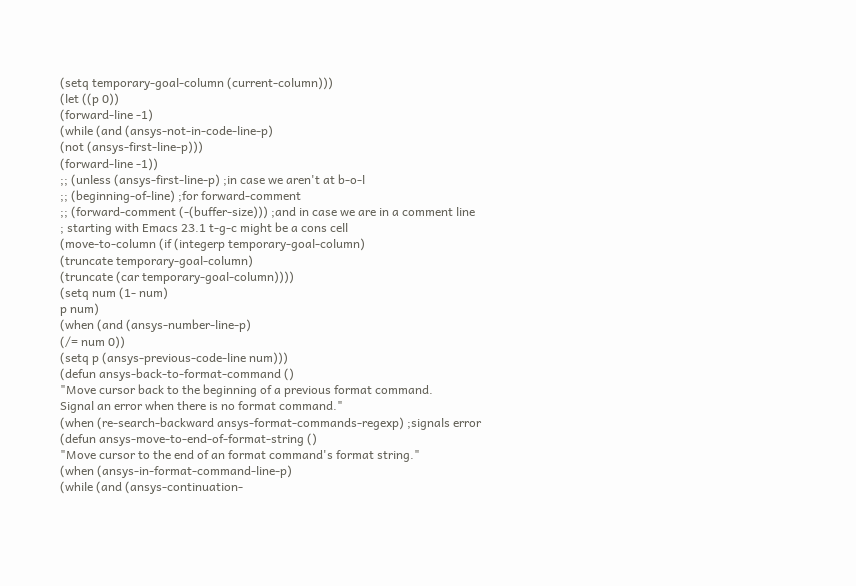(setq temporary-goal-column (current-column)))
(let ((p 0))
(forward-line -1)
(while (and (ansys-not-in-code-line-p)
(not (ansys-first-line-p)))
(forward-line -1))
;; (unless (ansys-first-line-p) ;in case we aren't at b-o-l
;; (beginning-of-line) ;for forward-comment
;; (forward-comment (-(buffer-size))) ;and in case we are in a comment line
; starting with Emacs 23.1 t-g-c might be a cons cell
(move-to-column (if (integerp temporary-goal-column)
(truncate temporary-goal-column)
(truncate (car temporary-goal-column))))
(setq num (1- num)
p num)
(when (and (ansys-number-line-p)
(/= num 0))
(setq p (ansys-previous-code-line num)))
(defun ansys-back-to-format-command ()
"Move cursor back to the beginning of a previous format command.
Signal an error when there is no format command."
(when (re-search-backward ansys-format-commands-regexp) ;signals error
(defun ansys-move-to-end-of-format-string ()
"Move cursor to the end of an format command's format string."
(when (ansys-in-format-command-line-p)
(while (and (ansys-continuation-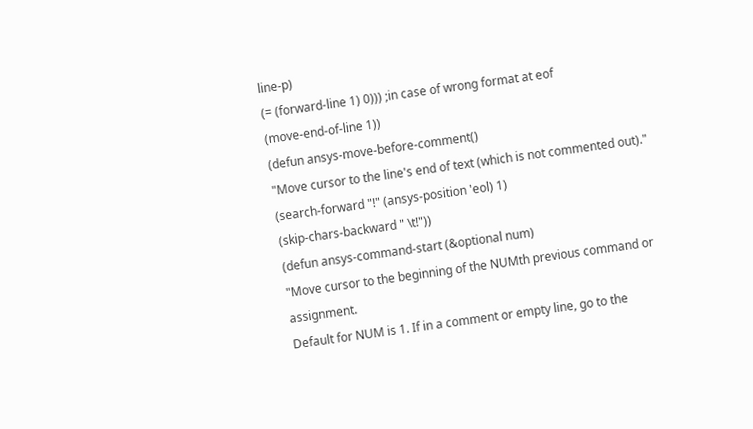line-p)
(= (forward-line 1) 0))) ;in case of wrong format at eof
(move-end-of-line 1))
(defun ansys-move-before-comment()
"Move cursor to the line's end of text (which is not commented out)."
(search-forward "!" (ansys-position 'eol) 1)
(skip-chars-backward " \t!"))
(defun ansys-command-start (&optional num)
"Move cursor to the beginning of the NUMth previous command or assignment.
Default for NUM is 1. If in a comment or empty line, go to the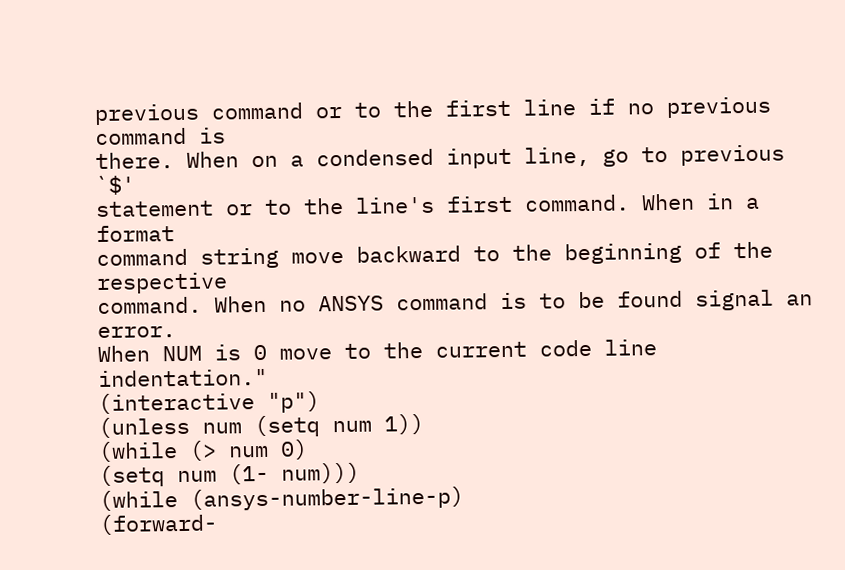previous command or to the first line if no previous command is
there. When on a condensed input line, go to previous `$'
statement or to the line's first command. When in a format
command string move backward to the beginning of the respective
command. When no ANSYS command is to be found signal an error.
When NUM is 0 move to the current code line indentation."
(interactive "p")
(unless num (setq num 1))
(while (> num 0)
(setq num (1- num)))
(while (ansys-number-line-p)
(forward-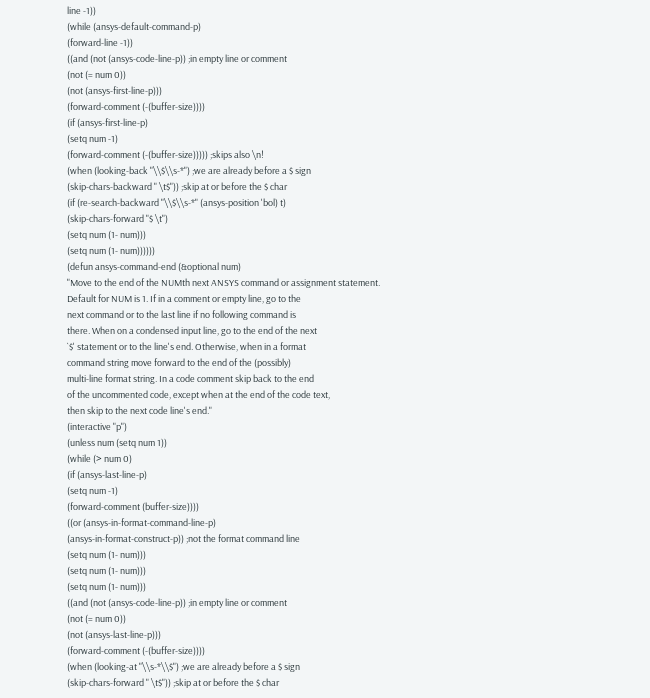line -1))
(while (ansys-default-command-p)
(forward-line -1))
((and (not (ansys-code-line-p)) ;in empty line or comment
(not (= num 0))
(not (ansys-first-line-p)))
(forward-comment (-(buffer-size))))
(if (ansys-first-line-p)
(setq num -1)
(forward-comment (-(buffer-size))))) ;skips also \n!
(when (looking-back "\\$\\s-*") ;we are already before a $ sign
(skip-chars-backward " \t$")) ;skip at or before the $ char
(if (re-search-backward "\\$\\s-*" (ansys-position 'bol) t)
(skip-chars-forward "$ \t")
(setq num (1- num)))
(setq num (1- num))))))
(defun ansys-command-end (&optional num)
"Move to the end of the NUMth next ANSYS command or assignment statement.
Default for NUM is 1. If in a comment or empty line, go to the
next command or to the last line if no following command is
there. When on a condensed input line, go to the end of the next
`$' statement or to the line's end. Otherwise, when in a format
command string move forward to the end of the (possibly)
multi-line format string. In a code comment skip back to the end
of the uncommented code, except when at the end of the code text,
then skip to the next code line's end."
(interactive "p")
(unless num (setq num 1))
(while (> num 0)
(if (ansys-last-line-p)
(setq num -1)
(forward-comment (buffer-size))))
((or (ansys-in-format-command-line-p)
(ansys-in-format-construct-p)) ;not the format command line
(setq num (1- num)))
(setq num (1- num)))
(setq num (1- num)))
((and (not (ansys-code-line-p)) ;in empty line or comment
(not (= num 0))
(not (ansys-last-line-p)))
(forward-comment (-(buffer-size))))
(when (looking-at "\\s-*\\$") ;we are already before a $ sign
(skip-chars-forward " \t$")) ;skip at or before the $ char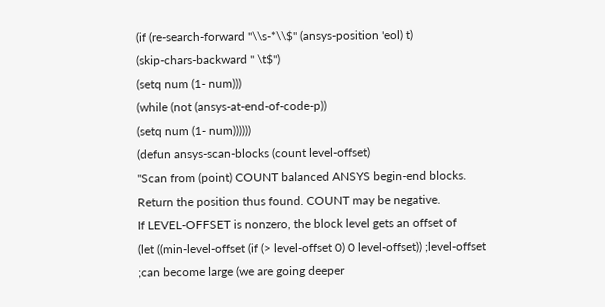(if (re-search-forward "\\s-*\\$" (ansys-position 'eol) t)
(skip-chars-backward " \t$")
(setq num (1- num)))
(while (not (ansys-at-end-of-code-p))
(setq num (1- num))))))
(defun ansys-scan-blocks (count level-offset)
"Scan from (point) COUNT balanced ANSYS begin-end blocks.
Return the position thus found. COUNT may be negative.
If LEVEL-OFFSET is nonzero, the block level gets an offset of
(let ((min-level-offset (if (> level-offset 0) 0 level-offset)) ;level-offset
;can become large (we are going deeper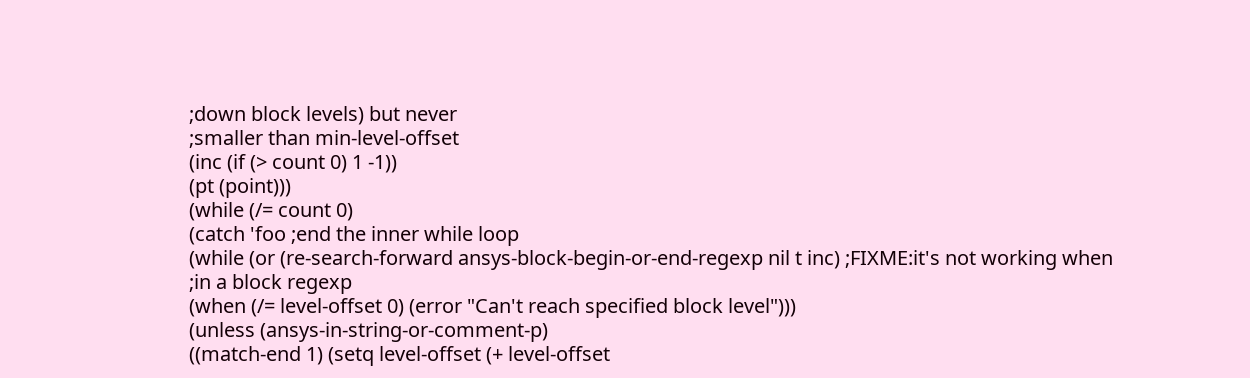;down block levels) but never
;smaller than min-level-offset
(inc (if (> count 0) 1 -1))
(pt (point)))
(while (/= count 0)
(catch 'foo ;end the inner while loop
(while (or (re-search-forward ansys-block-begin-or-end-regexp nil t inc) ;FIXME:it's not working when
;in a block regexp
(when (/= level-offset 0) (error "Can't reach specified block level")))
(unless (ansys-in-string-or-comment-p)
((match-end 1) (setq level-offset (+ level-offset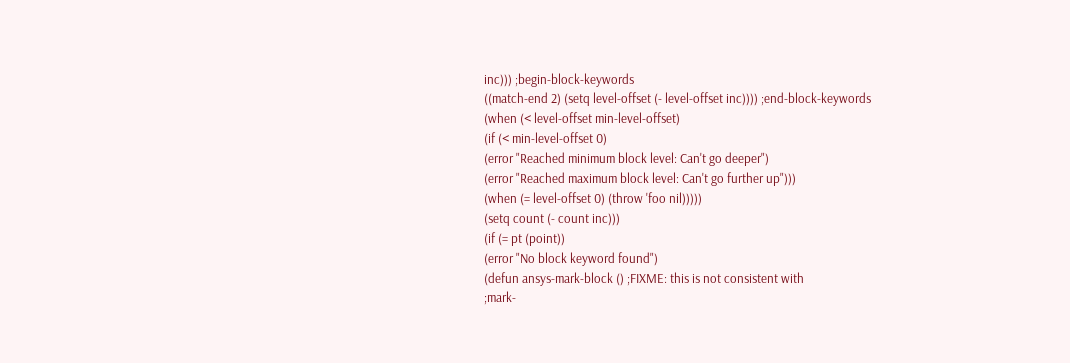inc))) ;begin-block-keywords
((match-end 2) (setq level-offset (- level-offset inc)))) ;end-block-keywords
(when (< level-offset min-level-offset)
(if (< min-level-offset 0)
(error "Reached minimum block level: Can't go deeper")
(error "Reached maximum block level: Can't go further up")))
(when (= level-offset 0) (throw 'foo nil)))))
(setq count (- count inc)))
(if (= pt (point))
(error "No block keyword found")
(defun ansys-mark-block () ;FIXME: this is not consistent with
;mark-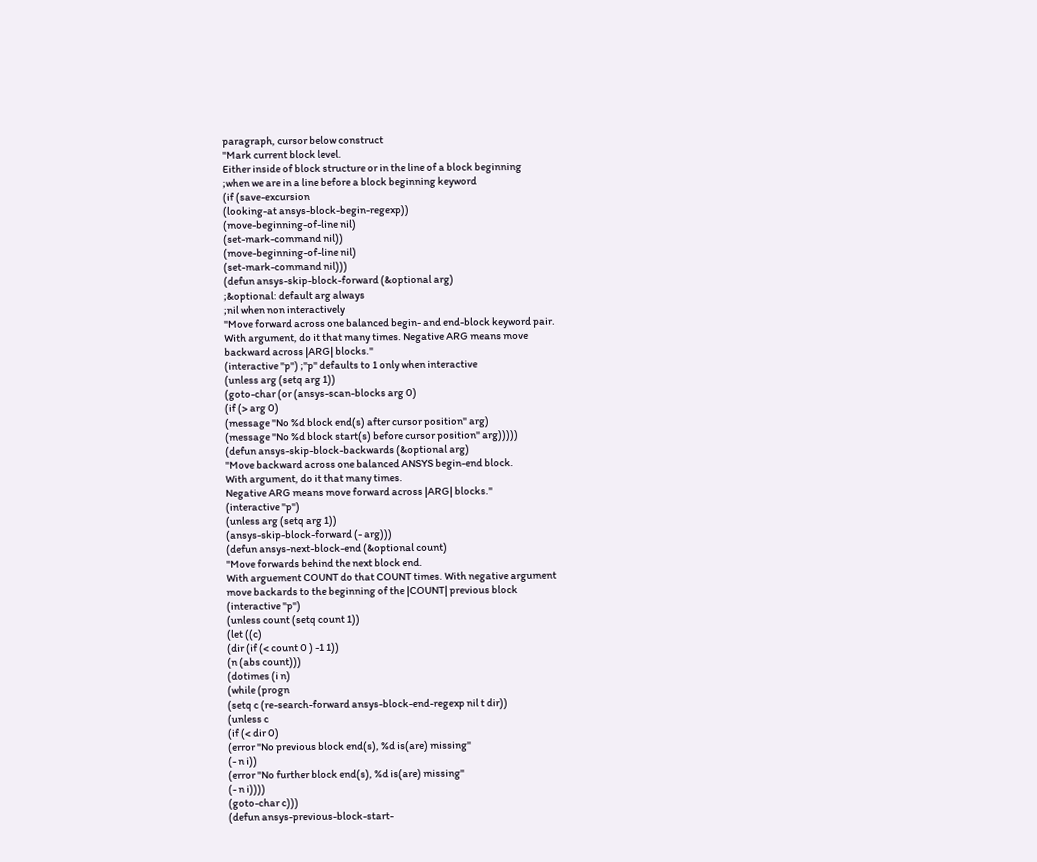paragraph, cursor below construct
"Mark current block level.
Either inside of block structure or in the line of a block beginning
;when we are in a line before a block beginning keyword
(if (save-excursion
(looking-at ansys-block-begin-regexp))
(move-beginning-of-line nil)
(set-mark-command nil))
(move-beginning-of-line nil)
(set-mark-command nil)))
(defun ansys-skip-block-forward (&optional arg)
;&optional: default arg always
;nil when non interactively
"Move forward across one balanced begin- and end-block keyword pair.
With argument, do it that many times. Negative ARG means move
backward across |ARG| blocks."
(interactive "p") ;"p" defaults to 1 only when interactive
(unless arg (setq arg 1))
(goto-char (or (ansys-scan-blocks arg 0)
(if (> arg 0)
(message "No %d block end(s) after cursor position" arg)
(message "No %d block start(s) before cursor position" arg)))))
(defun ansys-skip-block-backwards (&optional arg)
"Move backward across one balanced ANSYS begin-end block.
With argument, do it that many times.
Negative ARG means move forward across |ARG| blocks."
(interactive "p")
(unless arg (setq arg 1))
(ansys-skip-block-forward (- arg)))
(defun ansys-next-block-end (&optional count)
"Move forwards behind the next block end.
With arguement COUNT do that COUNT times. With negative argument
move backards to the beginning of the |COUNT| previous block
(interactive "p")
(unless count (setq count 1))
(let ((c)
(dir (if (< count 0 ) -1 1))
(n (abs count)))
(dotimes (i n)
(while (progn
(setq c (re-search-forward ansys-block-end-regexp nil t dir))
(unless c
(if (< dir 0)
(error "No previous block end(s), %d is(are) missing"
(- n i))
(error "No further block end(s), %d is(are) missing"
(- n i))))
(goto-char c)))
(defun ansys-previous-block-start-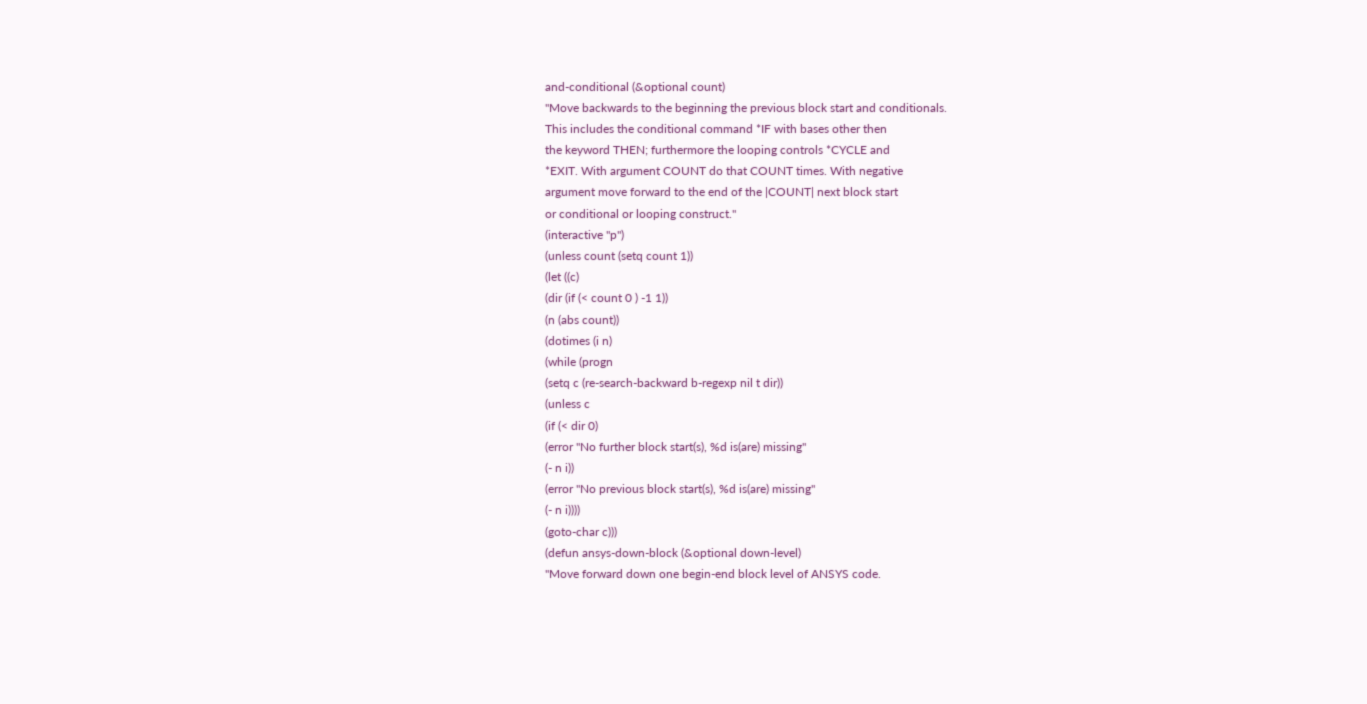and-conditional (&optional count)
"Move backwards to the beginning the previous block start and conditionals.
This includes the conditional command *IF with bases other then
the keyword THEN; furthermore the looping controls *CYCLE and
*EXIT. With argument COUNT do that COUNT times. With negative
argument move forward to the end of the |COUNT| next block start
or conditional or looping construct."
(interactive "p")
(unless count (setq count 1))
(let ((c)
(dir (if (< count 0 ) -1 1))
(n (abs count))
(dotimes (i n)
(while (progn
(setq c (re-search-backward b-regexp nil t dir))
(unless c
(if (< dir 0)
(error "No further block start(s), %d is(are) missing"
(- n i))
(error "No previous block start(s), %d is(are) missing"
(- n i))))
(goto-char c)))
(defun ansys-down-block (&optional down-level)
"Move forward down one begin-end block level of ANSYS code.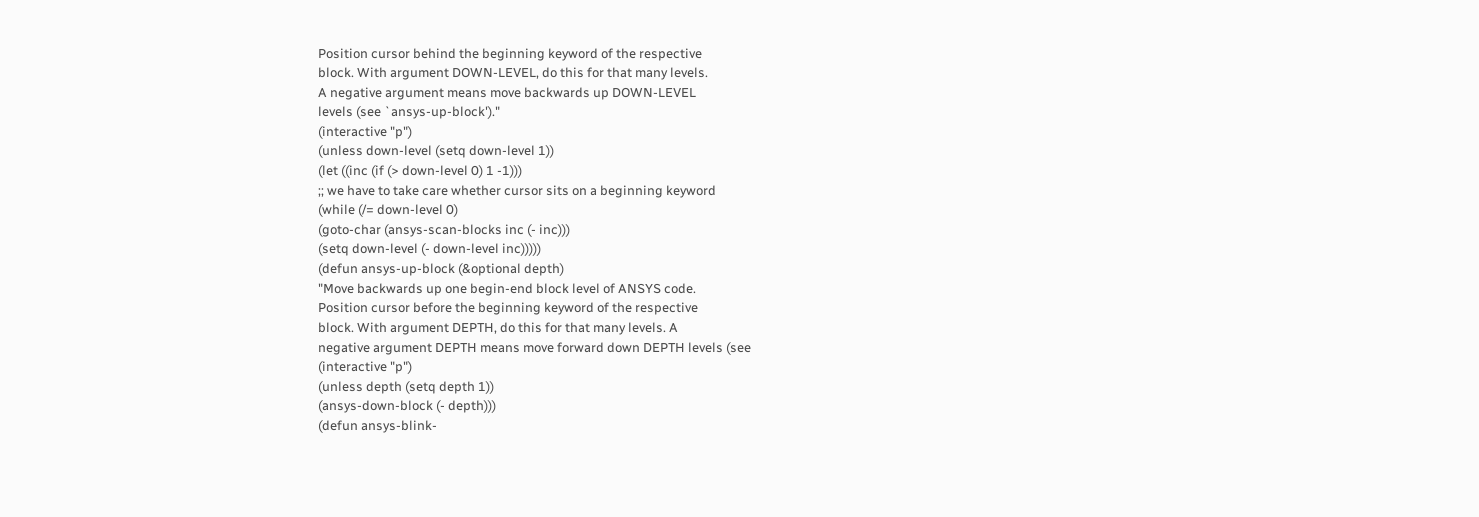Position cursor behind the beginning keyword of the respective
block. With argument DOWN-LEVEL, do this for that many levels.
A negative argument means move backwards up DOWN-LEVEL
levels (see `ansys-up-block')."
(interactive "p")
(unless down-level (setq down-level 1))
(let ((inc (if (> down-level 0) 1 -1)))
;; we have to take care whether cursor sits on a beginning keyword
(while (/= down-level 0)
(goto-char (ansys-scan-blocks inc (- inc)))
(setq down-level (- down-level inc)))))
(defun ansys-up-block (&optional depth)
"Move backwards up one begin-end block level of ANSYS code.
Position cursor before the beginning keyword of the respective
block. With argument DEPTH, do this for that many levels. A
negative argument DEPTH means move forward down DEPTH levels (see
(interactive "p")
(unless depth (setq depth 1))
(ansys-down-block (- depth)))
(defun ansys-blink-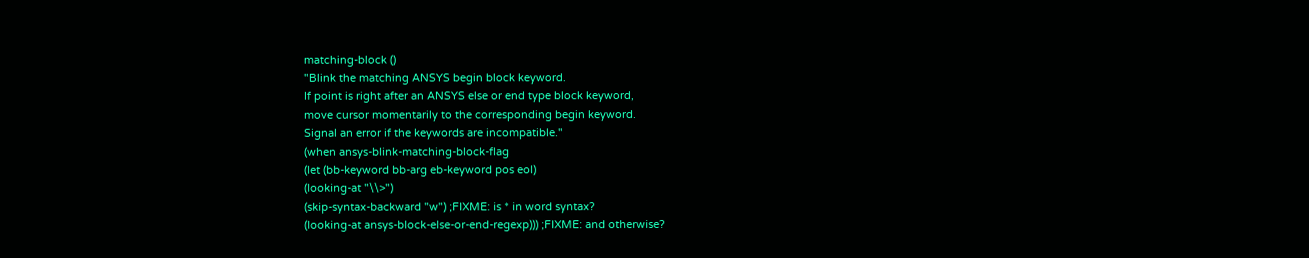matching-block ()
"Blink the matching ANSYS begin block keyword.
If point is right after an ANSYS else or end type block keyword,
move cursor momentarily to the corresponding begin keyword.
Signal an error if the keywords are incompatible."
(when ansys-blink-matching-block-flag
(let (bb-keyword bb-arg eb-keyword pos eol)
(looking-at "\\>")
(skip-syntax-backward "w") ;FIXME: is * in word syntax?
(looking-at ansys-block-else-or-end-regexp))) ;FIXME: and otherwise?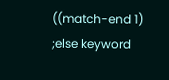((match-end 1) ;else keyword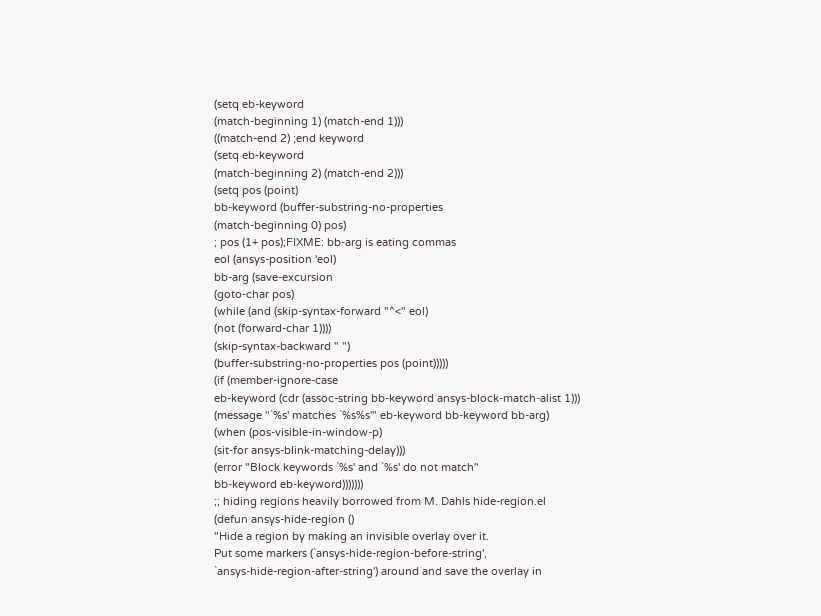(setq eb-keyword
(match-beginning 1) (match-end 1)))
((match-end 2) ;end keyword
(setq eb-keyword
(match-beginning 2) (match-end 2)))
(setq pos (point)
bb-keyword (buffer-substring-no-properties
(match-beginning 0) pos)
; pos (1+ pos);FIXME: bb-arg is eating commas
eol (ansys-position 'eol)
bb-arg (save-excursion
(goto-char pos)
(while (and (skip-syntax-forward "^<" eol)
(not (forward-char 1))))
(skip-syntax-backward " ")
(buffer-substring-no-properties pos (point)))))
(if (member-ignore-case
eb-keyword (cdr (assoc-string bb-keyword ansys-block-match-alist 1)))
(message "`%s' matches `%s%s'" eb-keyword bb-keyword bb-arg)
(when (pos-visible-in-window-p)
(sit-for ansys-blink-matching-delay)))
(error "Block keywords `%s' and `%s' do not match"
bb-keyword eb-keyword)))))))
;; hiding regions heavily borrowed from M. Dahls hide-region.el
(defun ansys-hide-region ()
"Hide a region by making an invisible overlay over it.
Put some markers (`ansys-hide-region-before-string',
`ansys-hide-region-after-string') around and save the overlay in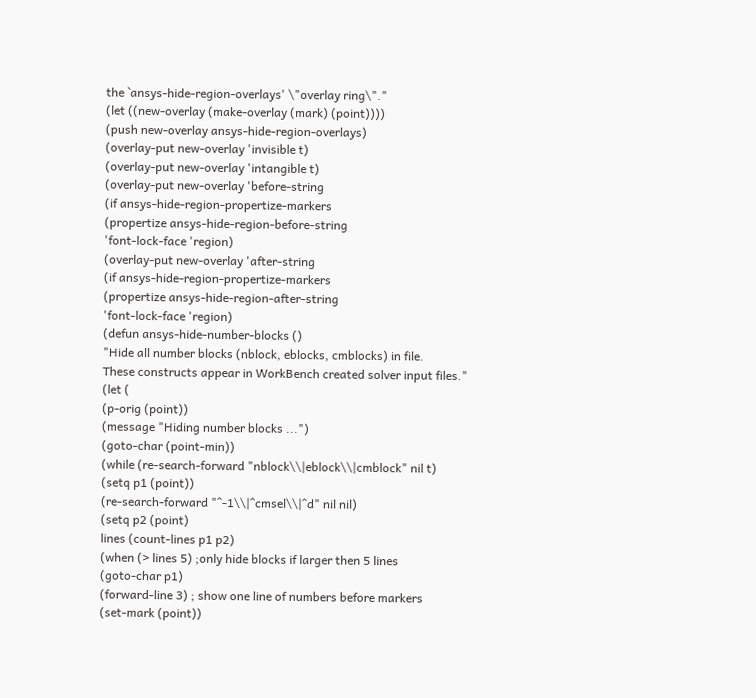the `ansys-hide-region-overlays' \"overlay ring\"."
(let ((new-overlay (make-overlay (mark) (point))))
(push new-overlay ansys-hide-region-overlays)
(overlay-put new-overlay 'invisible t)
(overlay-put new-overlay 'intangible t)
(overlay-put new-overlay 'before-string
(if ansys-hide-region-propertize-markers
(propertize ansys-hide-region-before-string
'font-lock-face 'region)
(overlay-put new-overlay 'after-string
(if ansys-hide-region-propertize-markers
(propertize ansys-hide-region-after-string
'font-lock-face 'region)
(defun ansys-hide-number-blocks ()
"Hide all number blocks (nblock, eblocks, cmblocks) in file.
These constructs appear in WorkBench created solver input files."
(let (
(p-orig (point))
(message "Hiding number blocks ...")
(goto-char (point-min))
(while (re-search-forward "nblock\\|eblock\\|cmblock" nil t)
(setq p1 (point))
(re-search-forward "^-1\\|^cmsel\\|^d" nil nil)
(setq p2 (point)
lines (count-lines p1 p2)
(when (> lines 5) ;only hide blocks if larger then 5 lines
(goto-char p1)
(forward-line 3) ; show one line of numbers before markers
(set-mark (point))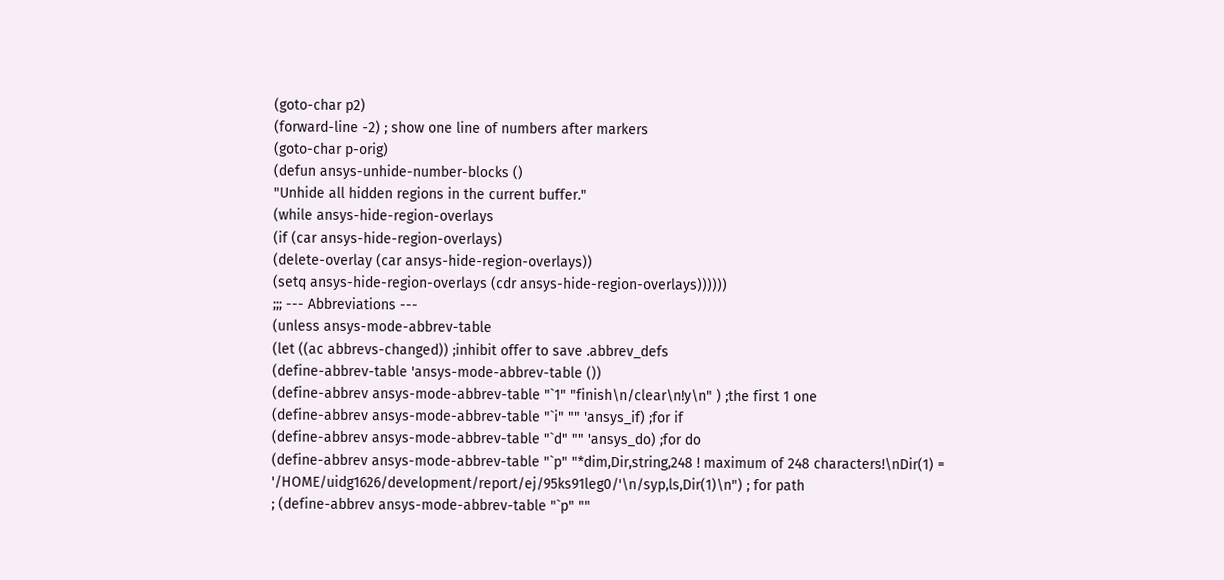(goto-char p2)
(forward-line -2) ; show one line of numbers after markers
(goto-char p-orig)
(defun ansys-unhide-number-blocks ()
"Unhide all hidden regions in the current buffer."
(while ansys-hide-region-overlays
(if (car ansys-hide-region-overlays)
(delete-overlay (car ansys-hide-region-overlays))
(setq ansys-hide-region-overlays (cdr ansys-hide-region-overlays))))))
;;; --- Abbreviations ---
(unless ansys-mode-abbrev-table
(let ((ac abbrevs-changed)) ;inhibit offer to save .abbrev_defs
(define-abbrev-table 'ansys-mode-abbrev-table ())
(define-abbrev ansys-mode-abbrev-table "`1" "finish\n/clear\n!y\n" ) ;the first 1 one
(define-abbrev ansys-mode-abbrev-table "`i" "" 'ansys_if) ;for if
(define-abbrev ansys-mode-abbrev-table "`d" "" 'ansys_do) ;for do
(define-abbrev ansys-mode-abbrev-table "`p" "*dim,Dir,string,248 ! maximum of 248 characters!\nDir(1) = '/HOME/uidg1626/development/report/ej/95ks91leg0/'\n/syp,ls,Dir(1)\n") ; for path
; (define-abbrev ansys-mode-abbrev-table "`p" ""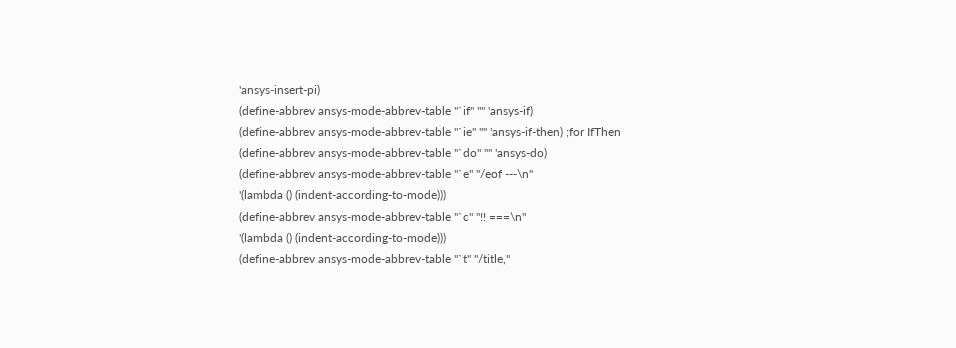'ansys-insert-pi)
(define-abbrev ansys-mode-abbrev-table "`if" "" 'ansys-if)
(define-abbrev ansys-mode-abbrev-table "`ie" "" 'ansys-if-then) ;for IfThen
(define-abbrev ansys-mode-abbrev-table "`do" "" 'ansys-do)
(define-abbrev ansys-mode-abbrev-table "`e" "/eof ---\n"
'(lambda () (indent-according-to-mode)))
(define-abbrev ansys-mode-abbrev-table "`c" "!! ===\n"
'(lambda () (indent-according-to-mode)))
(define-abbrev ansys-mode-abbrev-table "`t" "/title,"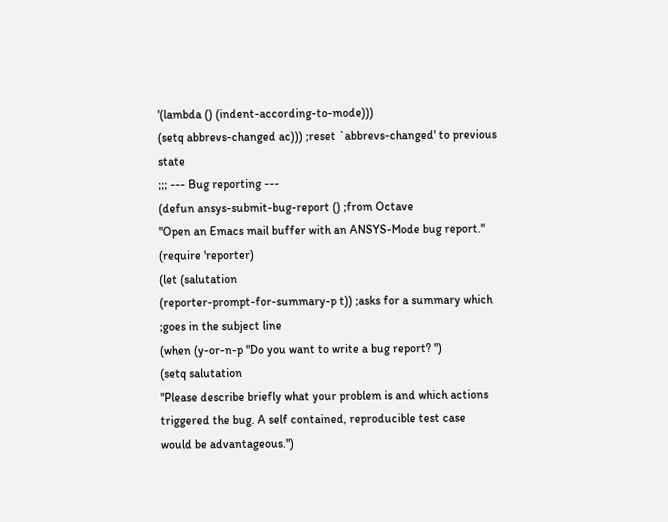'(lambda () (indent-according-to-mode)))
(setq abbrevs-changed ac))) ;reset `abbrevs-changed' to previous state
;;; --- Bug reporting ---
(defun ansys-submit-bug-report () ;from Octave
"Open an Emacs mail buffer with an ANSYS-Mode bug report."
(require 'reporter)
(let (salutation
(reporter-prompt-for-summary-p t)) ;asks for a summary which
;goes in the subject line
(when (y-or-n-p "Do you want to write a bug report? ")
(setq salutation
"Please describe briefly what your problem is and which actions
triggered the bug. A self contained, reproducible test case
would be advantageous.")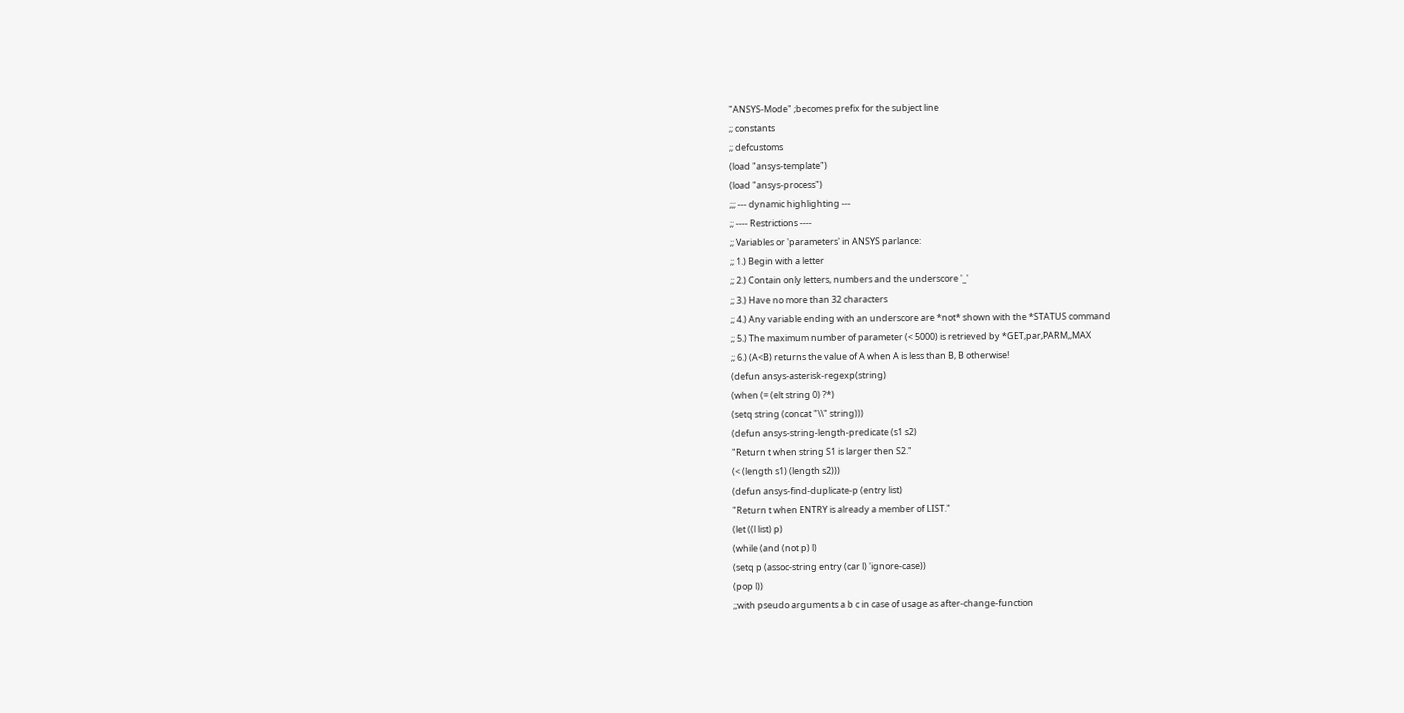"ANSYS-Mode" ;becomes prefix for the subject line
;; constants
;; defcustoms
(load "ansys-template")
(load "ansys-process")
;;; --- dynamic highlighting ---
;; ---- Restrictions ----
;; Variables or 'parameters' in ANSYS parlance:
;; 1.) Begin with a letter
;; 2.) Contain only letters, numbers and the underscore '_'
;; 3.) Have no more than 32 characters
;; 4.) Any variable ending with an underscore are *not* shown with the *STATUS command
;; 5.) The maximum number of parameter (< 5000) is retrieved by *GET,par,PARM,,MAX
;; 6.) (A<B) returns the value of A when A is less than B, B otherwise!
(defun ansys-asterisk-regexp(string)
(when (= (elt string 0) ?*)
(setq string (concat "\\" string)))
(defun ansys-string-length-predicate (s1 s2)
"Return t when string S1 is larger then S2."
(< (length s1) (length s2)))
(defun ansys-find-duplicate-p (entry list)
"Return t when ENTRY is already a member of LIST."
(let ((l list) p)
(while (and (not p) l)
(setq p (assoc-string entry (car l) 'ignore-case))
(pop l))
;;with pseudo arguments a b c in case of usage as after-change-function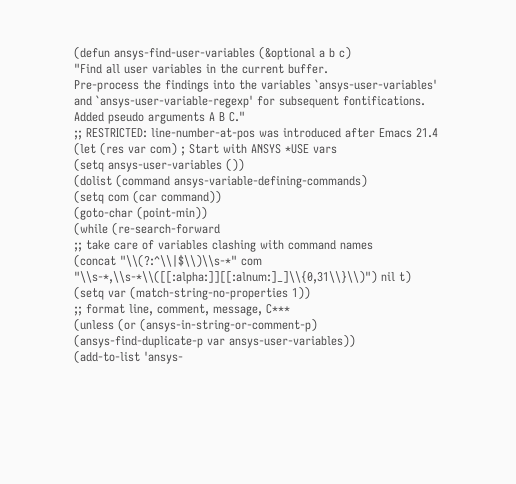(defun ansys-find-user-variables (&optional a b c)
"Find all user variables in the current buffer.
Pre-process the findings into the variables `ansys-user-variables'
and `ansys-user-variable-regexp' for subsequent fontifications.
Added pseudo arguments A B C."
;; RESTRICTED: line-number-at-pos was introduced after Emacs 21.4
(let (res var com) ; Start with ANSYS *USE vars
(setq ansys-user-variables ())
(dolist (command ansys-variable-defining-commands)
(setq com (car command))
(goto-char (point-min))
(while (re-search-forward
;; take care of variables clashing with command names
(concat "\\(?:^\\|$\\)\\s-*" com
"\\s-*,\\s-*\\([[:alpha:]][[:alnum:]_]\\{0,31\\}\\)") nil t)
(setq var (match-string-no-properties 1))
;; format line, comment, message, C***
(unless (or (ansys-in-string-or-comment-p)
(ansys-find-duplicate-p var ansys-user-variables))
(add-to-list 'ansys-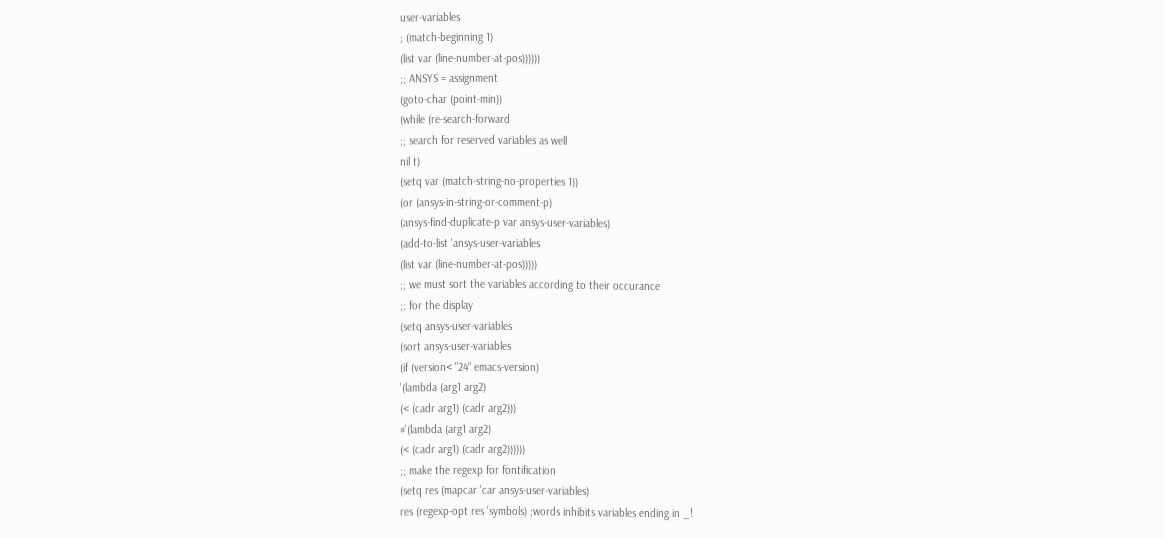user-variables
; (match-beginning 1)
(list var (line-number-at-pos))))))
;; ANSYS = assignment
(goto-char (point-min))
(while (re-search-forward
;; search for reserved variables as well
nil t)
(setq var (match-string-no-properties 1))
(or (ansys-in-string-or-comment-p)
(ansys-find-duplicate-p var ansys-user-variables)
(add-to-list 'ansys-user-variables
(list var (line-number-at-pos)))))
;; we must sort the variables according to their occurance
;; for the display
(setq ansys-user-variables
(sort ansys-user-variables
(if (version< "24" emacs-version)
'(lambda (arg1 arg2)
(< (cadr arg1) (cadr arg2)))
#'(lambda (arg1 arg2)
(< (cadr arg1) (cadr arg2))))))
;; make the regexp for fontification
(setq res (mapcar 'car ansys-user-variables)
res (regexp-opt res 'symbols) ;words inhibits variables ending in _!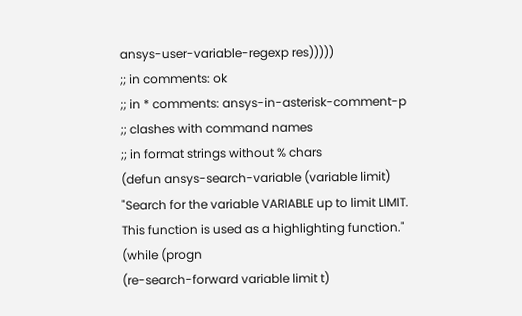ansys-user-variable-regexp res)))))
;; in comments: ok
;; in * comments: ansys-in-asterisk-comment-p
;; clashes with command names
;; in format strings without % chars
(defun ansys-search-variable (variable limit)
"Search for the variable VARIABLE up to limit LIMIT.
This function is used as a highlighting function."
(while (progn
(re-search-forward variable limit t)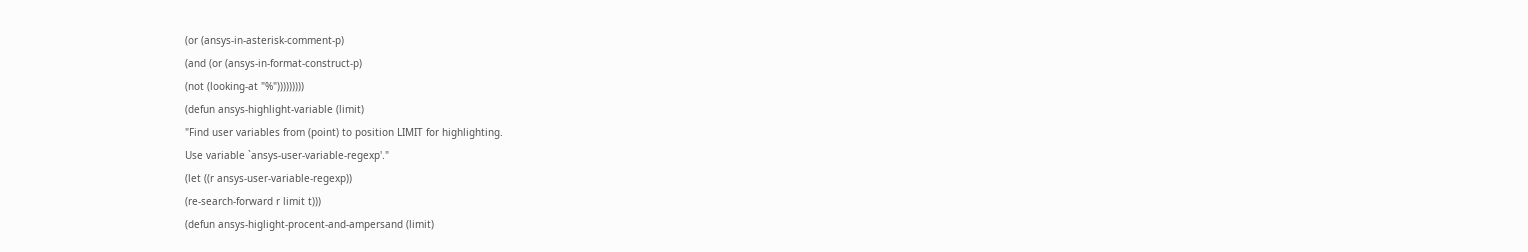(or (ansys-in-asterisk-comment-p)
(and (or (ansys-in-format-construct-p)
(not (looking-at "%")))))))))
(defun ansys-highlight-variable (limit)
"Find user variables from (point) to position LIMIT for highlighting.
Use variable `ansys-user-variable-regexp'."
(let ((r ansys-user-variable-regexp))
(re-search-forward r limit t)))
(defun ansys-higlight-procent-and-ampersand (limit)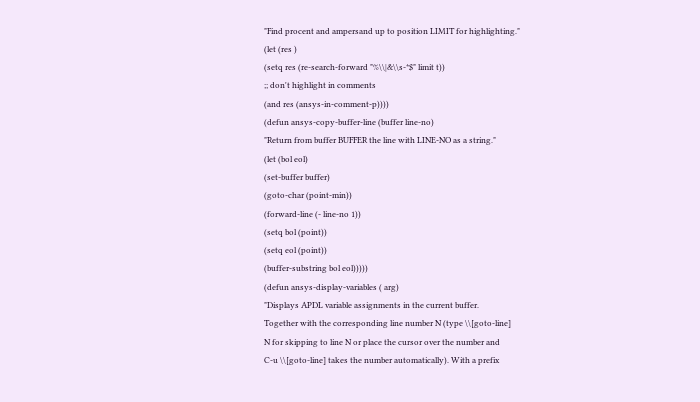"Find procent and ampersand up to position LIMIT for highlighting."
(let (res )
(setq res (re-search-forward "%\\|&\\s-*$" limit t))
;; don't highlight in comments
(and res (ansys-in-comment-p))))
(defun ansys-copy-buffer-line (buffer line-no)
"Return from buffer BUFFER the line with LINE-NO as a string."
(let (bol eol)
(set-buffer buffer)
(goto-char (point-min))
(forward-line (- line-no 1))
(setq bol (point))
(setq eol (point))
(buffer-substring bol eol)))))
(defun ansys-display-variables ( arg)
"Displays APDL variable assignments in the current buffer.
Together with the corresponding line number N (type \\[goto-line]
N for skipping to line N or place the cursor over the number and
C-u \\[goto-line] takes the number automatically). With a prefix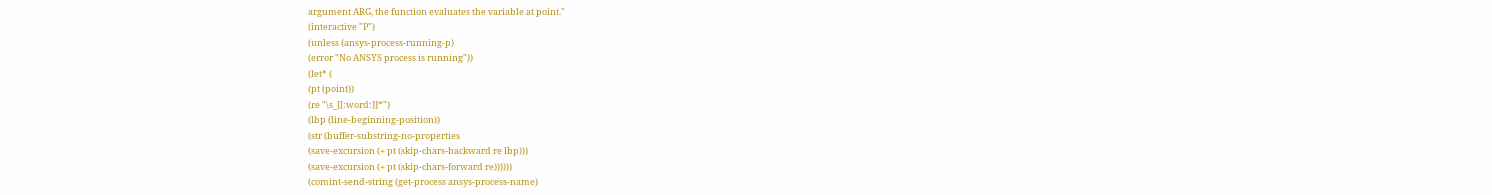argument ARG, the function evaluates the variable at point."
(interactive "P")
(unless (ansys-process-running-p)
(error "No ANSYS process is running"))
(let* (
(pt (point))
(re "\s_[[:word:]]*")
(lbp (line-beginning-position))
(str (buffer-substring-no-properties
(save-excursion (+ pt (skip-chars-backward re lbp)))
(save-excursion (+ pt (skip-chars-forward re))))))
(comint-send-string (get-process ansys-process-name)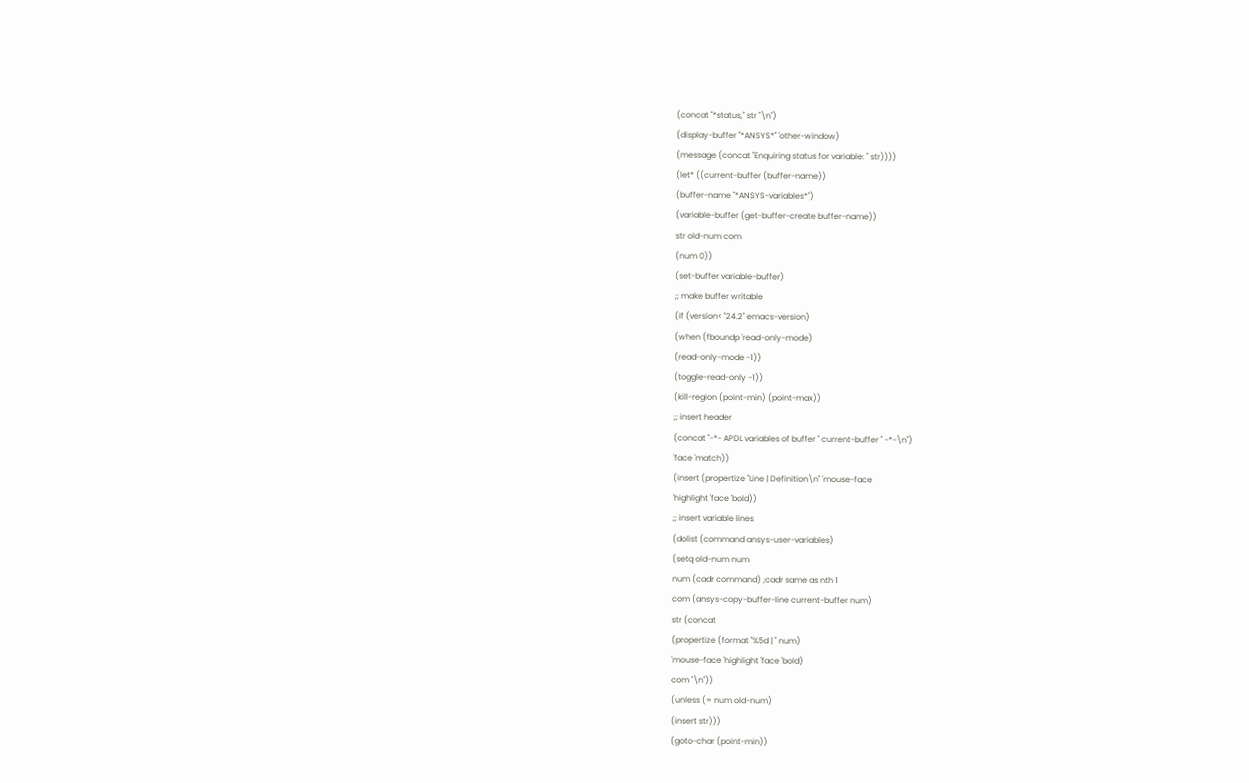(concat "*status," str "\n")
(display-buffer "*ANSYS*" 'other-window)
(message (concat "Enquiring status for variable: " str))))
(let* ((current-buffer (buffer-name))
(buffer-name "*ANSYS-variables*")
(variable-buffer (get-buffer-create buffer-name))
str old-num com
(num 0))
(set-buffer variable-buffer)
;; make buffer writable
(if (version< "24.2" emacs-version)
(when (fboundp 'read-only-mode)
(read-only-mode -1))
(toggle-read-only -1))
(kill-region (point-min) (point-max))
;; insert header
(concat "-*- APDL variables of buffer " current-buffer " -*-\n")
'face 'match))
(insert (propertize "Line | Definition\n" 'mouse-face
'highlight 'face 'bold))
;; insert variable lines
(dolist (command ansys-user-variables)
(setq old-num num
num (cadr command) ;cadr same as nth 1
com (ansys-copy-buffer-line current-buffer num)
str (concat
(propertize (format "%5d | " num)
'mouse-face 'highlight 'face 'bold)
com "\n"))
(unless (= num old-num)
(insert str)))
(goto-char (point-min))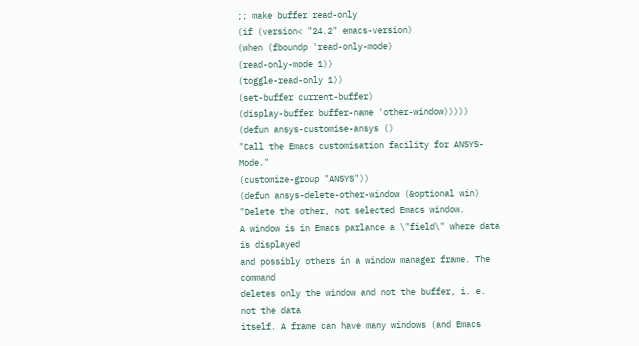;; make buffer read-only
(if (version< "24.2" emacs-version)
(when (fboundp 'read-only-mode)
(read-only-mode 1))
(toggle-read-only 1))
(set-buffer current-buffer)
(display-buffer buffer-name 'other-window)))))
(defun ansys-customise-ansys ()
"Call the Emacs customisation facility for ANSYS-Mode."
(customize-group "ANSYS"))
(defun ansys-delete-other-window (&optional win)
"Delete the other, not selected Emacs window.
A window is in Emacs parlance a \"field\" where data is displayed
and possibly others in a window manager frame. The command
deletes only the window and not the buffer, i. e. not the data
itself. A frame can have many windows (and Emacs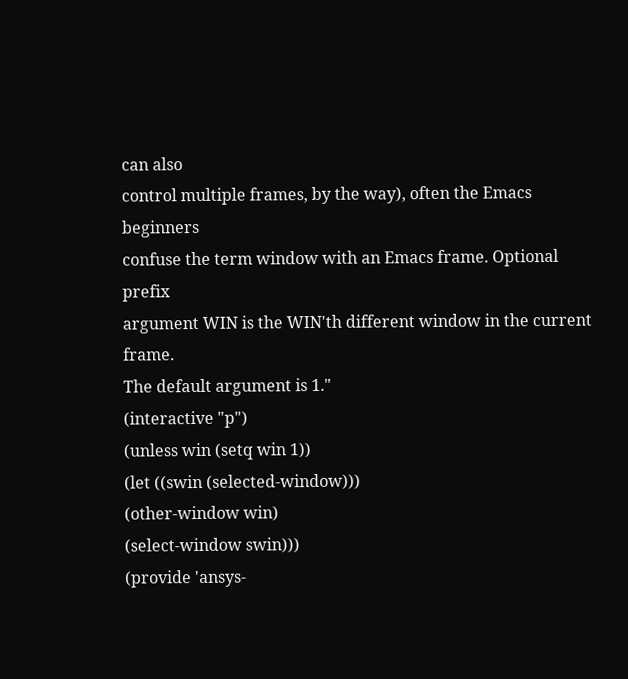can also
control multiple frames, by the way), often the Emacs beginners
confuse the term window with an Emacs frame. Optional prefix
argument WIN is the WIN'th different window in the current frame.
The default argument is 1."
(interactive "p")
(unless win (setq win 1))
(let ((swin (selected-window)))
(other-window win)
(select-window swin)))
(provide 'ansys-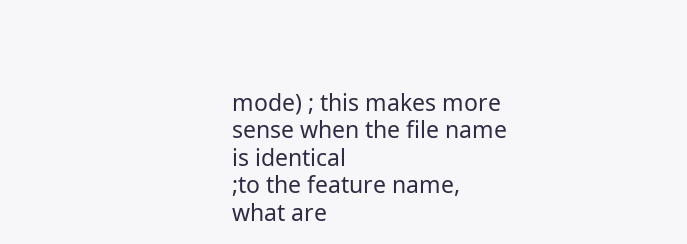mode) ; this makes more sense when the file name is identical
;to the feature name, what are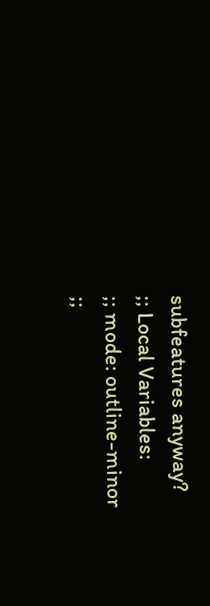subfeatures anyway?
;; Local Variables:
;; mode: outline-minor
;;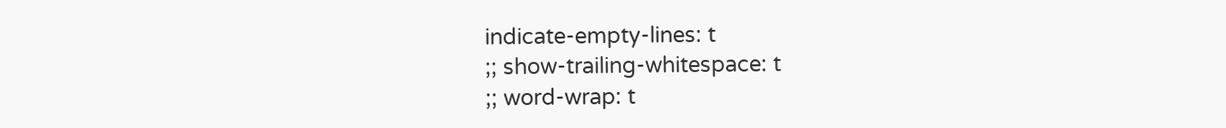indicate-empty-lines: t
;; show-trailing-whitespace: t
;; word-wrap: t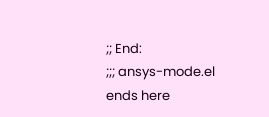;; End:
;;; ansys-mode.el ends here